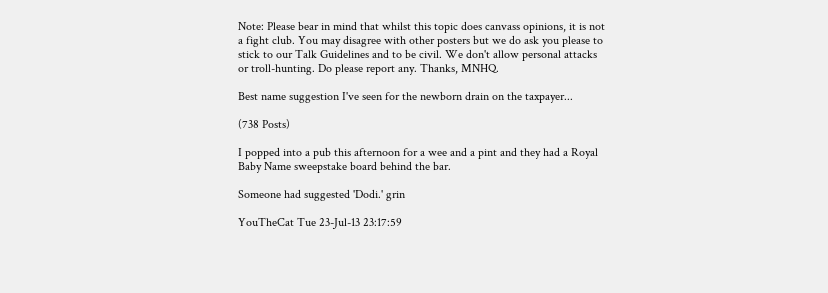Note: Please bear in mind that whilst this topic does canvass opinions, it is not a fight club. You may disagree with other posters but we do ask you please to stick to our Talk Guidelines and to be civil. We don't allow personal attacks or troll-hunting. Do please report any. Thanks, MNHQ.

Best name suggestion I've seen for the newborn drain on the taxpayer...

(738 Posts)

I popped into a pub this afternoon for a wee and a pint and they had a Royal Baby Name sweepstake board behind the bar.

Someone had suggested 'Dodi.' grin

YouTheCat Tue 23-Jul-13 23:17:59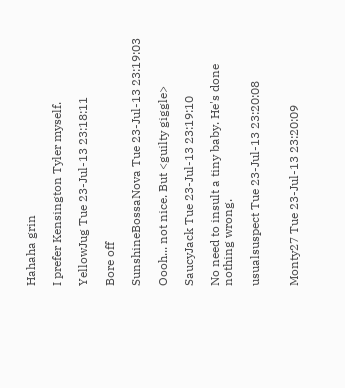Hahaha grin

I prefer Kensington Tyler myself.

YellowJug Tue 23-Jul-13 23:18:11

Bore off

SunshineBossaNova Tue 23-Jul-13 23:19:03

Oooh... not nice. But <guilty giggle>

SaucyJack Tue 23-Jul-13 23:19:10

No need to insult a tiny baby. He's done nothing wrong.

usualsuspect Tue 23-Jul-13 23:20:08


Monty27 Tue 23-Jul-13 23:20:09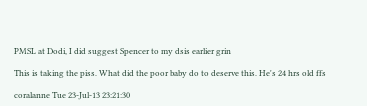PMSL at Dodi, I did suggest Spencer to my dsis earlier grin

This is taking the piss. What did the poor baby do to deserve this. He's 24 hrs old ffs

coralanne Tue 23-Jul-13 23:21:30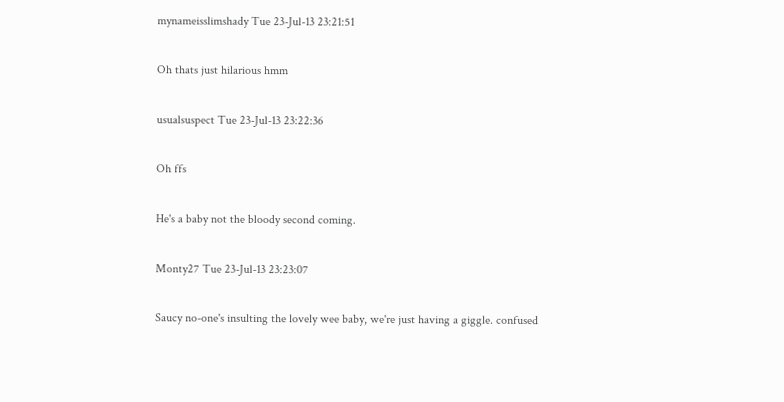mynameisslimshady Tue 23-Jul-13 23:21:51

Oh thats just hilarious hmm

usualsuspect Tue 23-Jul-13 23:22:36

Oh ffs

He's a baby not the bloody second coming.

Monty27 Tue 23-Jul-13 23:23:07

Saucy no-one's insulting the lovely wee baby, we're just having a giggle. confused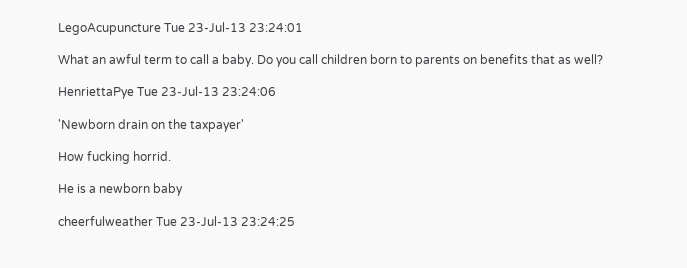LegoAcupuncture Tue 23-Jul-13 23:24:01

What an awful term to call a baby. Do you call children born to parents on benefits that as well?

HenriettaPye Tue 23-Jul-13 23:24:06

'Newborn drain on the taxpayer'

How fucking horrid.

He is a newborn baby

cheerfulweather Tue 23-Jul-13 23:24:25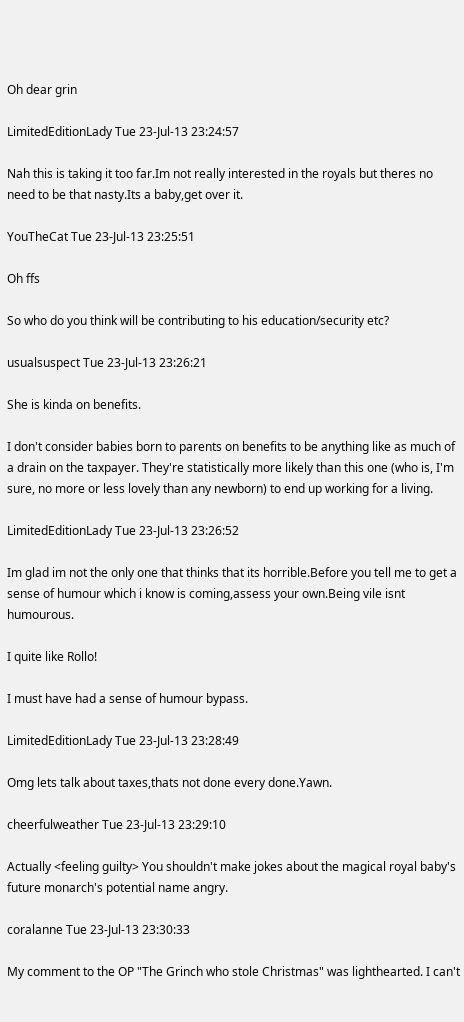Oh dear grin

LimitedEditionLady Tue 23-Jul-13 23:24:57

Nah this is taking it too far.Im not really interested in the royals but theres no need to be that nasty.Its a baby,get over it.

YouTheCat Tue 23-Jul-13 23:25:51

Oh ffs

So who do you think will be contributing to his education/security etc?

usualsuspect Tue 23-Jul-13 23:26:21

She is kinda on benefits.

I don't consider babies born to parents on benefits to be anything like as much of a drain on the taxpayer. They're statistically more likely than this one (who is, I'm sure, no more or less lovely than any newborn) to end up working for a living.

LimitedEditionLady Tue 23-Jul-13 23:26:52

Im glad im not the only one that thinks that its horrible.Before you tell me to get a sense of humour which i know is coming,assess your own.Being vile isnt humourous.

I quite like Rollo!

I must have had a sense of humour bypass.

LimitedEditionLady Tue 23-Jul-13 23:28:49

Omg lets talk about taxes,thats not done every done.Yawn.

cheerfulweather Tue 23-Jul-13 23:29:10

Actually <feeling guilty> You shouldn't make jokes about the magical royal baby's future monarch's potential name angry.

coralanne Tue 23-Jul-13 23:30:33

My comment to the OP "The Grinch who stole Christmas" was lighthearted. I can't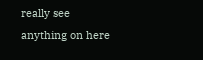really see anything on here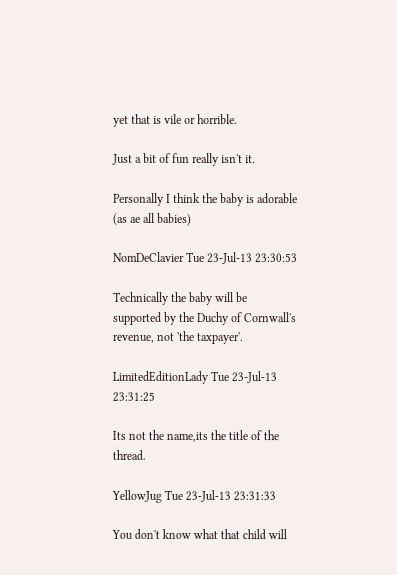yet that is vile or horrible.

Just a bit of fun really isn't it.

Personally I think the baby is adorable (as ae all babies)

NomDeClavier Tue 23-Jul-13 23:30:53

Technically the baby will be supported by the Duchy of Cornwall's revenue, not 'the taxpayer'.

LimitedEditionLady Tue 23-Jul-13 23:31:25

Its not the name,its the title of the thread.

YellowJug Tue 23-Jul-13 23:31:33

You don't know what that child will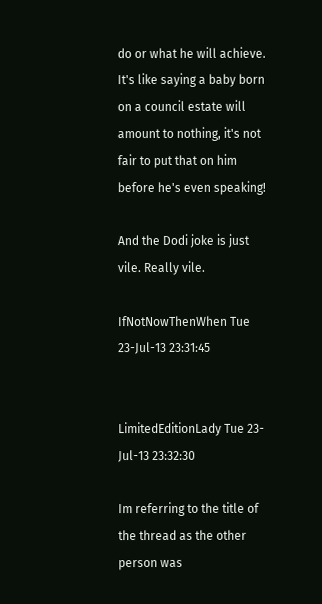do or what he will achieve. It's like saying a baby born on a council estate will amount to nothing, it's not fair to put that on him before he's even speaking!

And the Dodi joke is just vile. Really vile.

IfNotNowThenWhen Tue 23-Jul-13 23:31:45


LimitedEditionLady Tue 23-Jul-13 23:32:30

Im referring to the title of the thread as the other person was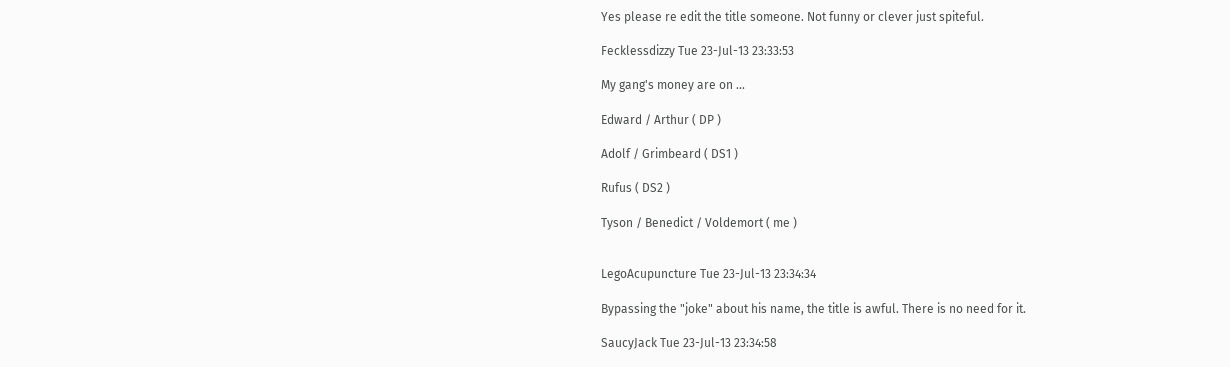Yes please re edit the title someone. Not funny or clever just spiteful.

Fecklessdizzy Tue 23-Jul-13 23:33:53

My gang's money are on ...

Edward / Arthur ( DP )

Adolf / Grimbeard ( DS1 )

Rufus ( DS2 )

Tyson / Benedict / Voldemort ( me )


LegoAcupuncture Tue 23-Jul-13 23:34:34

Bypassing the "joke" about his name, the title is awful. There is no need for it.

SaucyJack Tue 23-Jul-13 23:34:58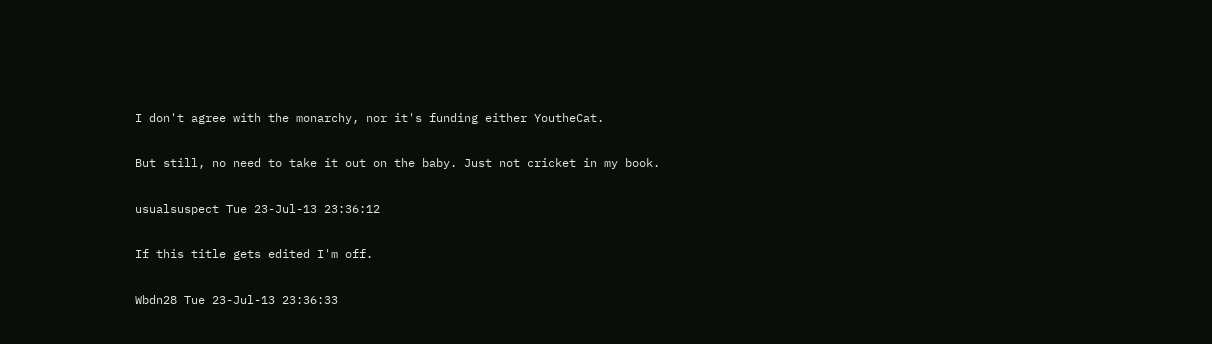I don't agree with the monarchy, nor it's funding either YoutheCat.

But still, no need to take it out on the baby. Just not cricket in my book.

usualsuspect Tue 23-Jul-13 23:36:12

If this title gets edited I'm off.

Wbdn28 Tue 23-Jul-13 23:36:33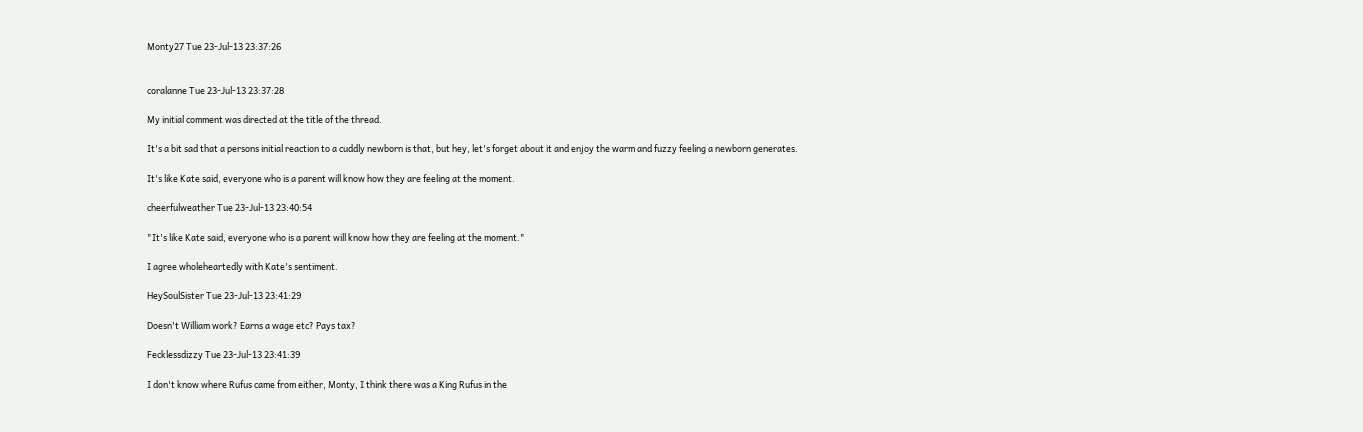Monty27 Tue 23-Jul-13 23:37:26


coralanne Tue 23-Jul-13 23:37:28

My initial comment was directed at the title of the thread.

It's a bit sad that a persons initial reaction to a cuddly newborn is that, but hey, let's forget about it and enjoy the warm and fuzzy feeling a newborn generates.

It's like Kate said, everyone who is a parent will know how they are feeling at the moment.

cheerfulweather Tue 23-Jul-13 23:40:54

"It's like Kate said, everyone who is a parent will know how they are feeling at the moment."

I agree wholeheartedly with Kate's sentiment.

HeySoulSister Tue 23-Jul-13 23:41:29

Doesn't William work? Earns a wage etc? Pays tax?

Fecklessdizzy Tue 23-Jul-13 23:41:39

I don't know where Rufus came from either, Monty, I think there was a King Rufus in the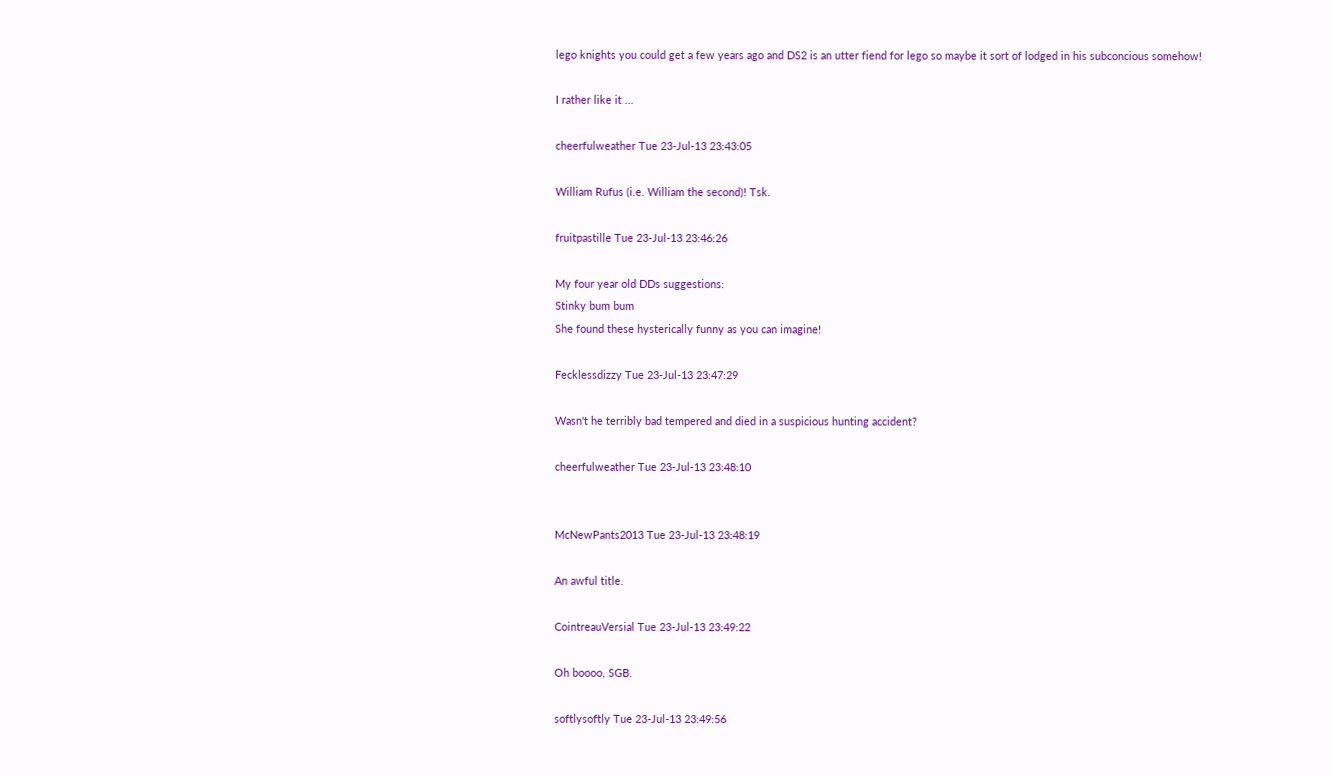lego knights you could get a few years ago and DS2 is an utter fiend for lego so maybe it sort of lodged in his subconcious somehow!

I rather like it ...

cheerfulweather Tue 23-Jul-13 23:43:05

William Rufus (i.e. William the second)! Tsk.

fruitpastille Tue 23-Jul-13 23:46:26

My four year old DDs suggestions:
Stinky bum bum
She found these hysterically funny as you can imagine!

Fecklessdizzy Tue 23-Jul-13 23:47:29

Wasn't he terribly bad tempered and died in a suspicious hunting accident?

cheerfulweather Tue 23-Jul-13 23:48:10


McNewPants2013 Tue 23-Jul-13 23:48:19

An awful title.

CointreauVersial Tue 23-Jul-13 23:49:22

Oh boooo, SGB.

softlysoftly Tue 23-Jul-13 23:49:56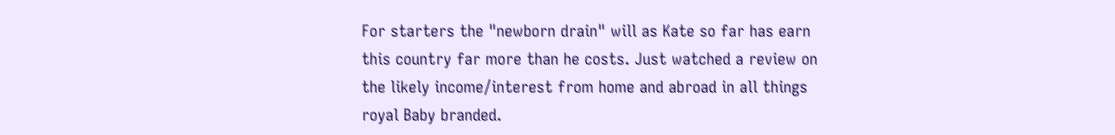For starters the "newborn drain" will as Kate so far has earn this country far more than he costs. Just watched a review on the likely income/interest from home and abroad in all things royal Baby branded.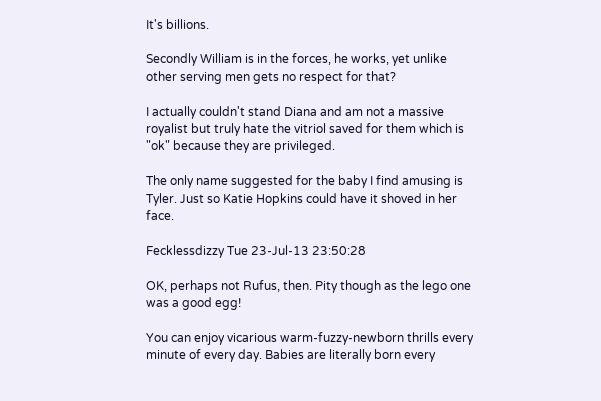It's billions.

Secondly William is in the forces, he works, yet unlike other serving men gets no respect for that?

I actually couldn't stand Diana and am not a massive royalist but truly hate the vitriol saved for them which is "ok" because they are privileged.

The only name suggested for the baby I find amusing is Tyler. Just so Katie Hopkins could have it shoved in her face.

Fecklessdizzy Tue 23-Jul-13 23:50:28

OK, perhaps not Rufus, then. Pity though as the lego one was a good egg!

You can enjoy vicarious warm-fuzzy-newborn thrills every minute of every day. Babies are literally born every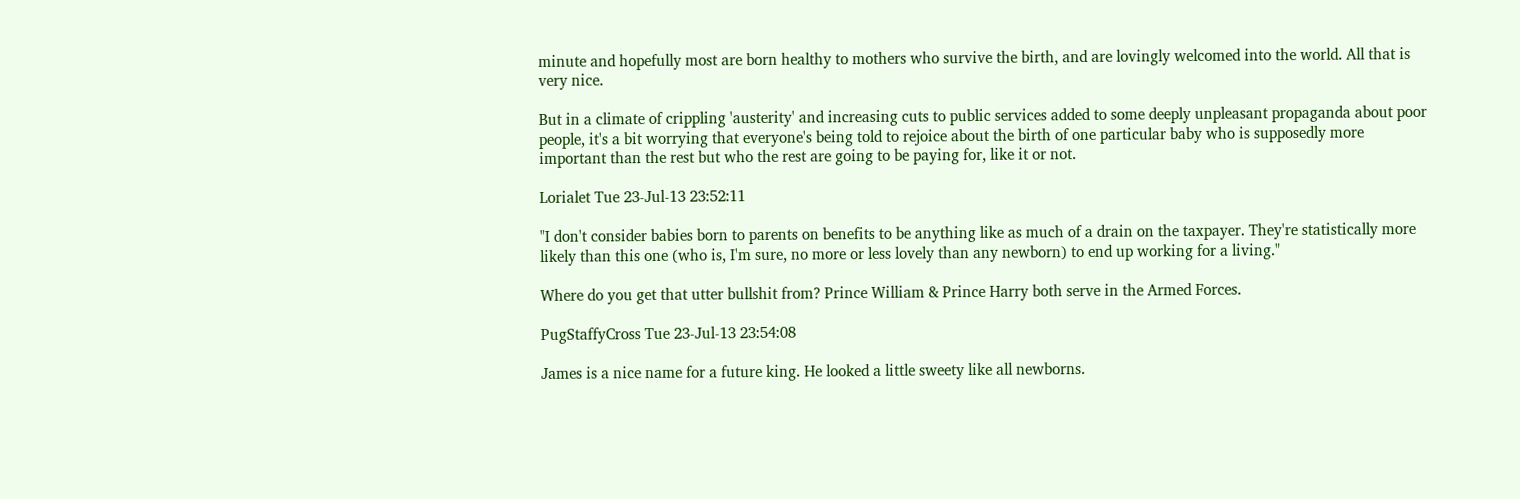minute and hopefully most are born healthy to mothers who survive the birth, and are lovingly welcomed into the world. All that is very nice.

But in a climate of crippling 'austerity' and increasing cuts to public services added to some deeply unpleasant propaganda about poor people, it's a bit worrying that everyone's being told to rejoice about the birth of one particular baby who is supposedly more important than the rest but who the rest are going to be paying for, like it or not.

Lorialet Tue 23-Jul-13 23:52:11

"I don't consider babies born to parents on benefits to be anything like as much of a drain on the taxpayer. They're statistically more likely than this one (who is, I'm sure, no more or less lovely than any newborn) to end up working for a living."

Where do you get that utter bullshit from? Prince William & Prince Harry both serve in the Armed Forces.

PugStaffyCross Tue 23-Jul-13 23:54:08

James is a nice name for a future king. He looked a little sweety like all newborns.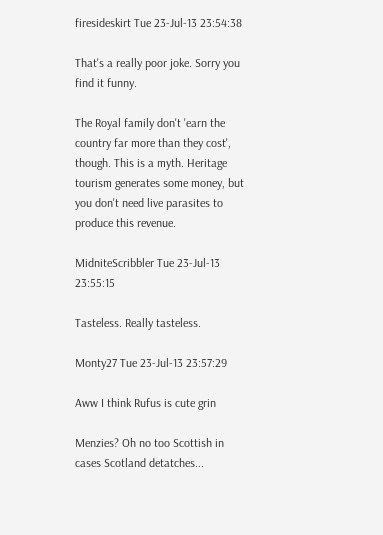firesideskirt Tue 23-Jul-13 23:54:38

That's a really poor joke. Sorry you find it funny.

The Royal family don't 'earn the country far more than they cost', though. This is a myth. Heritage tourism generates some money, but you don't need live parasites to produce this revenue.

MidniteScribbler Tue 23-Jul-13 23:55:15

Tasteless. Really tasteless.

Monty27 Tue 23-Jul-13 23:57:29

Aww I think Rufus is cute grin

Menzies? Oh no too Scottish in cases Scotland detatches...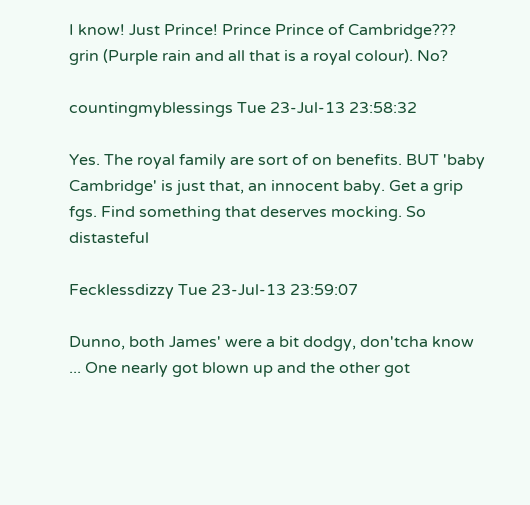I know! Just Prince! Prince Prince of Cambridge??? grin (Purple rain and all that is a royal colour). No?

countingmyblessings Tue 23-Jul-13 23:58:32

Yes. The royal family are sort of on benefits. BUT 'baby Cambridge' is just that, an innocent baby. Get a grip fgs. Find something that deserves mocking. So distasteful

Fecklessdizzy Tue 23-Jul-13 23:59:07

Dunno, both James' were a bit dodgy, don'tcha know ... One nearly got blown up and the other got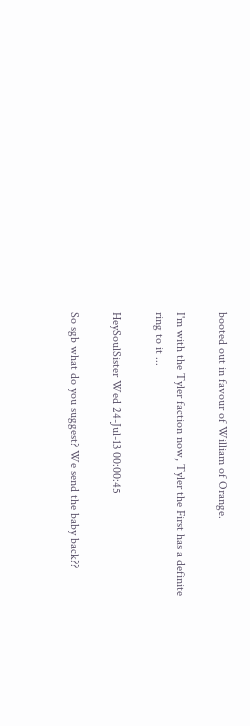booted out in favour of William of Orange.

I'm with the Tyler faction now, Tyler the First has a definite ring to it ...

HeySoulSister Wed 24-Jul-13 00:00:45

So sgb what do you suggest? We send the baby back??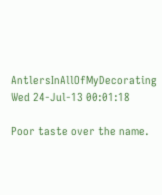AntlersInAllOfMyDecorating Wed 24-Jul-13 00:01:18

Poor taste over the name.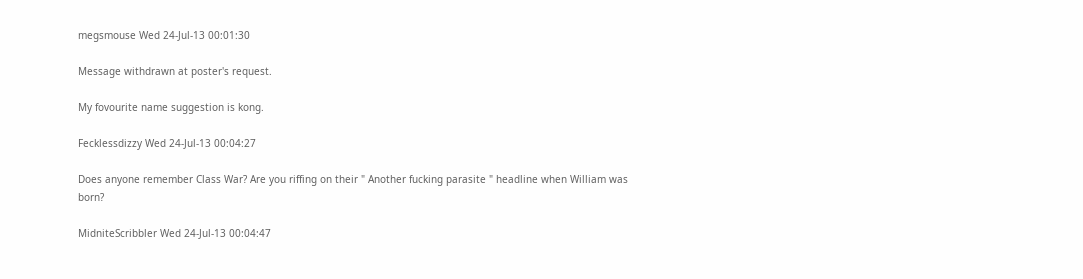megsmouse Wed 24-Jul-13 00:01:30

Message withdrawn at poster's request.

My fovourite name suggestion is kong.

Fecklessdizzy Wed 24-Jul-13 00:04:27

Does anyone remember Class War? Are you riffing on their " Another fucking parasite " headline when William was born?

MidniteScribbler Wed 24-Jul-13 00:04:47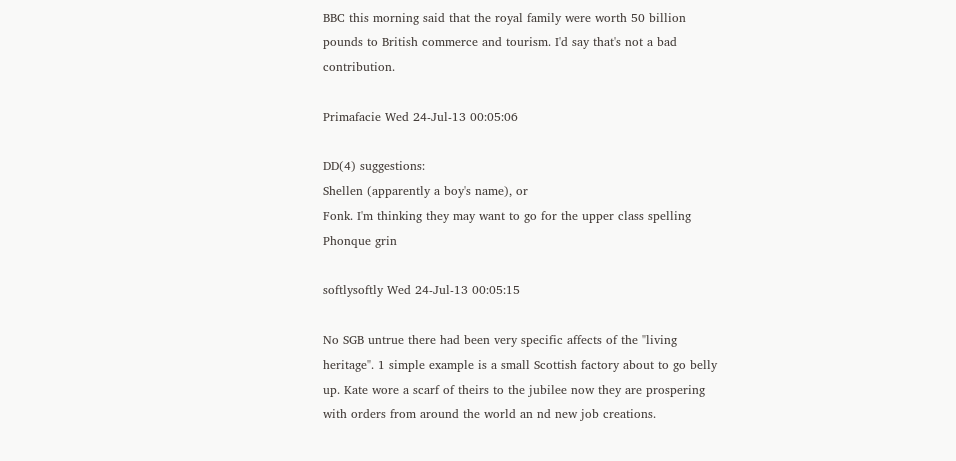BBC this morning said that the royal family were worth 50 billion pounds to British commerce and tourism. I'd say that's not a bad contribution.

Primafacie Wed 24-Jul-13 00:05:06

DD(4) suggestions:
Shellen (apparently a boy's name), or
Fonk. I'm thinking they may want to go for the upper class spelling Phonque grin

softlysoftly Wed 24-Jul-13 00:05:15

No SGB untrue there had been very specific affects of the "living heritage". 1 simple example is a small Scottish factory about to go belly up. Kate wore a scarf of theirs to the jubilee now they are prospering with orders from around the world an nd new job creations.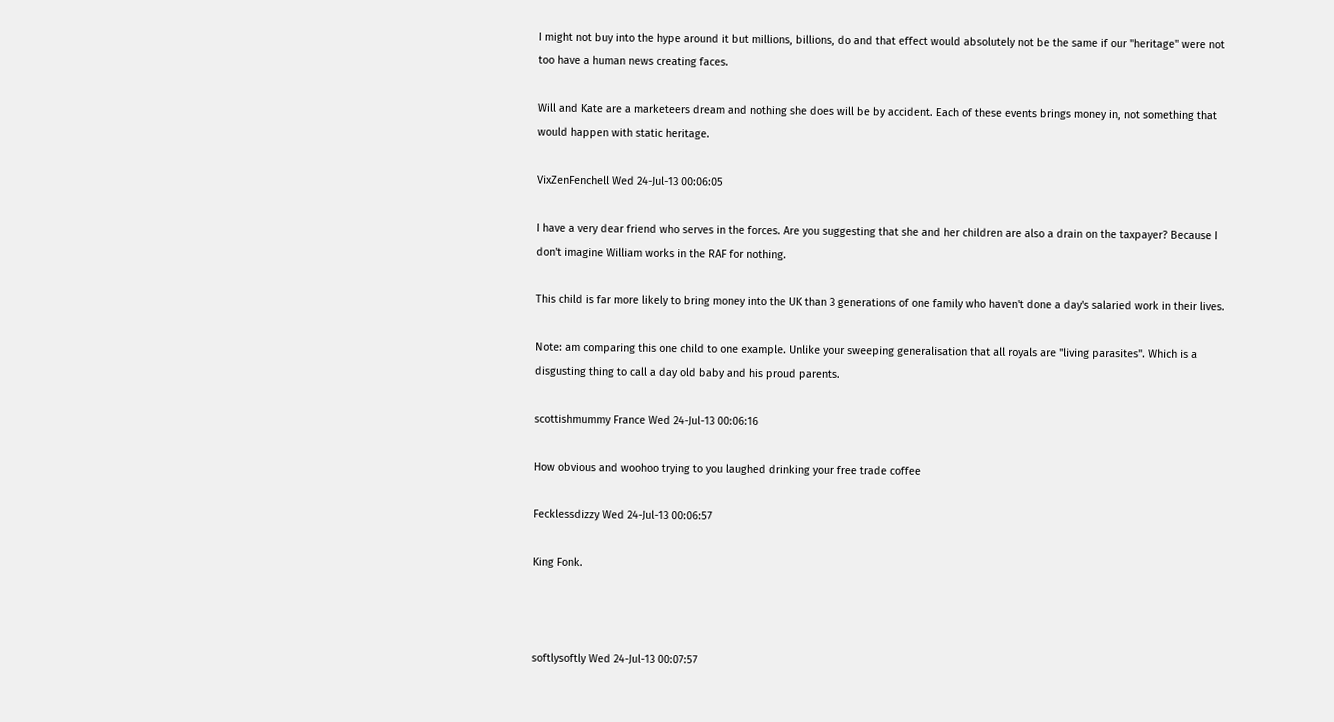I might not buy into the hype around it but millions, billions, do and that effect would absolutely not be the same if our "heritage" were not too have a human news creating faces.

Will and Kate are a marketeers dream and nothing she does will be by accident. Each of these events brings money in, not something that would happen with static heritage.

VixZenFenchell Wed 24-Jul-13 00:06:05

I have a very dear friend who serves in the forces. Are you suggesting that she and her children are also a drain on the taxpayer? Because I don't imagine William works in the RAF for nothing.

This child is far more likely to bring money into the UK than 3 generations of one family who haven't done a day's salaried work in their lives.

Note: am comparing this one child to one example. Unlike your sweeping generalisation that all royals are "living parasites". Which is a disgusting thing to call a day old baby and his proud parents.

scottishmummy France Wed 24-Jul-13 00:06:16

How obvious and woohoo trying to you laughed drinking your free trade coffee

Fecklessdizzy Wed 24-Jul-13 00:06:57

King Fonk.



softlysoftly Wed 24-Jul-13 00:07:57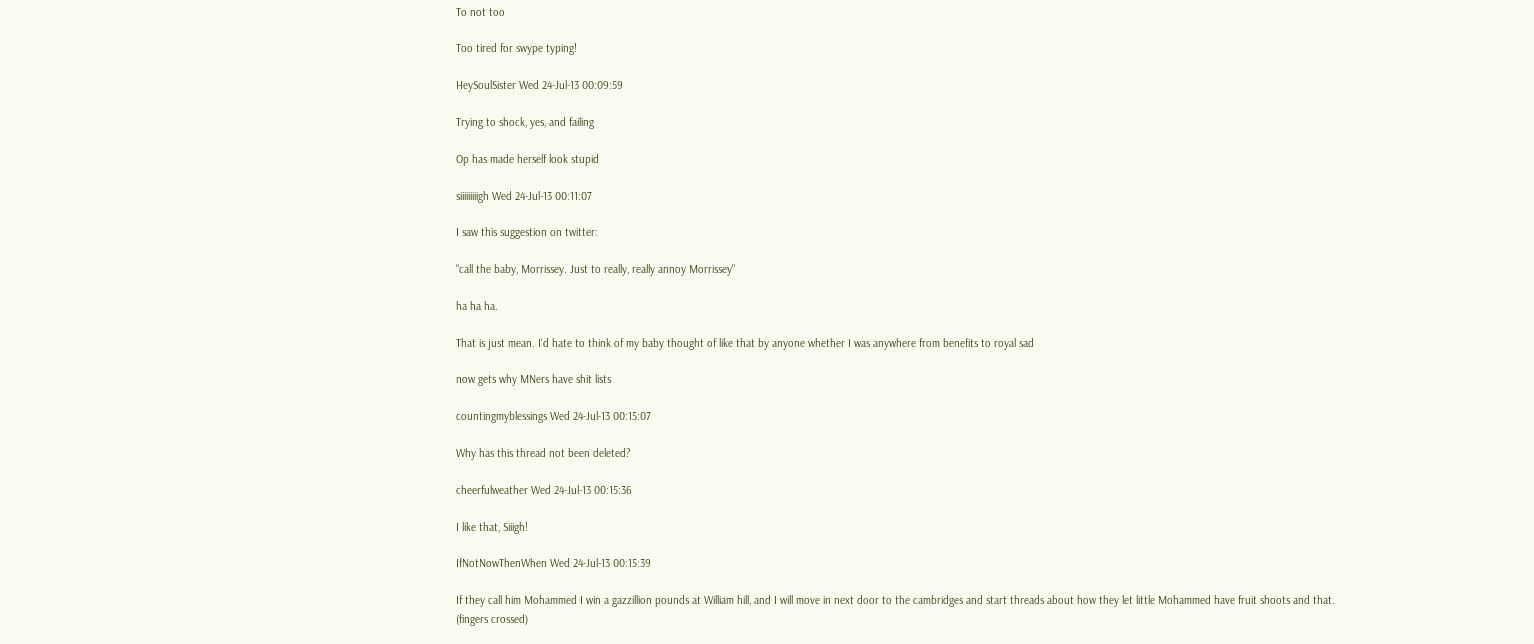To not too

Too tired for swype typing!

HeySoulSister Wed 24-Jul-13 00:09:59

Trying to shock, yes, and failing

Op has made herself look stupid

siiiiiiiiigh Wed 24-Jul-13 00:11:07

I saw this suggestion on twitter:

"call the baby, Morrissey. Just to really, really annoy Morrissey"

ha ha ha.

That is just mean. I'd hate to think of my baby thought of like that by anyone whether I was anywhere from benefits to royal sad

now gets why MNers have shit lists

countingmyblessings Wed 24-Jul-13 00:15:07

Why has this thread not been deleted?

cheerfulweather Wed 24-Jul-13 00:15:36

I like that, Siiigh!

IfNotNowThenWhen Wed 24-Jul-13 00:15:39

If they call him Mohammed I win a gazzillion pounds at William hill, and I will move in next door to the cambridges and start threads about how they let little Mohammed have fruit shoots and that.
(fingers crossed)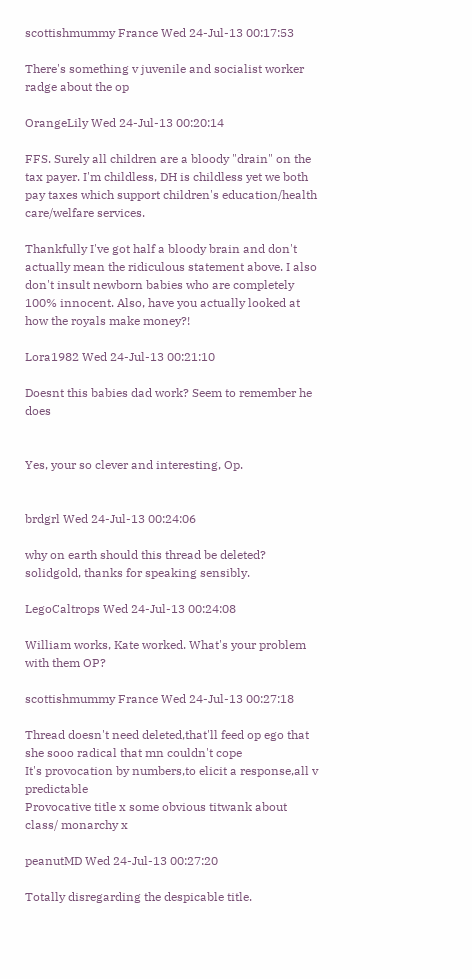scottishmummy France Wed 24-Jul-13 00:17:53

There's something v juvenile and socialist worker radge about the op

OrangeLily Wed 24-Jul-13 00:20:14

FFS. Surely all children are a bloody "drain" on the tax payer. I'm childless, DH is childless yet we both pay taxes which support children's education/health care/welfare services.

Thankfully I've got half a bloody brain and don't actually mean the ridiculous statement above. I also don't insult newborn babies who are completely 100% innocent. Also, have you actually looked at how the royals make money?!

Lora1982 Wed 24-Jul-13 00:21:10

Doesnt this babies dad work? Seem to remember he does


Yes, your so clever and interesting, Op.


brdgrl Wed 24-Jul-13 00:24:06

why on earth should this thread be deleted?
solidgold, thanks for speaking sensibly.

LegoCaltrops Wed 24-Jul-13 00:24:08

William works, Kate worked. What's your problem with them OP?

scottishmummy France Wed 24-Jul-13 00:27:18

Thread doesn't need deleted,that'll feed op ego that she sooo radical that mn couldn't cope
It's provocation by numbers,to elicit a response,all v predictable
Provocative title x some obvious titwank about class/ monarchy x

peanutMD Wed 24-Jul-13 00:27:20

Totally disregarding the despicable title.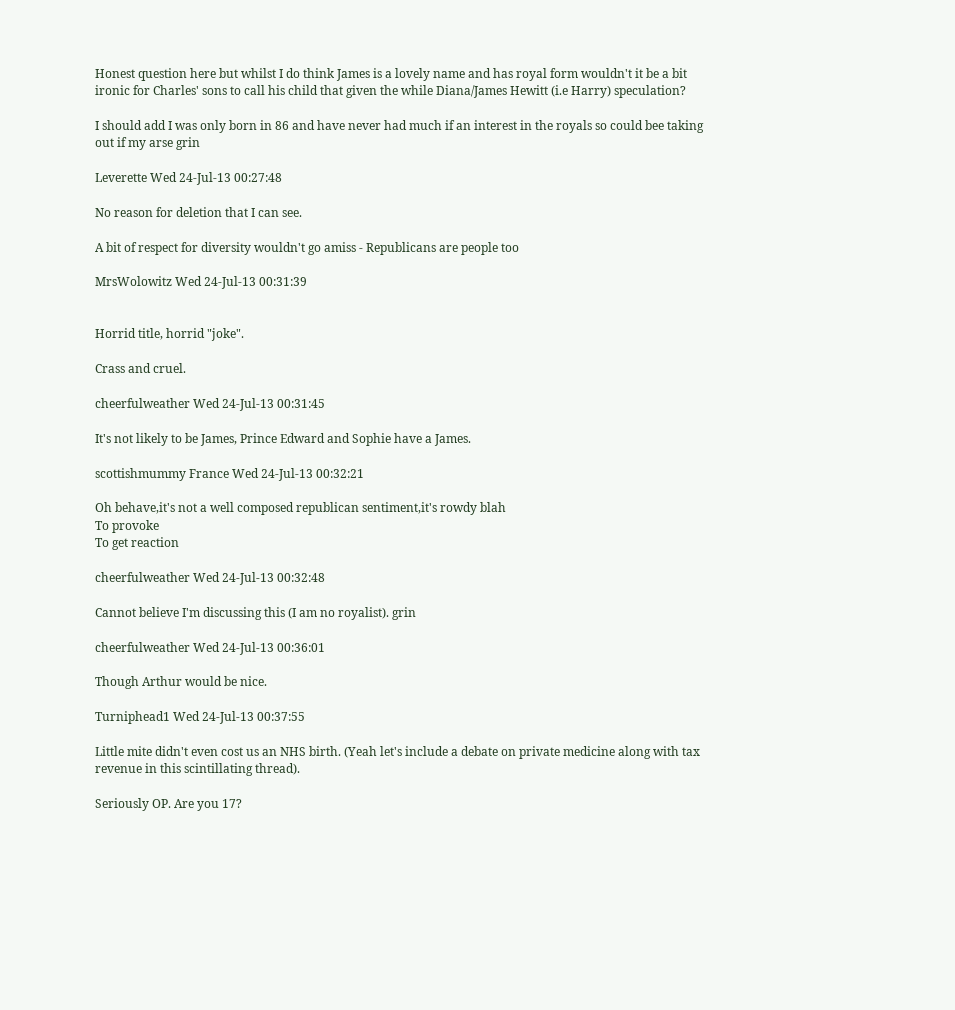Honest question here but whilst I do think James is a lovely name and has royal form wouldn't it be a bit ironic for Charles' sons to call his child that given the while Diana/James Hewitt (i.e Harry) speculation?

I should add I was only born in 86 and have never had much if an interest in the royals so could bee taking out if my arse grin

Leverette Wed 24-Jul-13 00:27:48

No reason for deletion that I can see.

A bit of respect for diversity wouldn't go amiss - Republicans are people too

MrsWolowitz Wed 24-Jul-13 00:31:39


Horrid title, horrid "joke".

Crass and cruel.

cheerfulweather Wed 24-Jul-13 00:31:45

It's not likely to be James, Prince Edward and Sophie have a James.

scottishmummy France Wed 24-Jul-13 00:32:21

Oh behave,it's not a well composed republican sentiment,it's rowdy blah
To provoke
To get reaction

cheerfulweather Wed 24-Jul-13 00:32:48

Cannot believe I'm discussing this (I am no royalist). grin

cheerfulweather Wed 24-Jul-13 00:36:01

Though Arthur would be nice.

Turniphead1 Wed 24-Jul-13 00:37:55

Little mite didn't even cost us an NHS birth. (Yeah let's include a debate on private medicine along with tax revenue in this scintillating thread).

Seriously OP. Are you 17?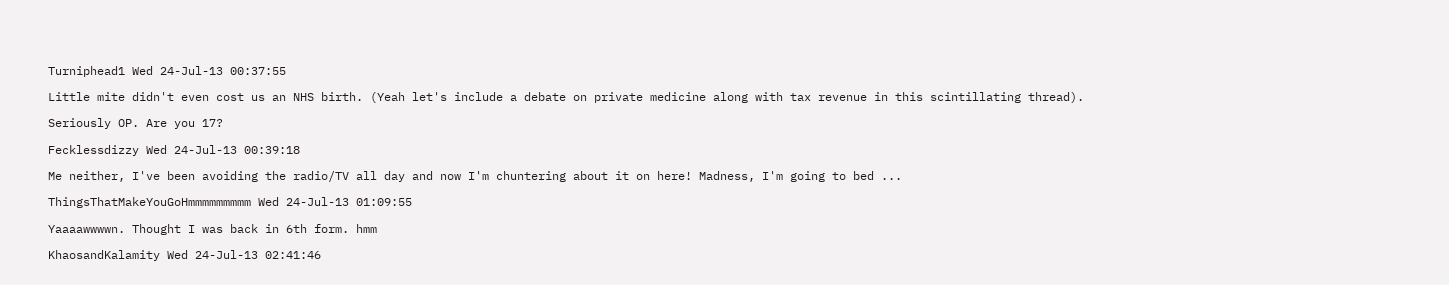Turniphead1 Wed 24-Jul-13 00:37:55

Little mite didn't even cost us an NHS birth. (Yeah let's include a debate on private medicine along with tax revenue in this scintillating thread).

Seriously OP. Are you 17?

Fecklessdizzy Wed 24-Jul-13 00:39:18

Me neither, I've been avoiding the radio/TV all day and now I'm chuntering about it on here! Madness, I'm going to bed ...

ThingsThatMakeYouGoHmmmmmmmmm Wed 24-Jul-13 01:09:55

Yaaaawwwwn. Thought I was back in 6th form. hmm

KhaosandKalamity Wed 24-Jul-13 02:41:46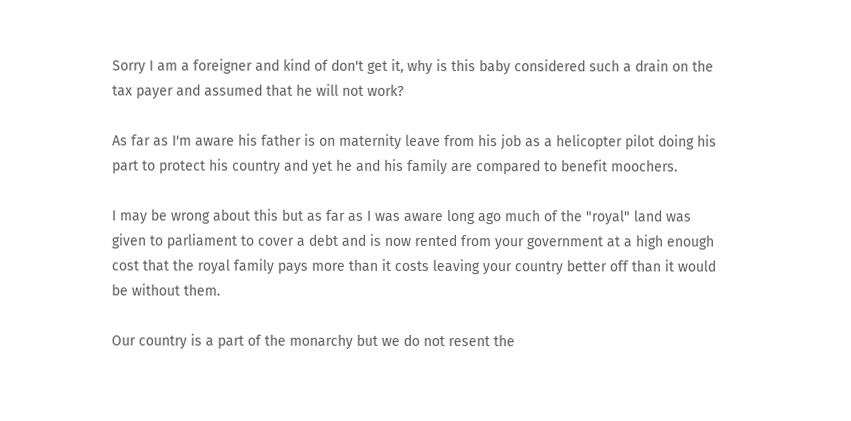Sorry I am a foreigner and kind of don't get it, why is this baby considered such a drain on the tax payer and assumed that he will not work?

As far as I'm aware his father is on maternity leave from his job as a helicopter pilot doing his part to protect his country and yet he and his family are compared to benefit moochers.

I may be wrong about this but as far as I was aware long ago much of the "royal" land was given to parliament to cover a debt and is now rented from your government at a high enough cost that the royal family pays more than it costs leaving your country better off than it would be without them.

Our country is a part of the monarchy but we do not resent the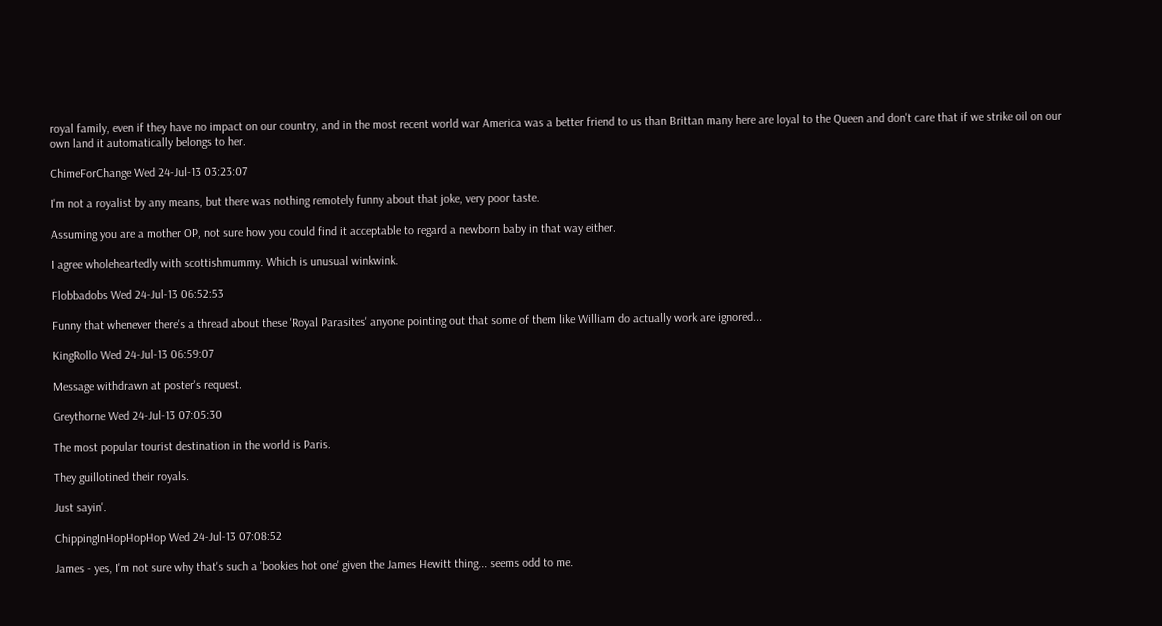royal family, even if they have no impact on our country, and in the most recent world war America was a better friend to us than Brittan many here are loyal to the Queen and don't care that if we strike oil on our own land it automatically belongs to her.

ChimeForChange Wed 24-Jul-13 03:23:07

I'm not a royalist by any means, but there was nothing remotely funny about that joke, very poor taste.

Assuming you are a mother OP, not sure how you could find it acceptable to regard a newborn baby in that way either.

I agree wholeheartedly with scottishmummy. Which is unusual winkwink.

Flobbadobs Wed 24-Jul-13 06:52:53

Funny that whenever there's a thread about these 'Royal Parasites' anyone pointing out that some of them like William do actually work are ignored...

KingRollo Wed 24-Jul-13 06:59:07

Message withdrawn at poster's request.

Greythorne Wed 24-Jul-13 07:05:30

The most popular tourist destination in the world is Paris.

They guillotined their royals.

Just sayin'.

ChippingInHopHopHop Wed 24-Jul-13 07:08:52

James - yes, I'm not sure why that's such a 'bookies hot one' given the James Hewitt thing... seems odd to me.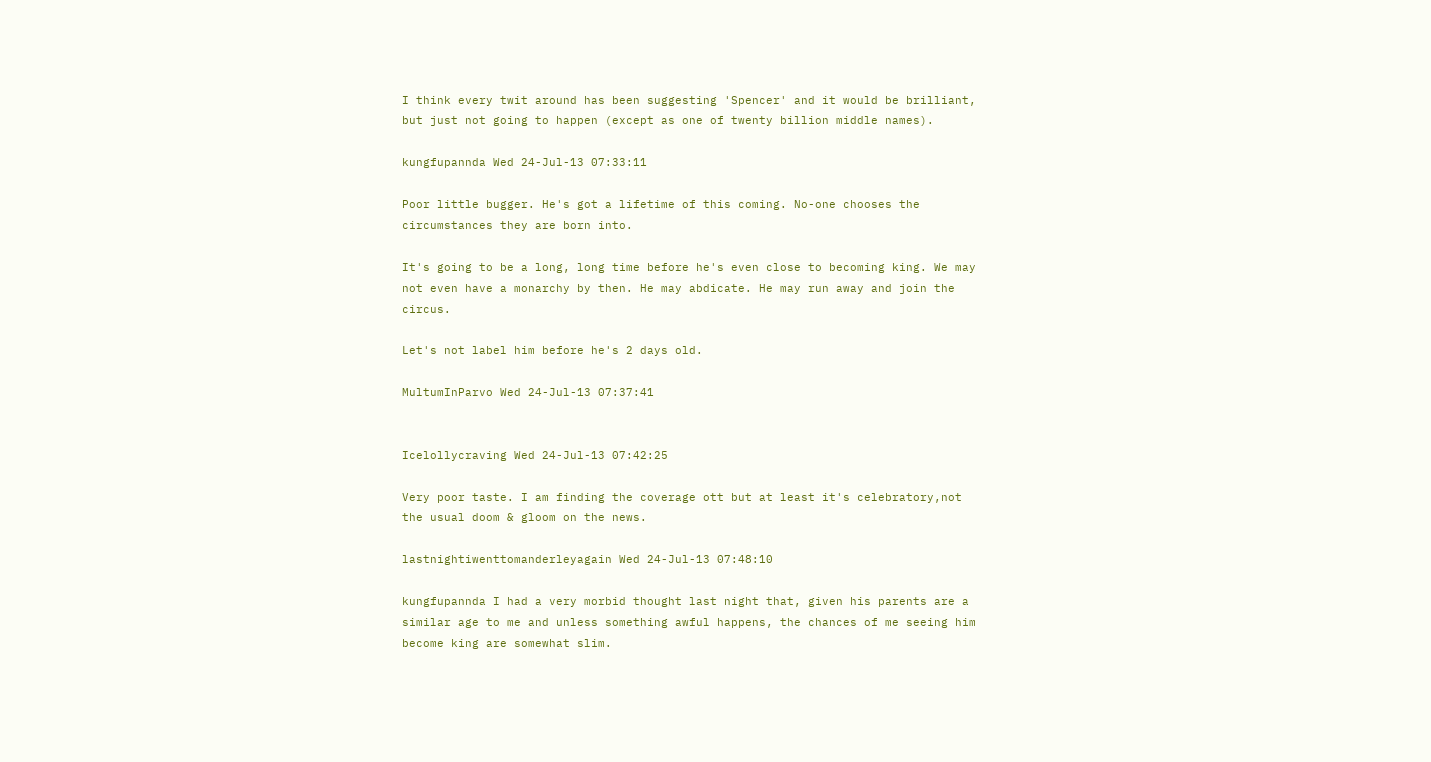I think every twit around has been suggesting 'Spencer' and it would be brilliant, but just not going to happen (except as one of twenty billion middle names).

kungfupannda Wed 24-Jul-13 07:33:11

Poor little bugger. He's got a lifetime of this coming. No-one chooses the circumstances they are born into.

It's going to be a long, long time before he's even close to becoming king. We may not even have a monarchy by then. He may abdicate. He may run away and join the circus.

Let's not label him before he's 2 days old.

MultumInParvo Wed 24-Jul-13 07:37:41


Icelollycraving Wed 24-Jul-13 07:42:25

Very poor taste. I am finding the coverage ott but at least it's celebratory,not the usual doom & gloom on the news.

lastnightiwenttomanderleyagain Wed 24-Jul-13 07:48:10

kungfupannda I had a very morbid thought last night that, given his parents are a similar age to me and unless something awful happens, the chances of me seeing him become king are somewhat slim.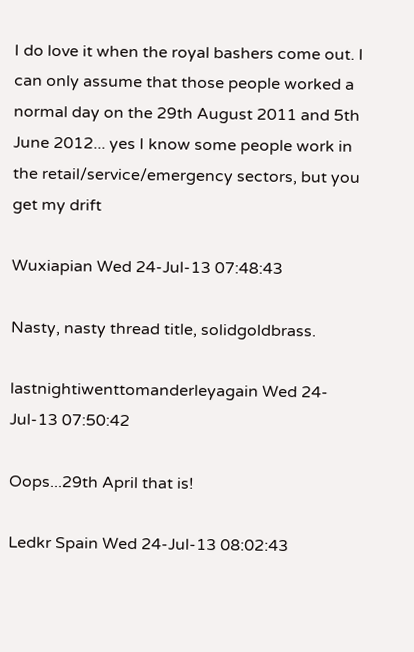I do love it when the royal bashers come out. I can only assume that those people worked a normal day on the 29th August 2011 and 5th June 2012... yes I know some people work in the retail/service/emergency sectors, but you get my drift

Wuxiapian Wed 24-Jul-13 07:48:43

Nasty, nasty thread title, solidgoldbrass.

lastnightiwenttomanderleyagain Wed 24-Jul-13 07:50:42

Oops...29th April that is!

Ledkr Spain Wed 24-Jul-13 08:02:43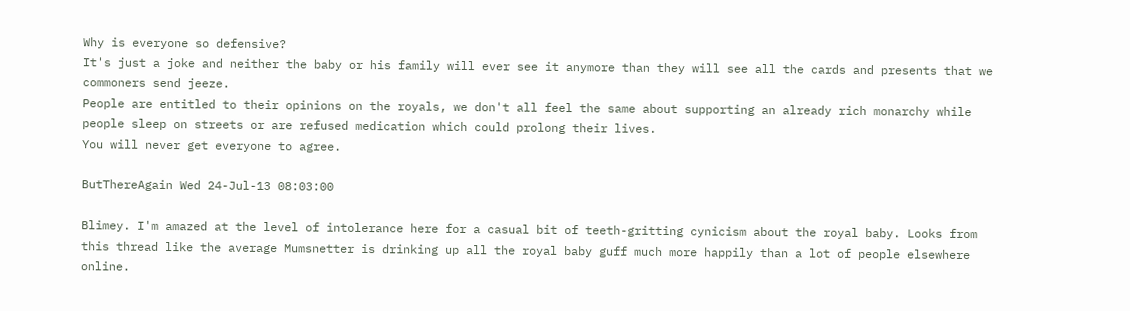Why is everyone so defensive?
It's just a joke and neither the baby or his family will ever see it anymore than they will see all the cards and presents that we commoners send jeeze.
People are entitled to their opinions on the royals, we don't all feel the same about supporting an already rich monarchy while people sleep on streets or are refused medication which could prolong their lives.
You will never get everyone to agree.

ButThereAgain Wed 24-Jul-13 08:03:00

Blimey. I'm amazed at the level of intolerance here for a casual bit of teeth-gritting cynicism about the royal baby. Looks from this thread like the average Mumsnetter is drinking up all the royal baby guff much more happily than a lot of people elsewhere online.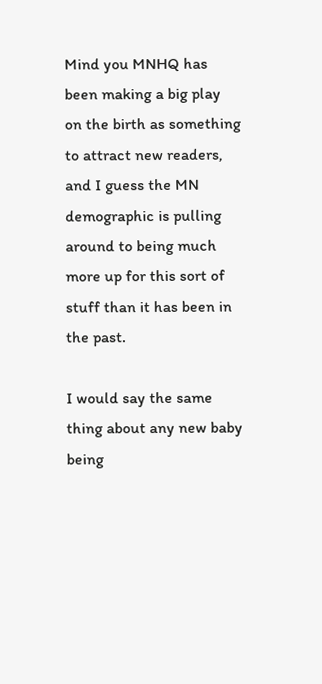Mind you MNHQ has been making a big play on the birth as something to attract new readers, and I guess the MN demographic is pulling around to being much more up for this sort of stuff than it has been in the past.

I would say the same thing about any new baby being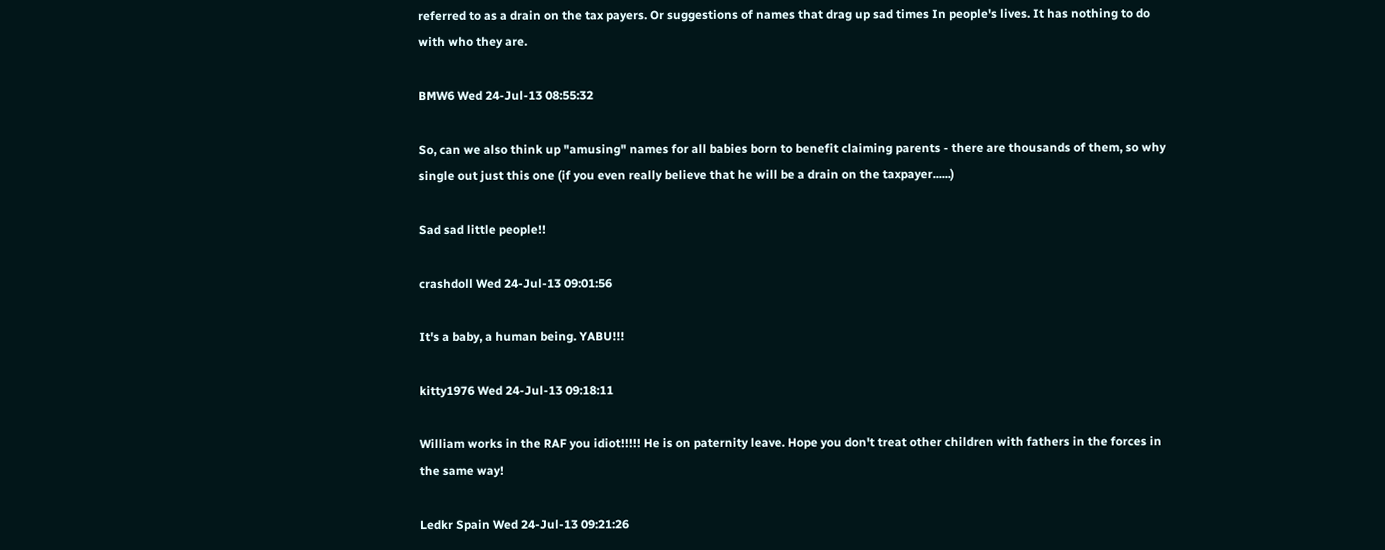referred to as a drain on the tax payers. Or suggestions of names that drag up sad times In people's lives. It has nothing to do with who they are.

BMW6 Wed 24-Jul-13 08:55:32

So, can we also think up "amusing" names for all babies born to benefit claiming parents - there are thousands of them, so why single out just this one (if you even really believe that he will be a drain on the taxpayer......)

Sad sad little people!!

crashdoll Wed 24-Jul-13 09:01:56

It's a baby, a human being. YABU!!!

kitty1976 Wed 24-Jul-13 09:18:11

William works in the RAF you idiot!!!!! He is on paternity leave. Hope you don't treat other children with fathers in the forces in the same way!

Ledkr Spain Wed 24-Jul-13 09:21:26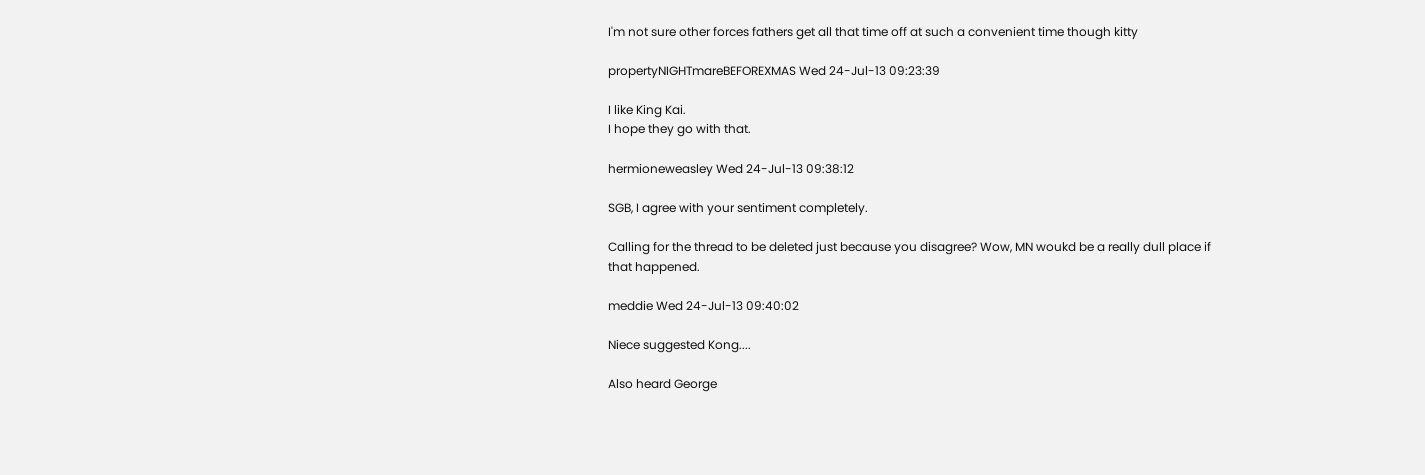I'm not sure other forces fathers get all that time off at such a convenient time though kitty

propertyNIGHTmareBEFOREXMAS Wed 24-Jul-13 09:23:39

I like King Kai.
I hope they go with that.

hermioneweasley Wed 24-Jul-13 09:38:12

SGB, I agree with your sentiment completely.

Calling for the thread to be deleted just because you disagree? Wow, MN woukd be a really dull place if that happened.

meddie Wed 24-Jul-13 09:40:02

Niece suggested Kong....

Also heard George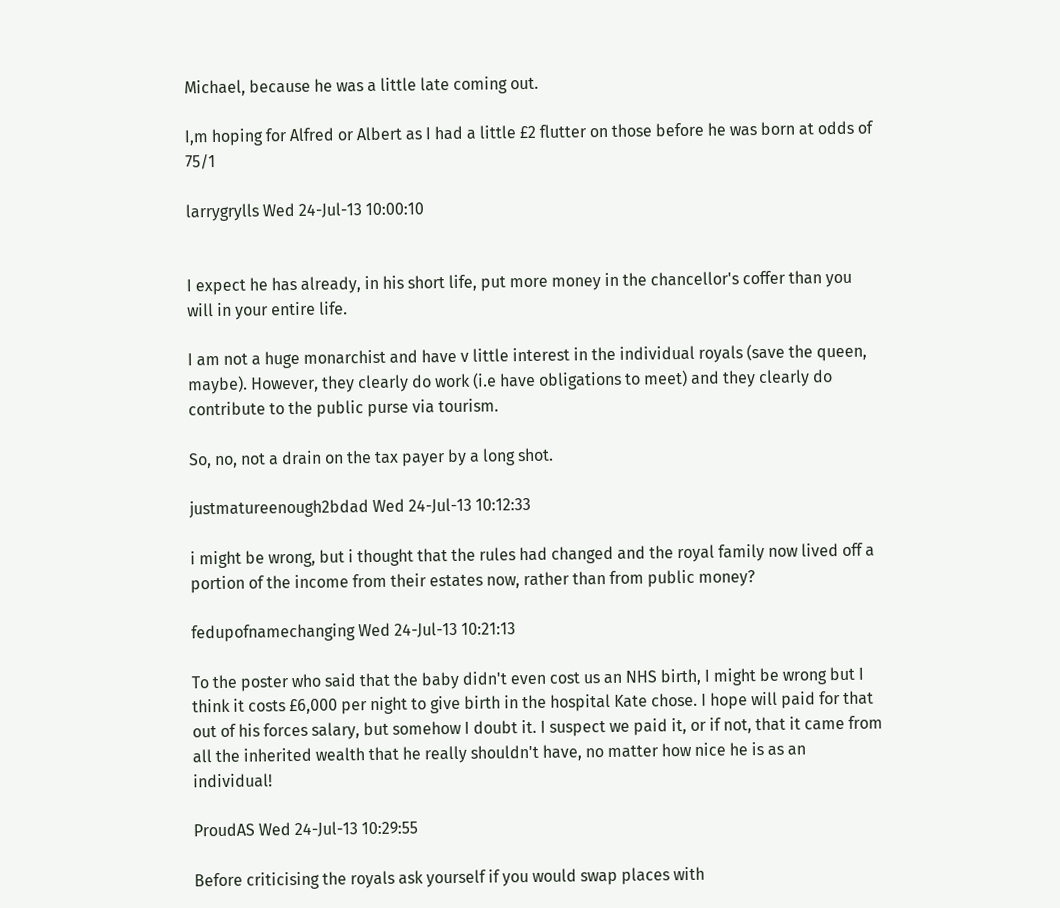Michael, because he was a little late coming out.

I,m hoping for Alfred or Albert as I had a little £2 flutter on those before he was born at odds of 75/1

larrygrylls Wed 24-Jul-13 10:00:10


I expect he has already, in his short life, put more money in the chancellor's coffer than you will in your entire life.

I am not a huge monarchist and have v little interest in the individual royals (save the queen, maybe). However, they clearly do work (i.e have obligations to meet) and they clearly do contribute to the public purse via tourism.

So, no, not a drain on the tax payer by a long shot.

justmatureenough2bdad Wed 24-Jul-13 10:12:33

i might be wrong, but i thought that the rules had changed and the royal family now lived off a portion of the income from their estates now, rather than from public money?

fedupofnamechanging Wed 24-Jul-13 10:21:13

To the poster who said that the baby didn't even cost us an NHS birth, I might be wrong but I think it costs £6,000 per night to give birth in the hospital Kate chose. I hope will paid for that out of his forces salary, but somehow I doubt it. I suspect we paid it, or if not, that it came from all the inherited wealth that he really shouldn't have, no matter how nice he is as an individual!

ProudAS Wed 24-Jul-13 10:29:55

Before criticising the royals ask yourself if you would swap places with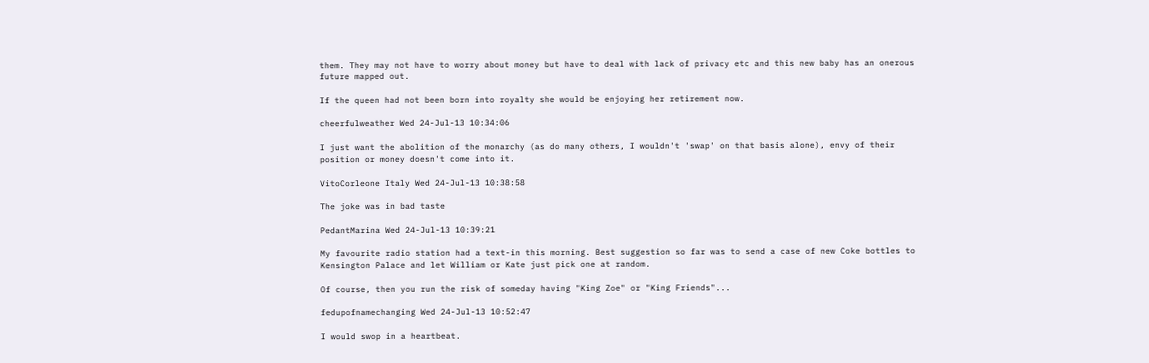them. They may not have to worry about money but have to deal with lack of privacy etc and this new baby has an onerous future mapped out.

If the queen had not been born into royalty she would be enjoying her retirement now.

cheerfulweather Wed 24-Jul-13 10:34:06

I just want the abolition of the monarchy (as do many others, I wouldn't 'swap' on that basis alone), envy of their position or money doesn't come into it.

VitoCorleone Italy Wed 24-Jul-13 10:38:58

The joke was in bad taste

PedantMarina Wed 24-Jul-13 10:39:21

My favourite radio station had a text-in this morning. Best suggestion so far was to send a case of new Coke bottles to Kensington Palace and let William or Kate just pick one at random.

Of course, then you run the risk of someday having "King Zoe" or "King Friends"...

fedupofnamechanging Wed 24-Jul-13 10:52:47

I would swop in a heartbeat.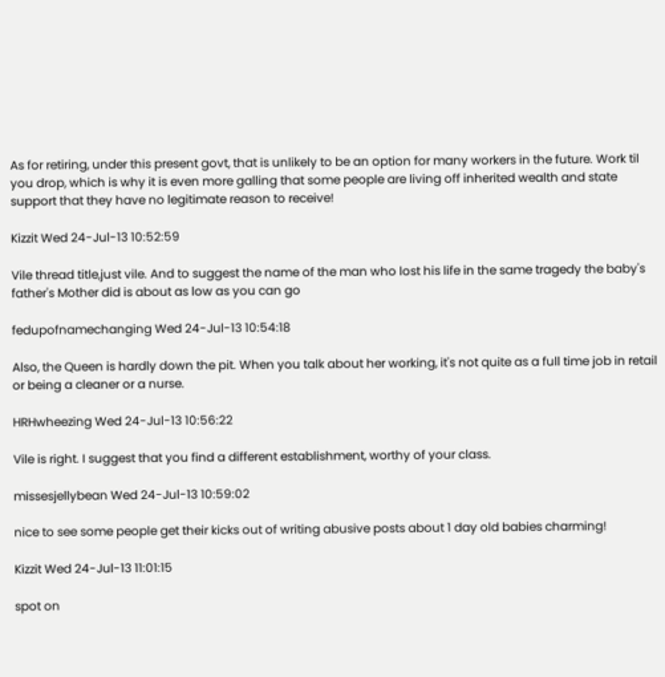As for retiring, under this present govt, that is unlikely to be an option for many workers in the future. Work til you drop, which is why it is even more galling that some people are living off inherited wealth and state support that they have no legitimate reason to receive!

Kizzit Wed 24-Jul-13 10:52:59

Vile thread title,just vile. And to suggest the name of the man who lost his life in the same tragedy the baby's father's Mother did is about as low as you can go

fedupofnamechanging Wed 24-Jul-13 10:54:18

Also, the Queen is hardly down the pit. When you talk about her working, it's not quite as a full time job in retail or being a cleaner or a nurse.

HRHwheezing Wed 24-Jul-13 10:56:22

Vile is right. I suggest that you find a different establishment, worthy of your class.

missesjellybean Wed 24-Jul-13 10:59:02

nice to see some people get their kicks out of writing abusive posts about 1 day old babies charming!

Kizzit Wed 24-Jul-13 11:01:15

spot on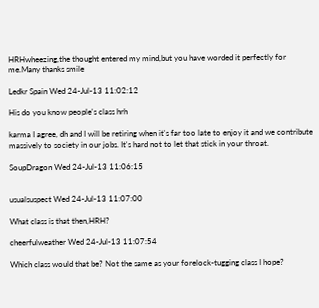HRHwheezing,the thought entered my mind,but you have worded it perfectly for me.Many thanks smile

Ledkr Spain Wed 24-Jul-13 11:02:12

His do you know people's class hrh

karma I agree, dh and I will be retiring when it's far too late to enjoy it and we contribute massively to society in our jobs. It's hard not to let that stick in your throat.

SoupDragon Wed 24-Jul-13 11:06:15


usualsuspect Wed 24-Jul-13 11:07:00

What class is that then,HRH?

cheerfulweather Wed 24-Jul-13 11:07:54

Which class would that be? Not the same as your forelock-tugging class I hope?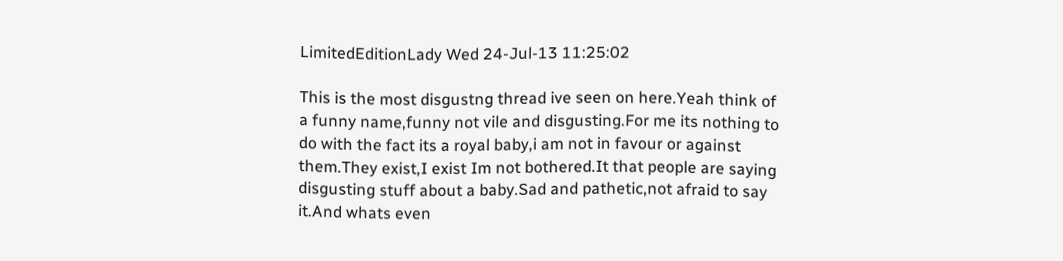LimitedEditionLady Wed 24-Jul-13 11:25:02

This is the most disgustng thread ive seen on here.Yeah think of a funny name,funny not vile and disgusting.For me its nothing to do with the fact its a royal baby,i am not in favour or against them.They exist,I exist Im not bothered.It that people are saying disgusting stuff about a baby.Sad and pathetic,not afraid to say it.And whats even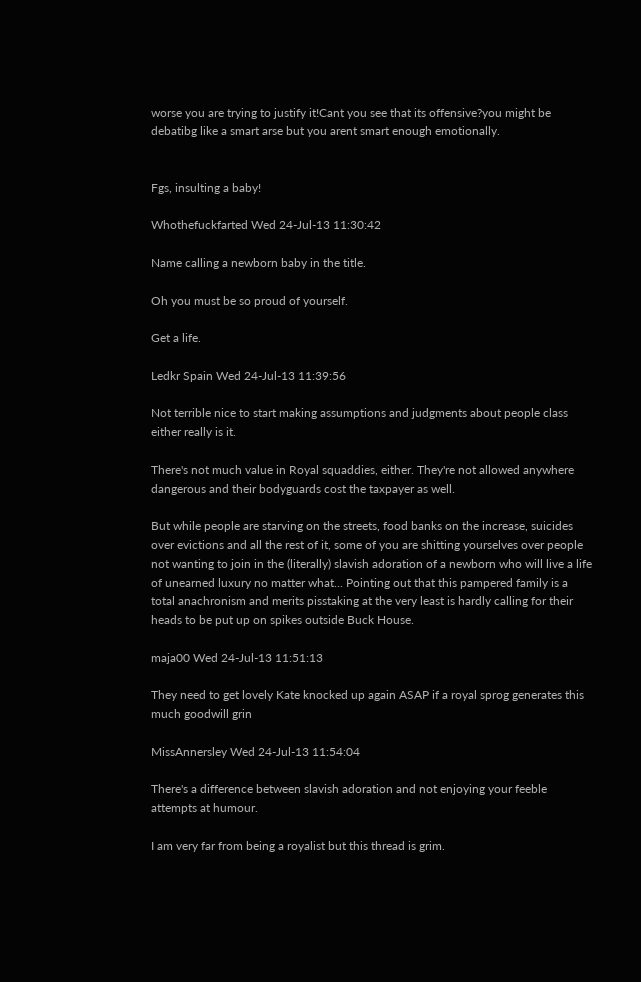worse you are trying to justify it!Cant you see that its offensive?you might be debatibg like a smart arse but you arent smart enough emotionally.


Fgs, insulting a baby!

Whothefuckfarted Wed 24-Jul-13 11:30:42

Name calling a newborn baby in the title.

Oh you must be so proud of yourself.

Get a life.

Ledkr Spain Wed 24-Jul-13 11:39:56

Not terrible nice to start making assumptions and judgments about people class either really is it.

There's not much value in Royal squaddies, either. They're not allowed anywhere dangerous and their bodyguards cost the taxpayer as well.

But while people are starving on the streets, food banks on the increase, suicides over evictions and all the rest of it, some of you are shitting yourselves over people not wanting to join in the (literally) slavish adoration of a newborn who will live a life of unearned luxury no matter what... Pointing out that this pampered family is a total anachronism and merits pisstaking at the very least is hardly calling for their heads to be put up on spikes outside Buck House.

maja00 Wed 24-Jul-13 11:51:13

They need to get lovely Kate knocked up again ASAP if a royal sprog generates this much goodwill grin

MissAnnersley Wed 24-Jul-13 11:54:04

There's a difference between slavish adoration and not enjoying your feeble attempts at humour.

I am very far from being a royalist but this thread is grim.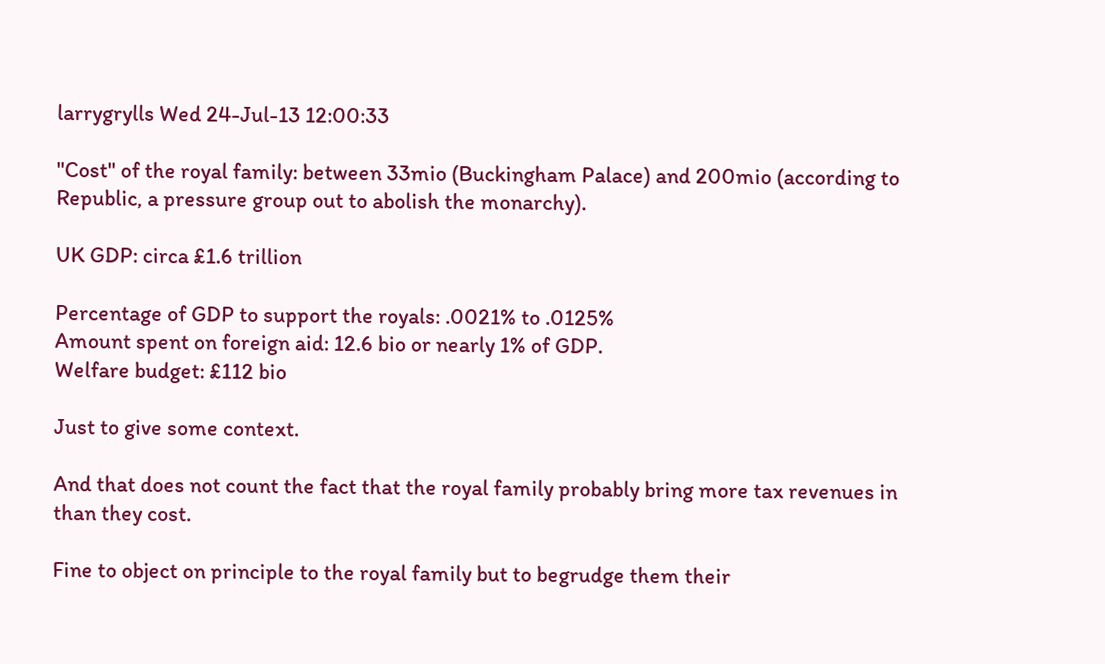larrygrylls Wed 24-Jul-13 12:00:33

"Cost" of the royal family: between 33mio (Buckingham Palace) and 200mio (according to Republic, a pressure group out to abolish the monarchy).

UK GDP: circa £1.6 trillion

Percentage of GDP to support the royals: .0021% to .0125%
Amount spent on foreign aid: 12.6 bio or nearly 1% of GDP.
Welfare budget: £112 bio

Just to give some context.

And that does not count the fact that the royal family probably bring more tax revenues in than they cost.

Fine to object on principle to the royal family but to begrudge them their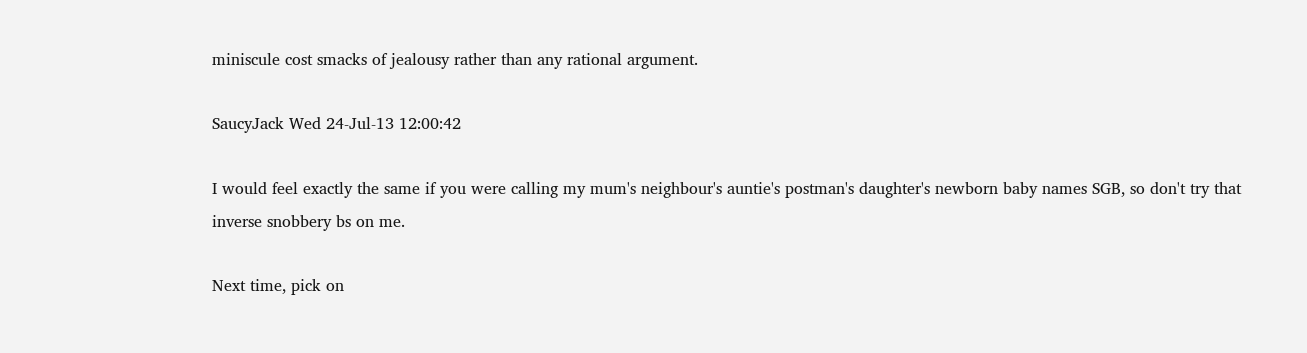miniscule cost smacks of jealousy rather than any rational argument.

SaucyJack Wed 24-Jul-13 12:00:42

I would feel exactly the same if you were calling my mum's neighbour's auntie's postman's daughter's newborn baby names SGB, so don't try that inverse snobbery bs on me.

Next time, pick on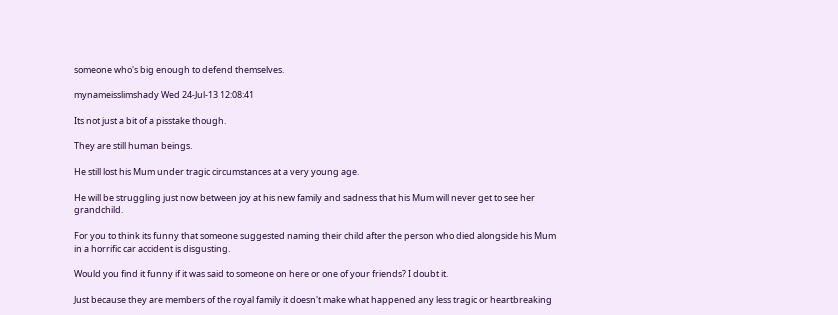someone who's big enough to defend themselves.

mynameisslimshady Wed 24-Jul-13 12:08:41

Its not just a bit of a pisstake though.

They are still human beings.

He still lost his Mum under tragic circumstances at a very young age.

He will be struggling just now between joy at his new family and sadness that his Mum will never get to see her grandchild.

For you to think its funny that someone suggested naming their child after the person who died alongside his Mum in a horrific car accident is disgusting.

Would you find it funny if it was said to someone on here or one of your friends? I doubt it.

Just because they are members of the royal family it doesn't make what happened any less tragic or heartbreaking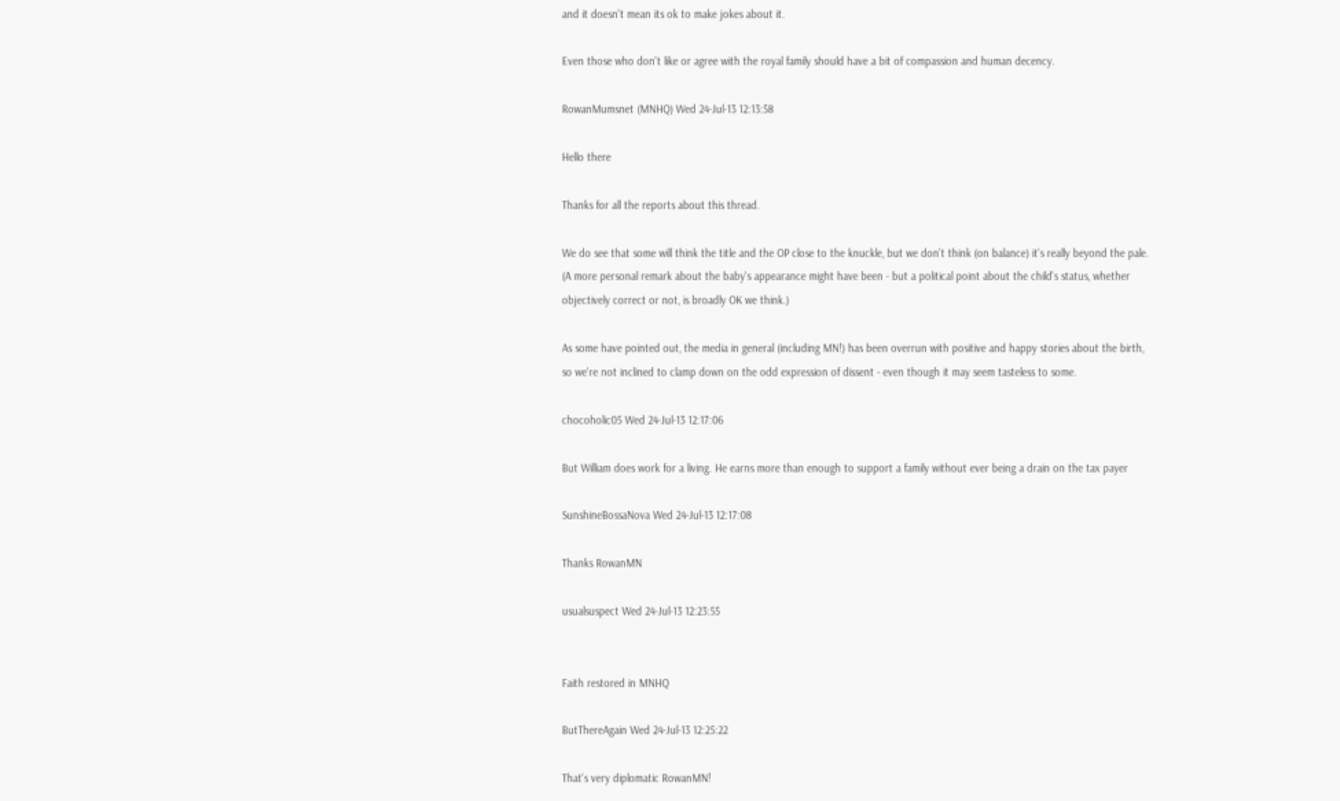and it doesn't mean its ok to make jokes about it.

Even those who don't like or agree with the royal family should have a bit of compassion and human decency.

RowanMumsnet (MNHQ) Wed 24-Jul-13 12:13:58

Hello there

Thanks for all the reports about this thread.

We do see that some will think the title and the OP close to the knuckle, but we don't think (on balance) it's really beyond the pale. (A more personal remark about the baby's appearance might have been - but a political point about the child's status, whether objectively correct or not, is broadly OK we think.)

As some have pointed out, the media in general (including MN!) has been overrun with positive and happy stories about the birth, so we're not inclined to clamp down on the odd expression of dissent - even though it may seem tasteless to some.

chocoholic05 Wed 24-Jul-13 12:17:06

But William does work for a living. He earns more than enough to support a family without ever being a drain on the tax payer

SunshineBossaNova Wed 24-Jul-13 12:17:08

Thanks RowanMN

usualsuspect Wed 24-Jul-13 12:23:55


Faith restored in MNHQ

ButThereAgain Wed 24-Jul-13 12:25:22

That's very diplomatic RowanMN!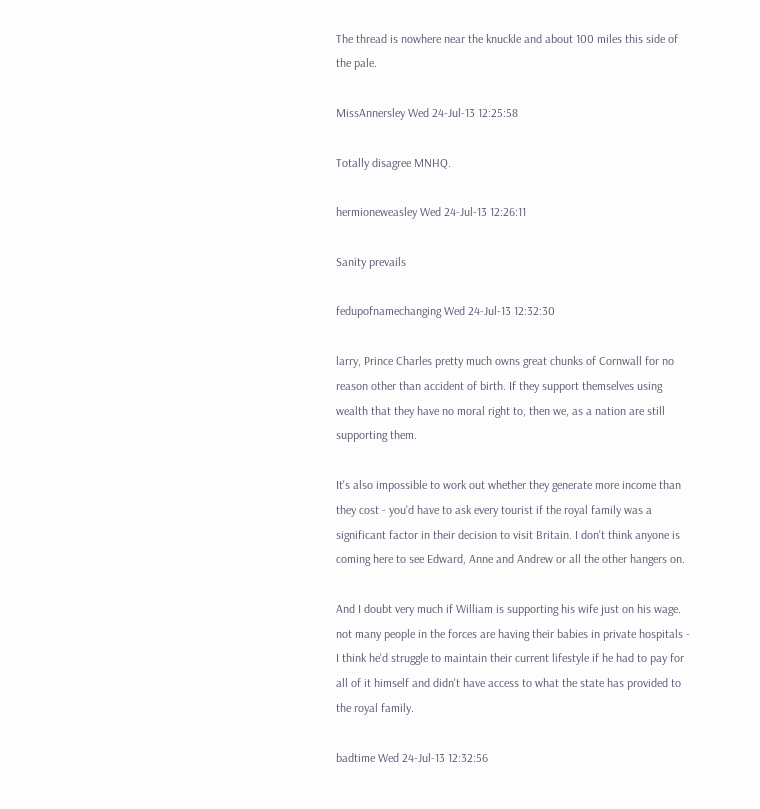The thread is nowhere near the knuckle and about 100 miles this side of the pale.

MissAnnersley Wed 24-Jul-13 12:25:58

Totally disagree MNHQ.

hermioneweasley Wed 24-Jul-13 12:26:11

Sanity prevails

fedupofnamechanging Wed 24-Jul-13 12:32:30

larry, Prince Charles pretty much owns great chunks of Cornwall for no reason other than accident of birth. If they support themselves using wealth that they have no moral right to, then we, as a nation are still supporting them.

It's also impossible to work out whether they generate more income than they cost - you'd have to ask every tourist if the royal family was a significant factor in their decision to visit Britain. I don't think anyone is coming here to see Edward, Anne and Andrew or all the other hangers on.

And I doubt very much if William is supporting his wife just on his wage. not many people in the forces are having their babies in private hospitals - I think he'd struggle to maintain their current lifestyle if he had to pay for all of it himself and didn't have access to what the state has provided to the royal family.

badtime Wed 24-Jul-13 12:32:56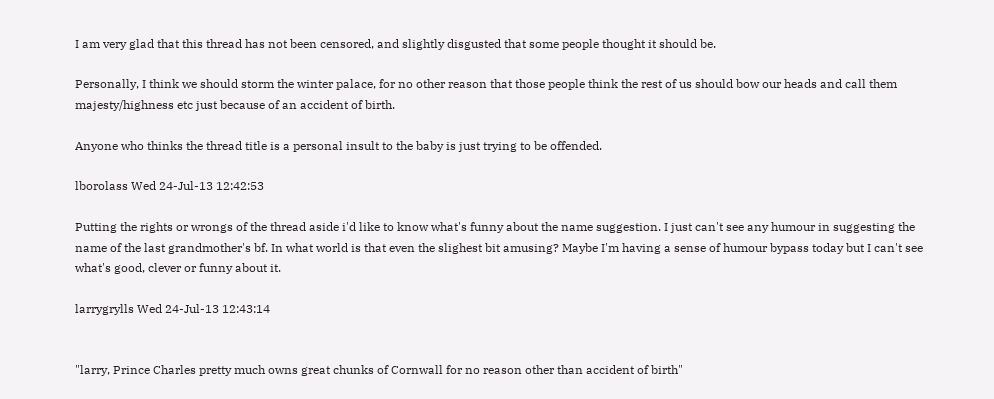I am very glad that this thread has not been censored, and slightly disgusted that some people thought it should be.

Personally, I think we should storm the winter palace, for no other reason that those people think the rest of us should bow our heads and call them majesty/highness etc just because of an accident of birth.

Anyone who thinks the thread title is a personal insult to the baby is just trying to be offended.

lborolass Wed 24-Jul-13 12:42:53

Putting the rights or wrongs of the thread aside i'd like to know what's funny about the name suggestion. I just can't see any humour in suggesting the name of the last grandmother's bf. In what world is that even the slighest bit amusing? Maybe I'm having a sense of humour bypass today but I can't see what's good, clever or funny about it.

larrygrylls Wed 24-Jul-13 12:43:14


"larry, Prince Charles pretty much owns great chunks of Cornwall for no reason other than accident of birth"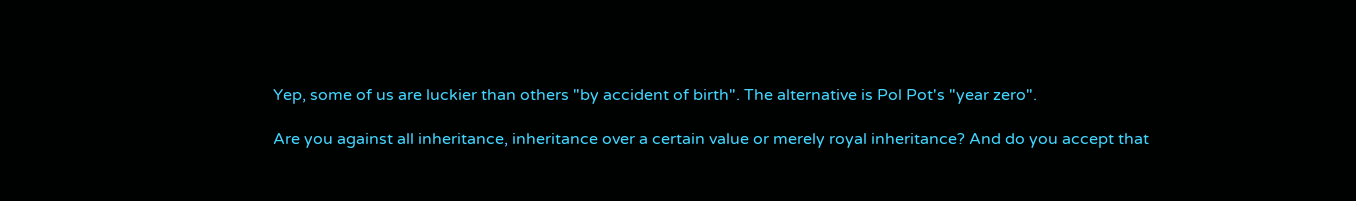Yep, some of us are luckier than others "by accident of birth". The alternative is Pol Pot's "year zero".

Are you against all inheritance, inheritance over a certain value or merely royal inheritance? And do you accept that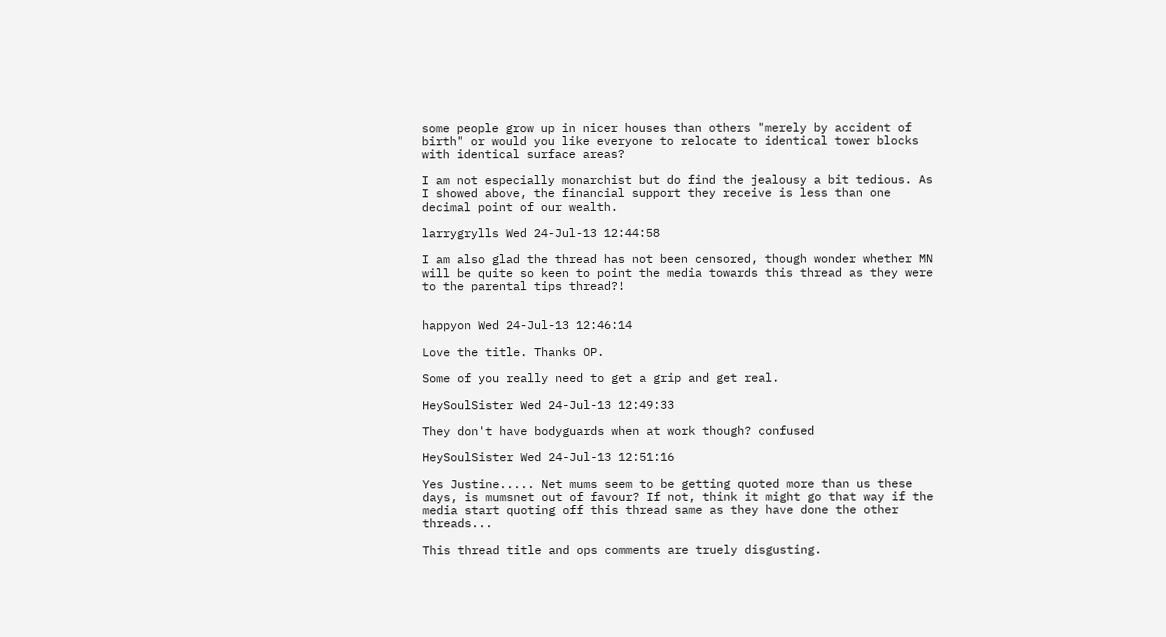some people grow up in nicer houses than others "merely by accident of birth" or would you like everyone to relocate to identical tower blocks with identical surface areas?

I am not especially monarchist but do find the jealousy a bit tedious. As I showed above, the financial support they receive is less than one decimal point of our wealth.

larrygrylls Wed 24-Jul-13 12:44:58

I am also glad the thread has not been censored, though wonder whether MN will be quite so keen to point the media towards this thread as they were to the parental tips thread?!


happyon Wed 24-Jul-13 12:46:14

Love the title. Thanks OP.

Some of you really need to get a grip and get real.

HeySoulSister Wed 24-Jul-13 12:49:33

They don't have bodyguards when at work though? confused

HeySoulSister Wed 24-Jul-13 12:51:16

Yes Justine..... Net mums seem to be getting quoted more than us these days, is mumsnet out of favour? If not, think it might go that way if the media start quoting off this thread same as they have done the other threads...

This thread title and ops comments are truely disgusting.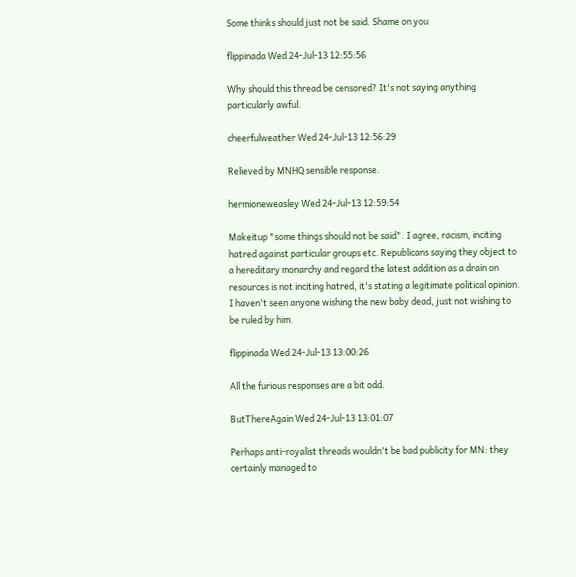Some thinks should just not be said. Shame on you

flippinada Wed 24-Jul-13 12:55:56

Why should this thread be censored? It's not saying anything particularly awful.

cheerfulweather Wed 24-Jul-13 12:56:29

Relieved by MNHQ sensible response.

hermioneweasley Wed 24-Jul-13 12:59:54

Makeitup "some things should not be said". I agree, racism, inciting hatred against particular groups etc. Republicans saying they object to a hereditary monarchy and regard the latest addition as a drain on resources is not inciting hatred, it's stating a legitimate political opinion. I haven't seen anyone wishing the new baby dead, just not wishing to be ruled by him.

flippinada Wed 24-Jul-13 13:00:26

All the furious responses are a bit odd.

ButThereAgain Wed 24-Jul-13 13:01:07

Perhaps anti-royalist threads wouldn't be bad publicity for MN: they certainly managed to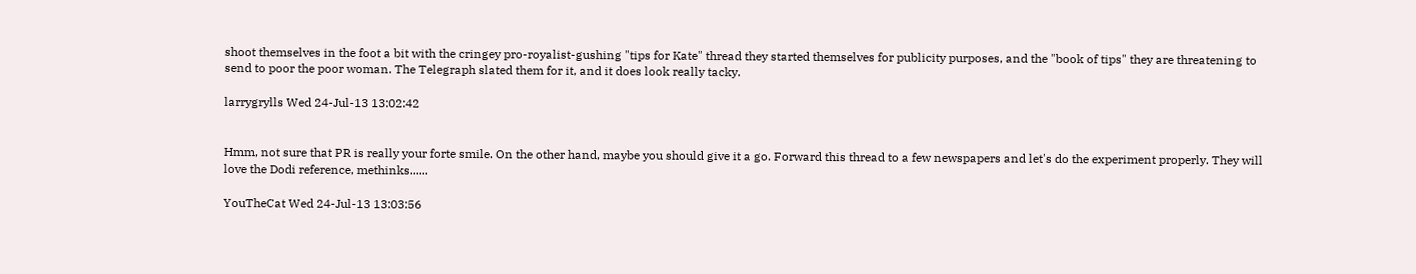shoot themselves in the foot a bit with the cringey pro-royalist-gushing "tips for Kate" thread they started themselves for publicity purposes, and the "book of tips" they are threatening to send to poor the poor woman. The Telegraph slated them for it, and it does look really tacky.

larrygrylls Wed 24-Jul-13 13:02:42


Hmm, not sure that PR is really your forte smile. On the other hand, maybe you should give it a go. Forward this thread to a few newspapers and let's do the experiment properly. They will love the Dodi reference, methinks......

YouTheCat Wed 24-Jul-13 13:03:56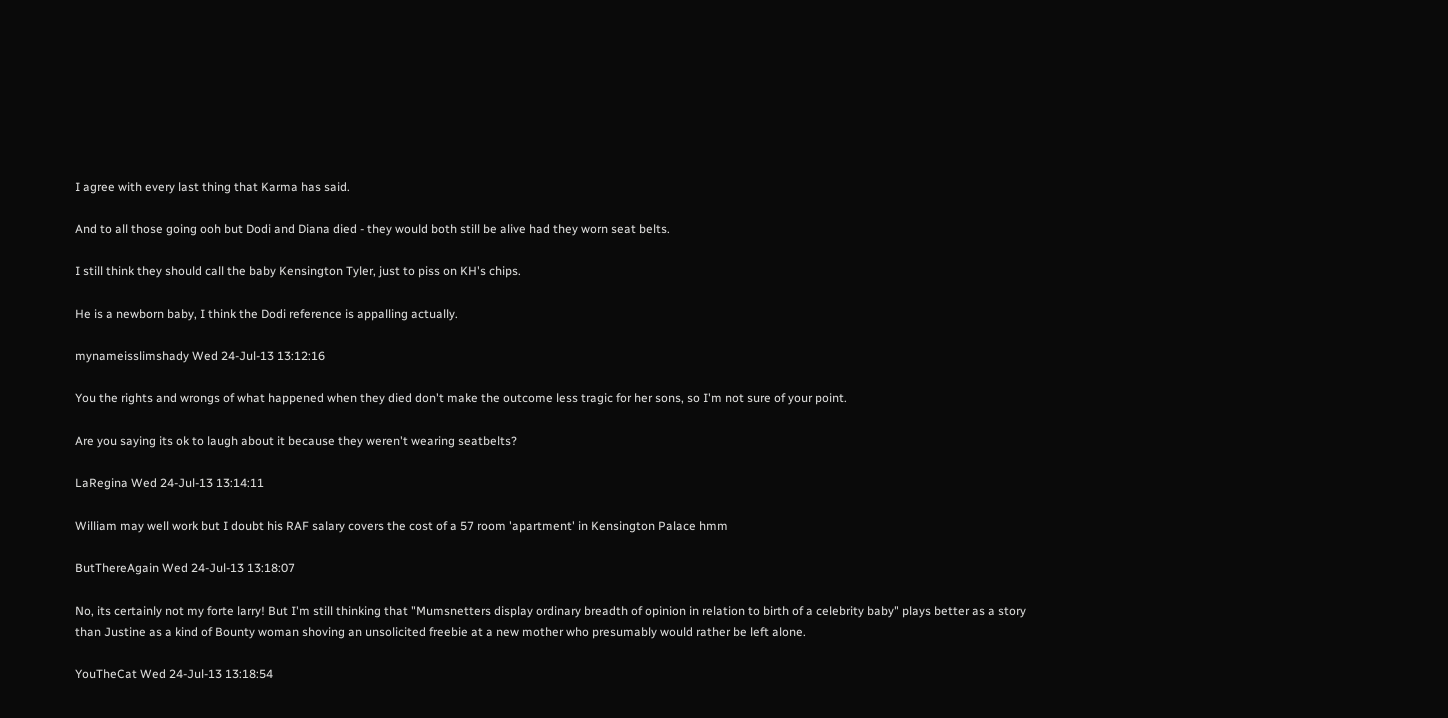I agree with every last thing that Karma has said.

And to all those going ooh but Dodi and Diana died - they would both still be alive had they worn seat belts.

I still think they should call the baby Kensington Tyler, just to piss on KH's chips.

He is a newborn baby, I think the Dodi reference is appalling actually.

mynameisslimshady Wed 24-Jul-13 13:12:16

You the rights and wrongs of what happened when they died don't make the outcome less tragic for her sons, so I'm not sure of your point.

Are you saying its ok to laugh about it because they weren't wearing seatbelts?

LaRegina Wed 24-Jul-13 13:14:11

William may well work but I doubt his RAF salary covers the cost of a 57 room 'apartment' in Kensington Palace hmm

ButThereAgain Wed 24-Jul-13 13:18:07

No, its certainly not my forte larry! But I'm still thinking that "Mumsnetters display ordinary breadth of opinion in relation to birth of a celebrity baby" plays better as a story than Justine as a kind of Bounty woman shoving an unsolicited freebie at a new mother who presumably would rather be left alone.

YouTheCat Wed 24-Jul-13 13:18:54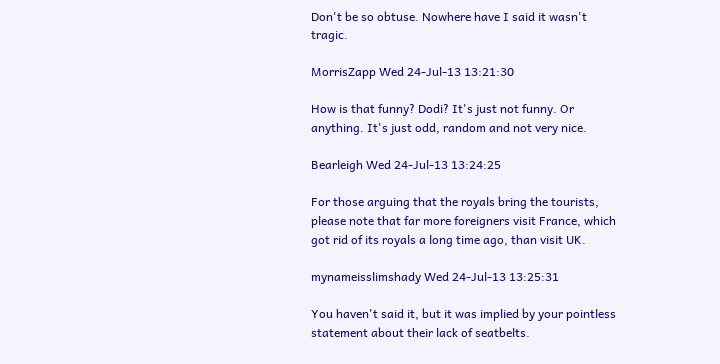Don't be so obtuse. Nowhere have I said it wasn't tragic.

MorrisZapp Wed 24-Jul-13 13:21:30

How is that funny? Dodi? It's just not funny. Or anything. It's just odd, random and not very nice.

Bearleigh Wed 24-Jul-13 13:24:25

For those arguing that the royals bring the tourists, please note that far more foreigners visit France, which got rid of its royals a long time ago, than visit UK.

mynameisslimshady Wed 24-Jul-13 13:25:31

You haven't said it, but it was implied by your pointless statement about their lack of seatbelts.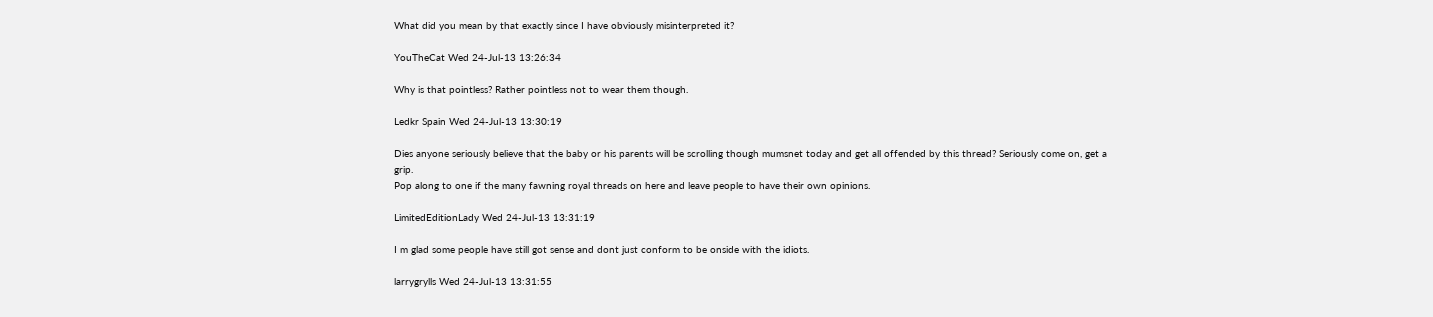What did you mean by that exactly since I have obviously misinterpreted it?

YouTheCat Wed 24-Jul-13 13:26:34

Why is that pointless? Rather pointless not to wear them though.

Ledkr Spain Wed 24-Jul-13 13:30:19

Dies anyone seriously believe that the baby or his parents will be scrolling though mumsnet today and get all offended by this thread? Seriously come on, get a grip.
Pop along to one if the many fawning royal threads on here and leave people to have their own opinions.

LimitedEditionLady Wed 24-Jul-13 13:31:19

I m glad some people have still got sense and dont just conform to be onside with the idiots.

larrygrylls Wed 24-Jul-13 13:31:55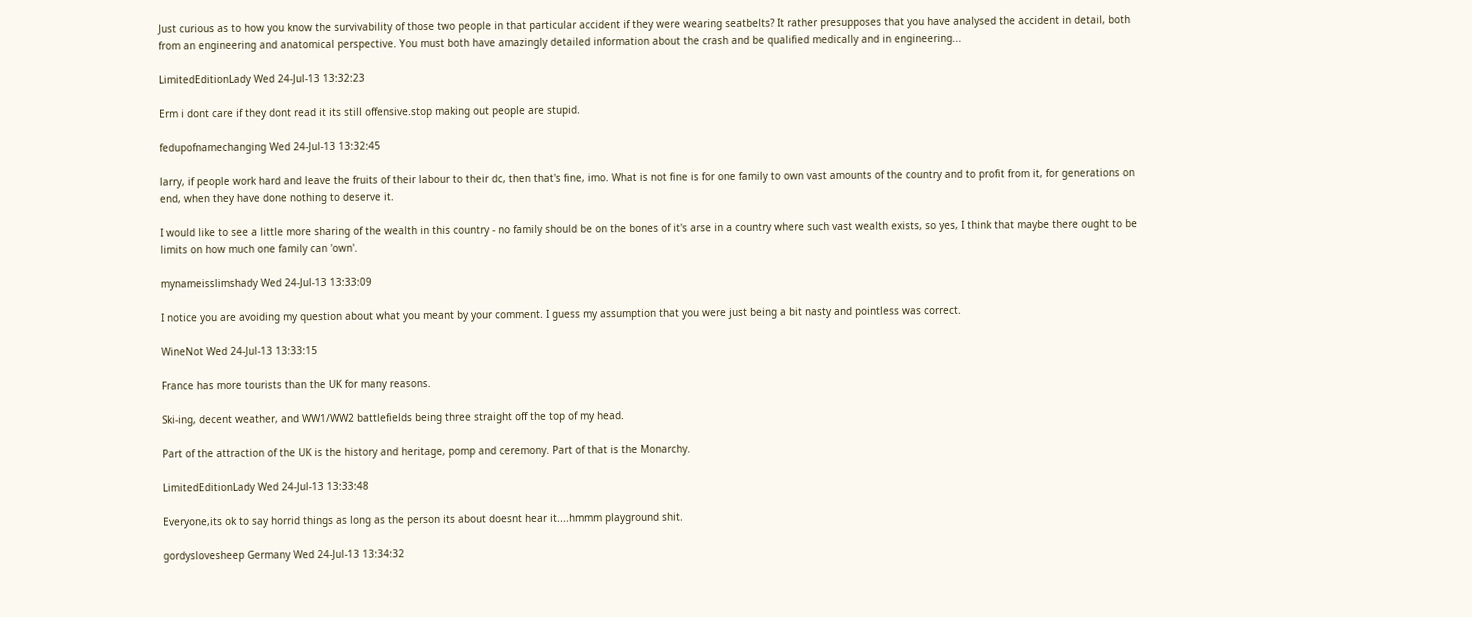Just curious as to how you know the survivability of those two people in that particular accident if they were wearing seatbelts? It rather presupposes that you have analysed the accident in detail, both from an engineering and anatomical perspective. You must both have amazingly detailed information about the crash and be qualified medically and in engineering...

LimitedEditionLady Wed 24-Jul-13 13:32:23

Erm i dont care if they dont read it its still offensive.stop making out people are stupid.

fedupofnamechanging Wed 24-Jul-13 13:32:45

larry, if people work hard and leave the fruits of their labour to their dc, then that's fine, imo. What is not fine is for one family to own vast amounts of the country and to profit from it, for generations on end, when they have done nothing to deserve it.

I would like to see a little more sharing of the wealth in this country - no family should be on the bones of it's arse in a country where such vast wealth exists, so yes, I think that maybe there ought to be limits on how much one family can 'own'.

mynameisslimshady Wed 24-Jul-13 13:33:09

I notice you are avoiding my question about what you meant by your comment. I guess my assumption that you were just being a bit nasty and pointless was correct.

WineNot Wed 24-Jul-13 13:33:15

France has more tourists than the UK for many reasons.

Ski-ing, decent weather, and WW1/WW2 battlefields being three straight off the top of my head.

Part of the attraction of the UK is the history and heritage, pomp and ceremony. Part of that is the Monarchy.

LimitedEditionLady Wed 24-Jul-13 13:33:48

Everyone,its ok to say horrid things as long as the person its about doesnt hear it....hmmm playground shit.

gordyslovesheep Germany Wed 24-Jul-13 13:34:32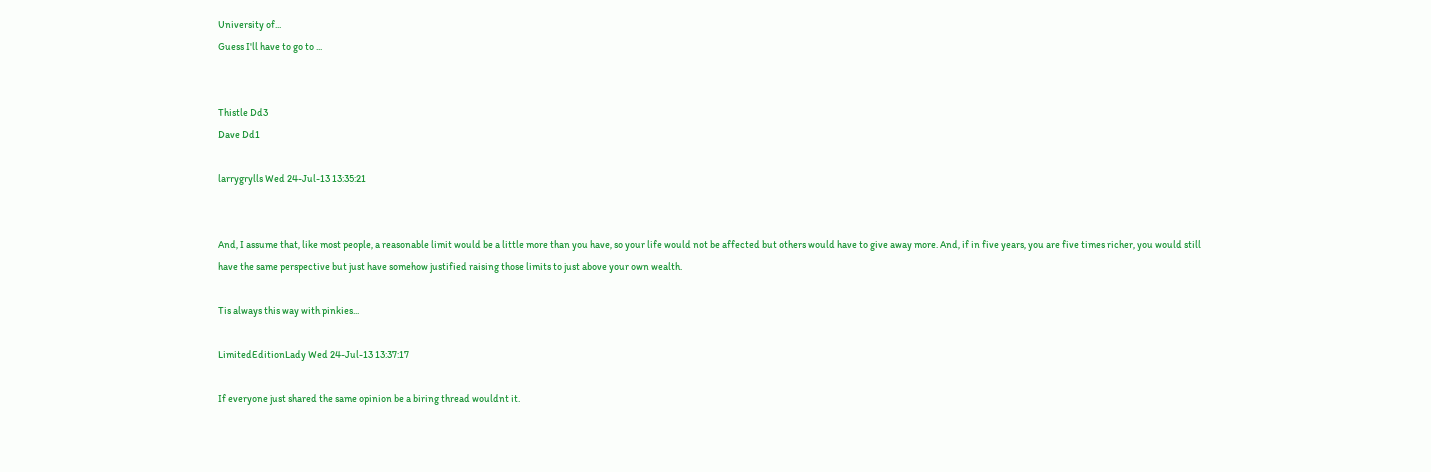University of...
Guess I'll have to go to ...


Thistle Dd3
Dave Dd1

larrygrylls Wed 24-Jul-13 13:35:21


And, I assume that, like most people, a reasonable limit would be a little more than you have, so your life would not be affected but others would have to give away more. And, if in five years, you are five times richer, you would still have the same perspective but just have somehow justified raising those limits to just above your own wealth.

Tis always this way with pinkies...

LimitedEditionLady Wed 24-Jul-13 13:37:17

If everyone just shared the same opinion be a biring thread wouldnt it.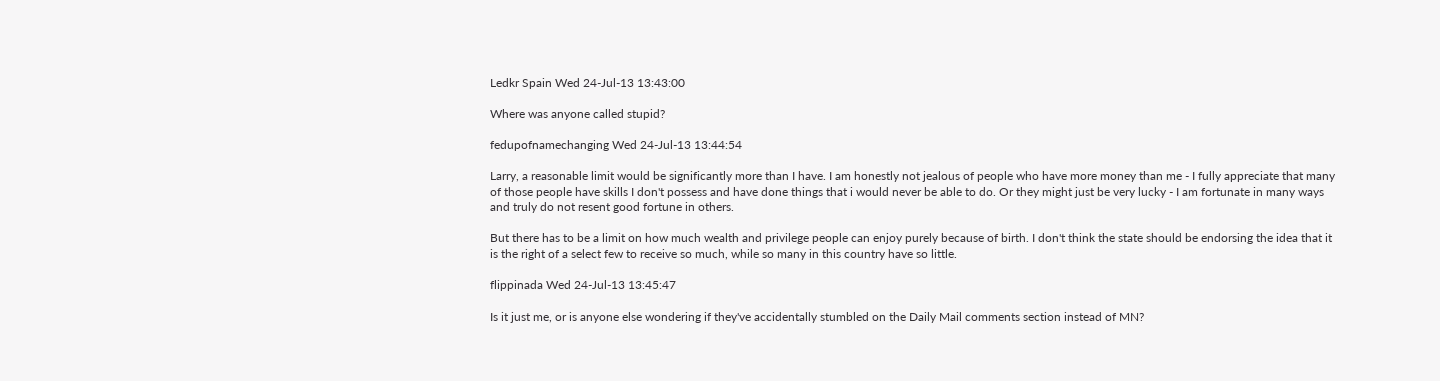Ledkr Spain Wed 24-Jul-13 13:43:00

Where was anyone called stupid?

fedupofnamechanging Wed 24-Jul-13 13:44:54

Larry, a reasonable limit would be significantly more than I have. I am honestly not jealous of people who have more money than me - I fully appreciate that many of those people have skills I don't possess and have done things that i would never be able to do. Or they might just be very lucky - I am fortunate in many ways and truly do not resent good fortune in others.

But there has to be a limit on how much wealth and privilege people can enjoy purely because of birth. I don't think the state should be endorsing the idea that it is the right of a select few to receive so much, while so many in this country have so little.

flippinada Wed 24-Jul-13 13:45:47

Is it just me, or is anyone else wondering if they've accidentally stumbled on the Daily Mail comments section instead of MN?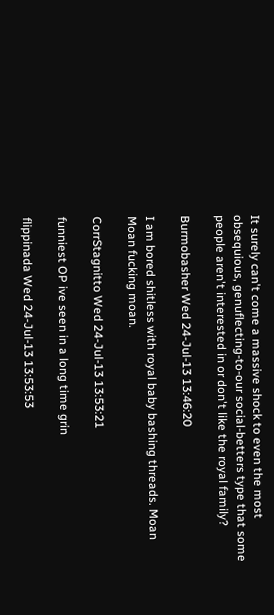It surely can't come a massive shock to even the most obsequious, genuflecting-to-our social-betters type that some people aren't interested in or don't like the royal family?

Burmobasher Wed 24-Jul-13 13:46:20

I am bored shitless with royal baby bashing threads. Moan Moan fucking moan.

CorrStagnitto Wed 24-Jul-13 13:53:21

funniest OP ive seen in a long time grin

flippinada Wed 24-Jul-13 13:53:53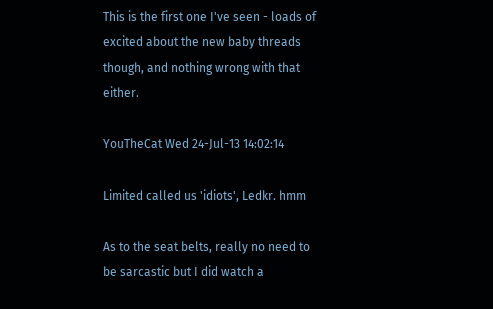This is the first one I've seen - loads of excited about the new baby threads though, and nothing wrong with that either.

YouTheCat Wed 24-Jul-13 14:02:14

Limited called us 'idiots', Ledkr. hmm

As to the seat belts, really no need to be sarcastic but I did watch a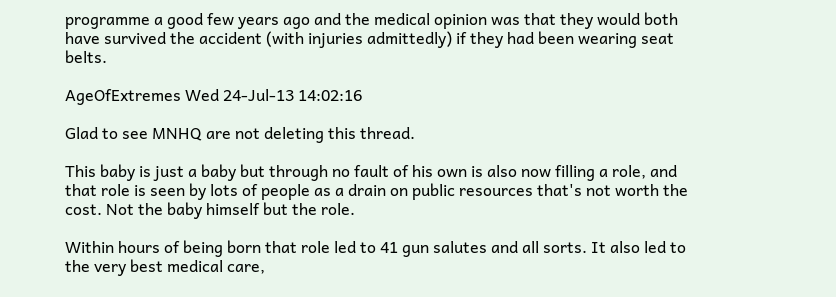programme a good few years ago and the medical opinion was that they would both have survived the accident (with injuries admittedly) if they had been wearing seat belts.

AgeOfExtremes Wed 24-Jul-13 14:02:16

Glad to see MNHQ are not deleting this thread.

This baby is just a baby but through no fault of his own is also now filling a role, and that role is seen by lots of people as a drain on public resources that's not worth the cost. Not the baby himself but the role.

Within hours of being born that role led to 41 gun salutes and all sorts. It also led to the very best medical care,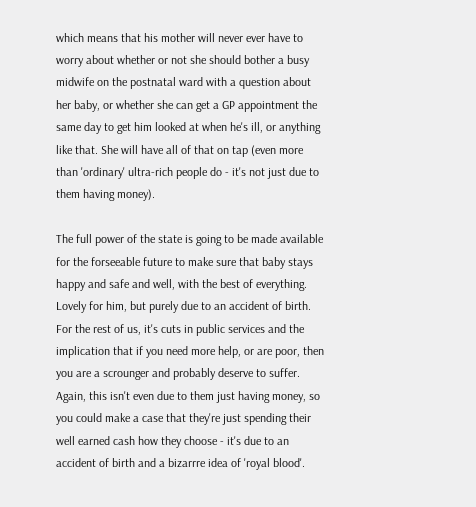which means that his mother will never ever have to worry about whether or not she should bother a busy midwife on the postnatal ward with a question about her baby, or whether she can get a GP appointment the same day to get him looked at when he's ill, or anything like that. She will have all of that on tap (even more than 'ordinary' ultra-rich people do - it's not just due to them having money).

The full power of the state is going to be made available for the forseeable future to make sure that baby stays happy and safe and well, with the best of everything. Lovely for him, but purely due to an accident of birth. For the rest of us, it's cuts in public services and the implication that if you need more help, or are poor, then you are a scrounger and probably deserve to suffer. Again, this isn't even due to them just having money, so you could make a case that they're just spending their well earned cash how they choose - it's due to an accident of birth and a bizarrre idea of 'royal blood'.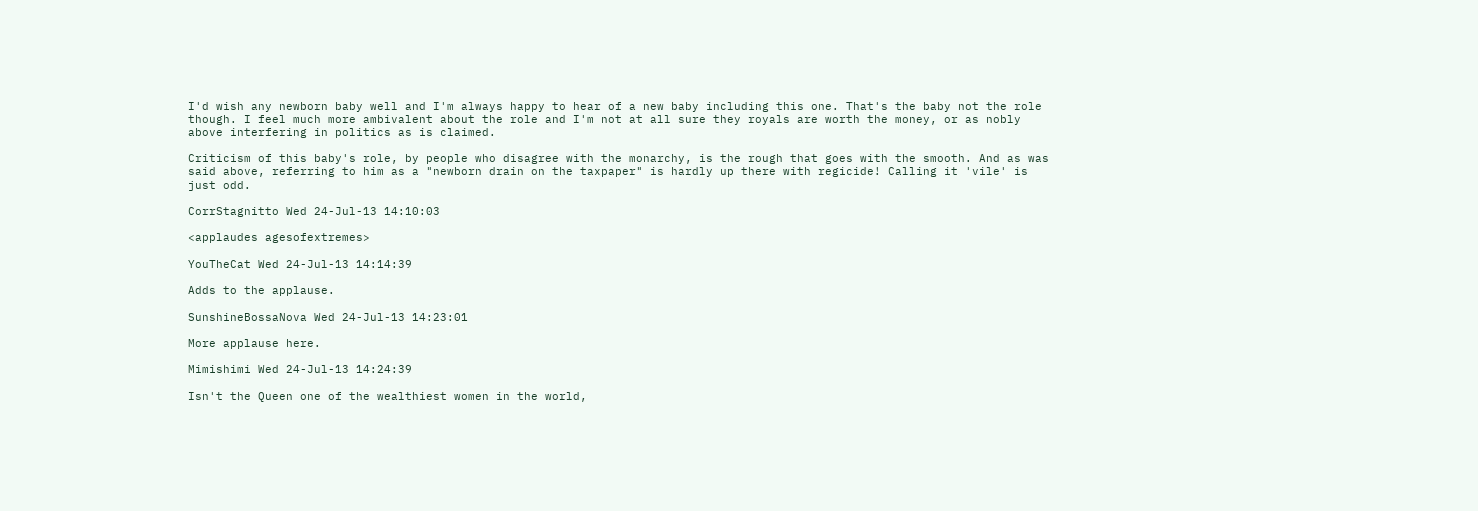I'd wish any newborn baby well and I'm always happy to hear of a new baby including this one. That's the baby not the role though. I feel much more ambivalent about the role and I'm not at all sure they royals are worth the money, or as nobly above interfering in politics as is claimed.

Criticism of this baby's role, by people who disagree with the monarchy, is the rough that goes with the smooth. And as was said above, referring to him as a "newborn drain on the taxpaper" is hardly up there with regicide! Calling it 'vile' is just odd.

CorrStagnitto Wed 24-Jul-13 14:10:03

<applaudes agesofextremes>

YouTheCat Wed 24-Jul-13 14:14:39

Adds to the applause.

SunshineBossaNova Wed 24-Jul-13 14:23:01

More applause here.

Mimishimi Wed 24-Jul-13 14:24:39

Isn't the Queen one of the wealthiest women in the world,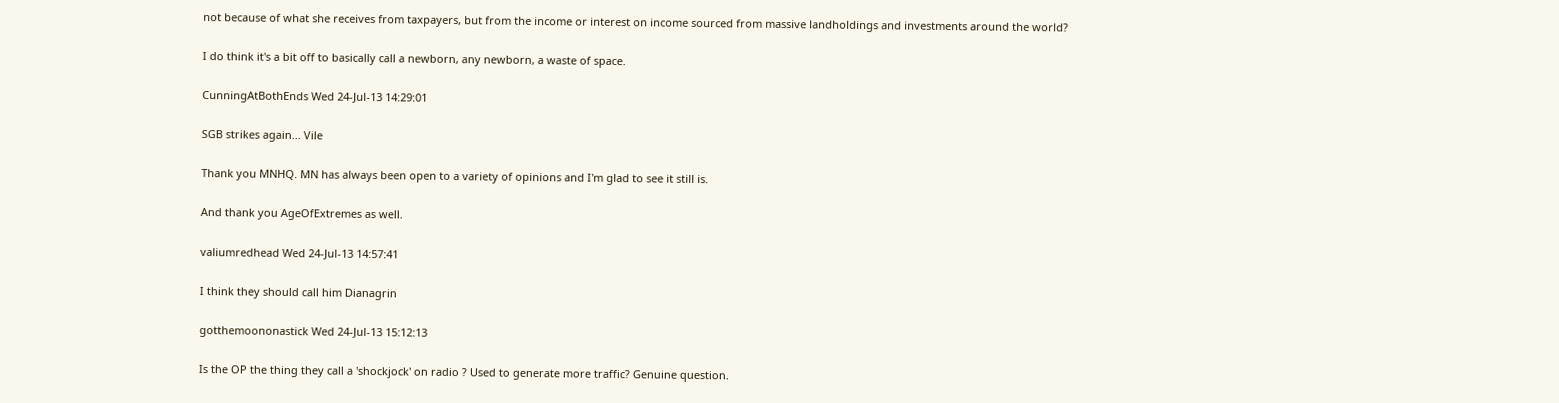not because of what she receives from taxpayers, but from the income or interest on income sourced from massive landholdings and investments around the world?

I do think it's a bit off to basically call a newborn, any newborn, a waste of space.

CunningAtBothEnds Wed 24-Jul-13 14:29:01

SGB strikes again... Vile

Thank you MNHQ. MN has always been open to a variety of opinions and I'm glad to see it still is.

And thank you AgeOfExtremes as well.

valiumredhead Wed 24-Jul-13 14:57:41

I think they should call him Dianagrin

gotthemoononastick Wed 24-Jul-13 15:12:13

Is the OP the thing they call a 'shockjock' on radio ? Used to generate more traffic? Genuine question.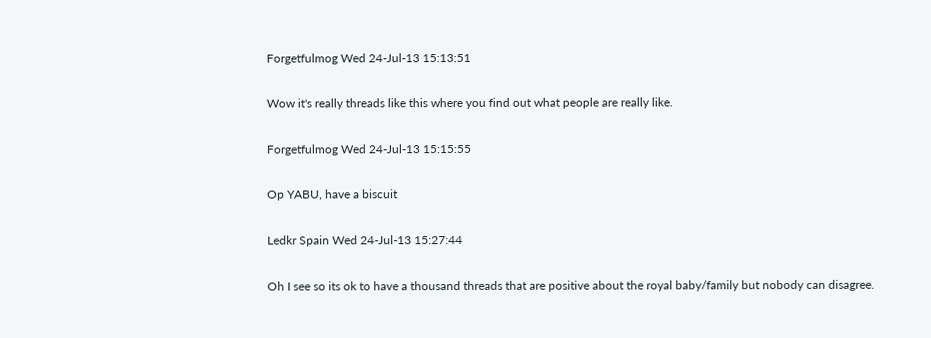Forgetfulmog Wed 24-Jul-13 15:13:51

Wow it's really threads like this where you find out what people are really like.

Forgetfulmog Wed 24-Jul-13 15:15:55

Op YABU, have a biscuit

Ledkr Spain Wed 24-Jul-13 15:27:44

Oh I see so its ok to have a thousand threads that are positive about the royal baby/family but nobody can disagree.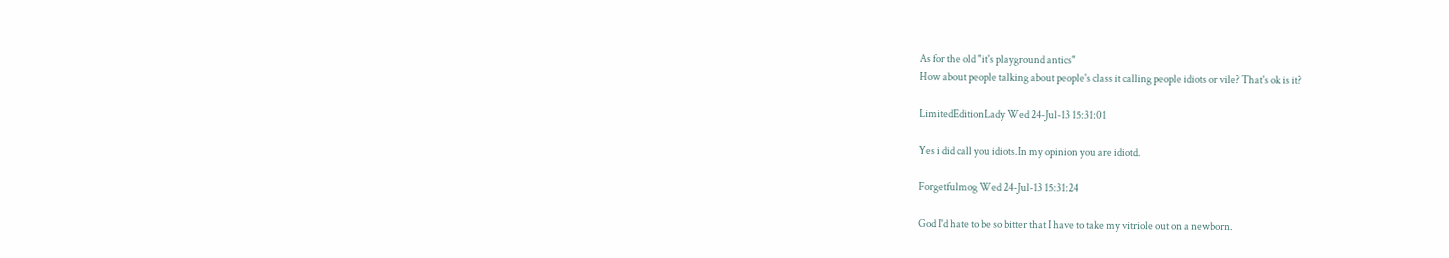As for the old "it's playground antics"
How about people talking about people's class it calling people idiots or vile? That's ok is it?

LimitedEditionLady Wed 24-Jul-13 15:31:01

Yes i did call you idiots.In my opinion you are idiotd.

Forgetfulmog Wed 24-Jul-13 15:31:24

God I'd hate to be so bitter that I have to take my vitriole out on a newborn.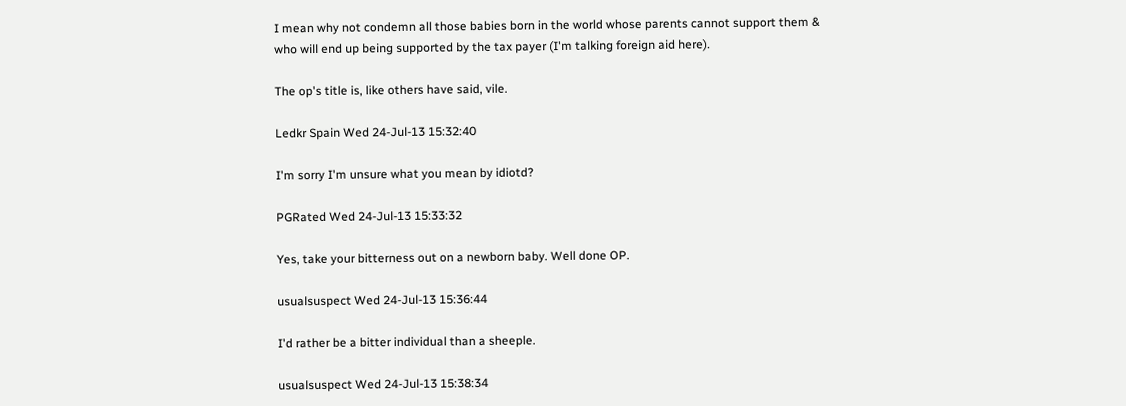I mean why not condemn all those babies born in the world whose parents cannot support them & who will end up being supported by the tax payer (I'm talking foreign aid here).

The op's title is, like others have said, vile.

Ledkr Spain Wed 24-Jul-13 15:32:40

I'm sorry I'm unsure what you mean by idiotd?

PGRated Wed 24-Jul-13 15:33:32

Yes, take your bitterness out on a newborn baby. Well done OP.

usualsuspect Wed 24-Jul-13 15:36:44

I'd rather be a bitter individual than a sheeple.

usualsuspect Wed 24-Jul-13 15:38:34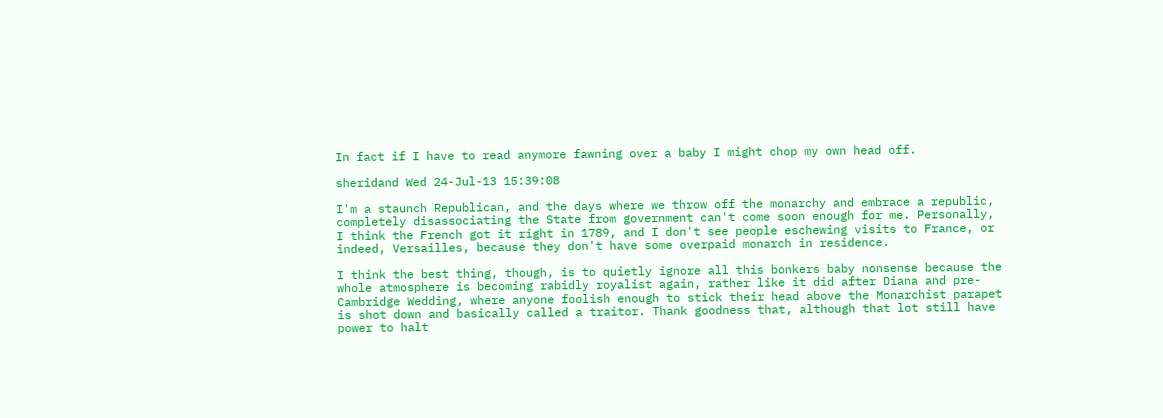In fact if I have to read anymore fawning over a baby I might chop my own head off.

sheridand Wed 24-Jul-13 15:39:08

I'm a staunch Republican, and the days where we throw off the monarchy and embrace a republic, completely disassociating the State from government can't come soon enough for me. Personally, I think the French got it right in 1789, and I don't see people eschewing visits to France, or indeed, Versailles, because they don't have some overpaid monarch in residence.

I think the best thing, though, is to quietly ignore all this bonkers baby nonsense because the whole atmosphere is becoming rabidly royalist again, rather like it did after Diana and pre-Cambridge Wedding, where anyone foolish enough to stick their head above the Monarchist parapet is shot down and basically called a traitor. Thank goodness that, although that lot still have power to halt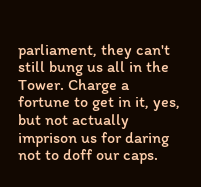parliament, they can't still bung us all in the Tower. Charge a fortune to get in it, yes, but not actually imprison us for daring not to doff our caps.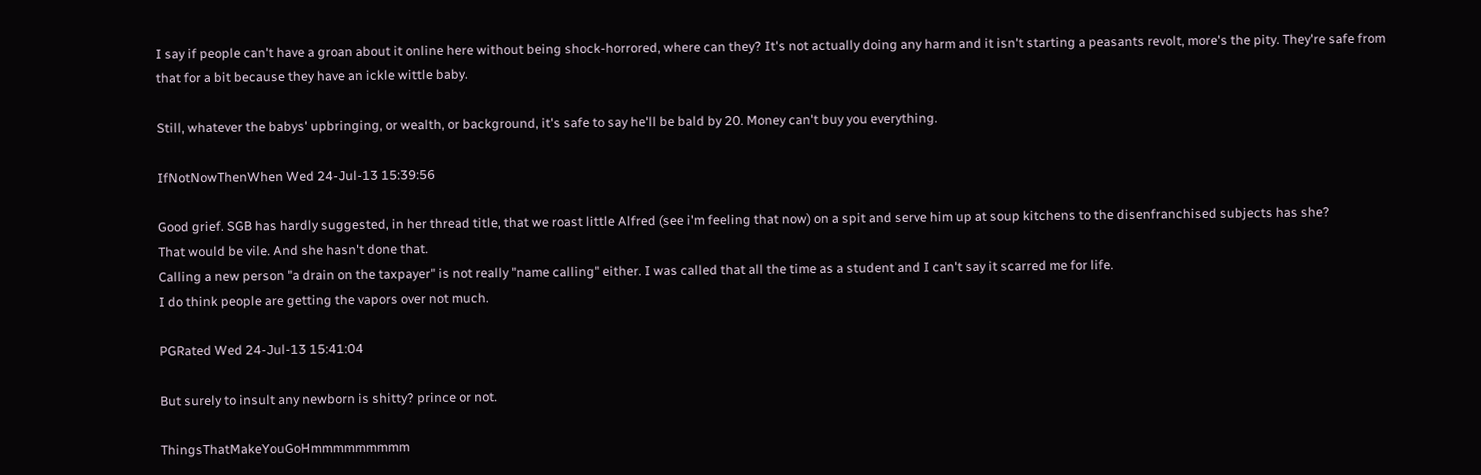I say if people can't have a groan about it online here without being shock-horrored, where can they? It's not actually doing any harm and it isn't starting a peasants revolt, more's the pity. They're safe from that for a bit because they have an ickle wittle baby.

Still, whatever the babys' upbringing, or wealth, or background, it's safe to say he'll be bald by 20. Money can't buy you everything.

IfNotNowThenWhen Wed 24-Jul-13 15:39:56

Good grief. SGB has hardly suggested, in her thread title, that we roast little Alfred (see i'm feeling that now) on a spit and serve him up at soup kitchens to the disenfranchised subjects has she?
That would be vile. And she hasn't done that.
Calling a new person "a drain on the taxpayer" is not really "name calling" either. I was called that all the time as a student and I can't say it scarred me for life.
I do think people are getting the vapors over not much.

PGRated Wed 24-Jul-13 15:41:04

But surely to insult any newborn is shitty? prince or not.

ThingsThatMakeYouGoHmmmmmmmmm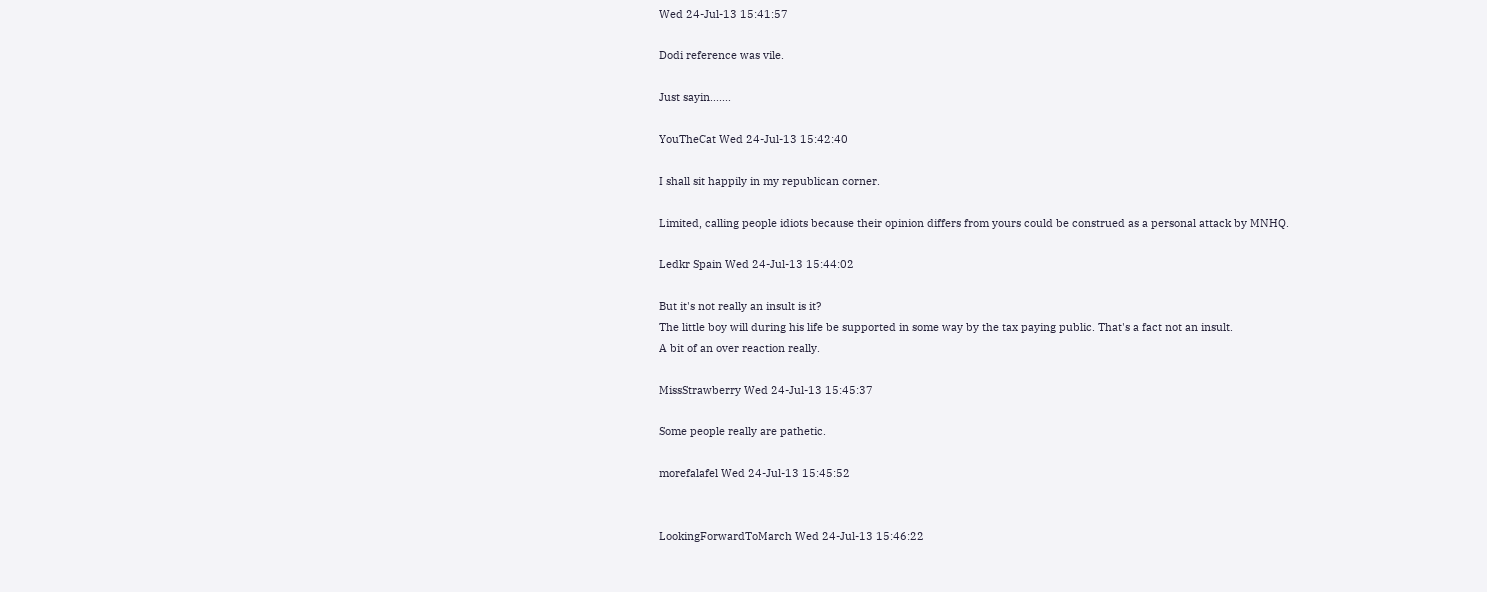Wed 24-Jul-13 15:41:57

Dodi reference was vile.

Just sayin.......

YouTheCat Wed 24-Jul-13 15:42:40

I shall sit happily in my republican corner.

Limited, calling people idiots because their opinion differs from yours could be construed as a personal attack by MNHQ.

Ledkr Spain Wed 24-Jul-13 15:44:02

But it's not really an insult is it?
The little boy will during his life be supported in some way by the tax paying public. That's a fact not an insult.
A bit of an over reaction really.

MissStrawberry Wed 24-Jul-13 15:45:37

Some people really are pathetic.

morefalafel Wed 24-Jul-13 15:45:52


LookingForwardToMarch Wed 24-Jul-13 15:46:22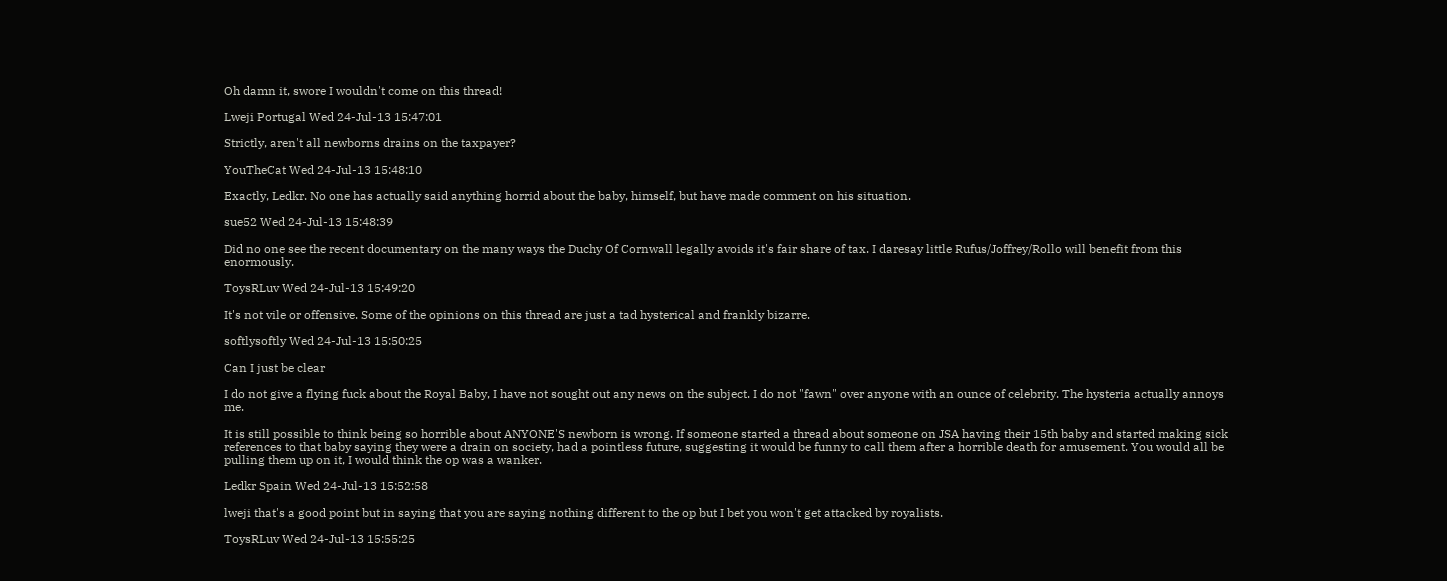Oh damn it, swore I wouldn't come on this thread!

Lweji Portugal Wed 24-Jul-13 15:47:01

Strictly, aren't all newborns drains on the taxpayer?

YouTheCat Wed 24-Jul-13 15:48:10

Exactly, Ledkr. No one has actually said anything horrid about the baby, himself, but have made comment on his situation.

sue52 Wed 24-Jul-13 15:48:39

Did no one see the recent documentary on the many ways the Duchy Of Cornwall legally avoids it's fair share of tax. I daresay little Rufus/Joffrey/Rollo will benefit from this enormously.

ToysRLuv Wed 24-Jul-13 15:49:20

It's not vile or offensive. Some of the opinions on this thread are just a tad hysterical and frankly bizarre.

softlysoftly Wed 24-Jul-13 15:50:25

Can I just be clear

I do not give a flying fuck about the Royal Baby, I have not sought out any news on the subject. I do not "fawn" over anyone with an ounce of celebrity. The hysteria actually annoys me.

It is still possible to think being so horrible about ANYONE'S newborn is wrong. If someone started a thread about someone on JSA having their 15th baby and started making sick references to that baby saying they were a drain on society, had a pointless future, suggesting it would be funny to call them after a horrible death for amusement. You would all be pulling them up on it, I would think the op was a wanker.

Ledkr Spain Wed 24-Jul-13 15:52:58

lweji that's a good point but in saying that you are saying nothing different to the op but I bet you won't get attacked by royalists.

ToysRLuv Wed 24-Jul-13 15:55:25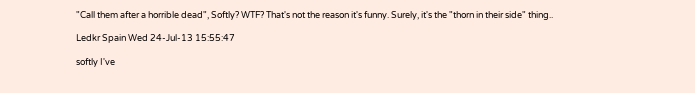"Call them after a horrible dead", Softly? WTF? That's not the reason it's funny. Surely, it's the "thorn in their side" thing..

Ledkr Spain Wed 24-Jul-13 15:55:47

softly I've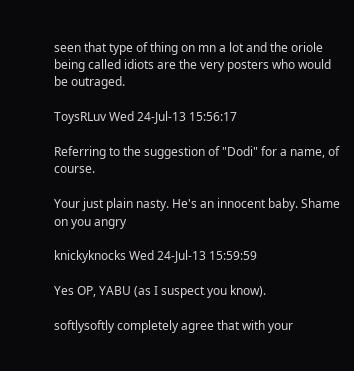seen that type of thing on mn a lot and the oriole being called idiots are the very posters who would be outraged.

ToysRLuv Wed 24-Jul-13 15:56:17

Referring to the suggestion of "Dodi" for a name, of course.

Your just plain nasty. He's an innocent baby. Shame on you angry

knickyknocks Wed 24-Jul-13 15:59:59

Yes OP, YABU (as I suspect you know).

softlysoftly completely agree that with your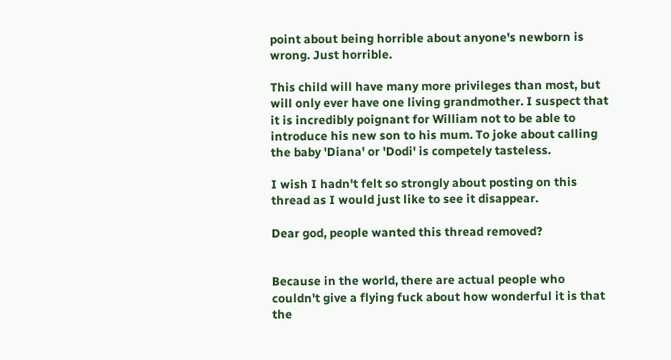point about being horrible about anyone's newborn is wrong. Just horrible.

This child will have many more privileges than most, but will only ever have one living grandmother. I suspect that it is incredibly poignant for William not to be able to introduce his new son to his mum. To joke about calling the baby 'Diana' or 'Dodi' is competely tasteless.

I wish I hadn't felt so strongly about posting on this thread as I would just like to see it disappear.

Dear god, people wanted this thread removed?


Because in the world, there are actual people who couldn't give a flying fuck about how wonderful it is that the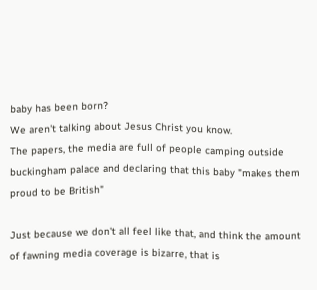baby has been born?
We aren't talking about Jesus Christ you know.
The papers, the media are full of people camping outside buckingham palace and declaring that this baby "makes them proud to be British"

Just because we don't all feel like that, and think the amount of fawning media coverage is bizarre, that is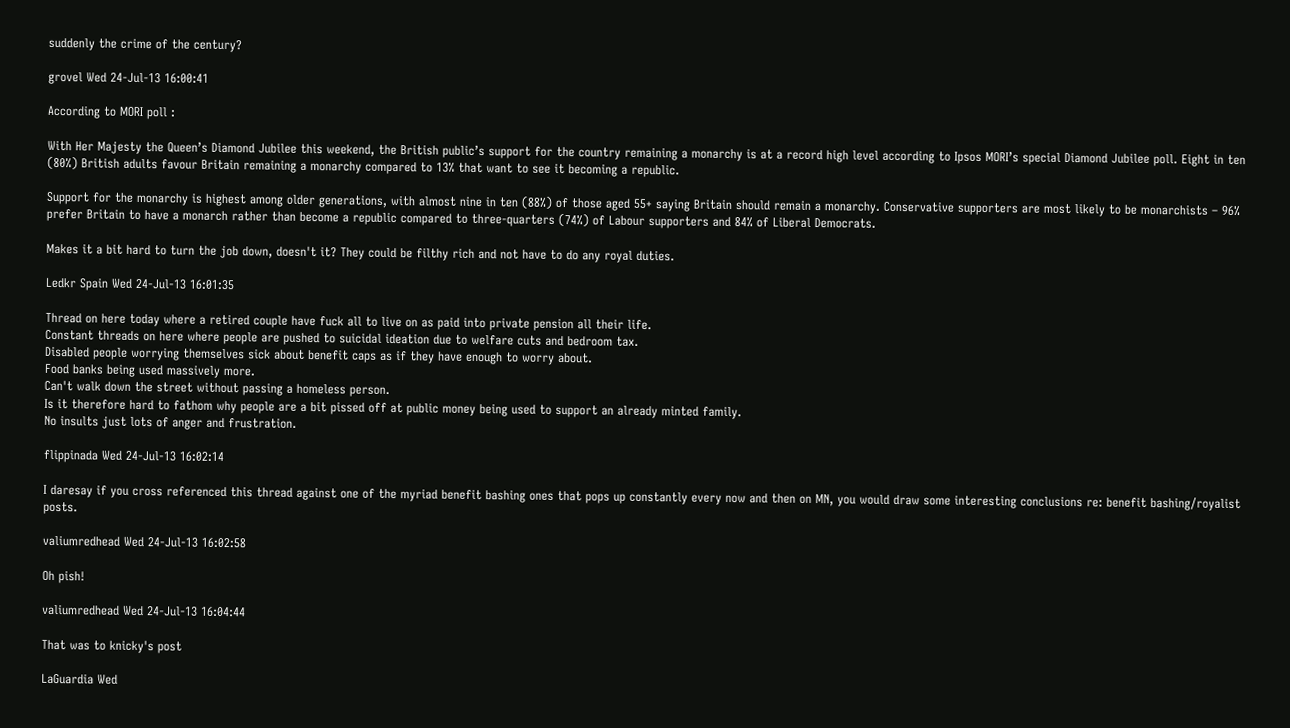suddenly the crime of the century?

grovel Wed 24-Jul-13 16:00:41

According to MORI poll :

With Her Majesty the Queen’s Diamond Jubilee this weekend, the British public’s support for the country remaining a monarchy is at a record high level according to Ipsos MORI’s special Diamond Jubilee poll. Eight in ten (80%) British adults favour Britain remaining a monarchy compared to 13% that want to see it becoming a republic.

Support for the monarchy is highest among older generations, with almost nine in ten (88%) of those aged 55+ saying Britain should remain a monarchy. Conservative supporters are most likely to be monarchists – 96% prefer Britain to have a monarch rather than become a republic compared to three-quarters (74%) of Labour supporters and 84% of Liberal Democrats.

Makes it a bit hard to turn the job down, doesn't it? They could be filthy rich and not have to do any royal duties.

Ledkr Spain Wed 24-Jul-13 16:01:35

Thread on here today where a retired couple have fuck all to live on as paid into private pension all their life.
Constant threads on here where people are pushed to suicidal ideation due to welfare cuts and bedroom tax.
Disabled people worrying themselves sick about benefit caps as if they have enough to worry about.
Food banks being used massively more.
Can't walk down the street without passing a homeless person.
Is it therefore hard to fathom why people are a bit pissed off at public money being used to support an already minted family.
No insults just lots of anger and frustration.

flippinada Wed 24-Jul-13 16:02:14

I daresay if you cross referenced this thread against one of the myriad benefit bashing ones that pops up constantly every now and then on MN, you would draw some interesting conclusions re: benefit bashing/royalist posts.

valiumredhead Wed 24-Jul-13 16:02:58

Oh pish!

valiumredhead Wed 24-Jul-13 16:04:44

That was to knicky's post

LaGuardia Wed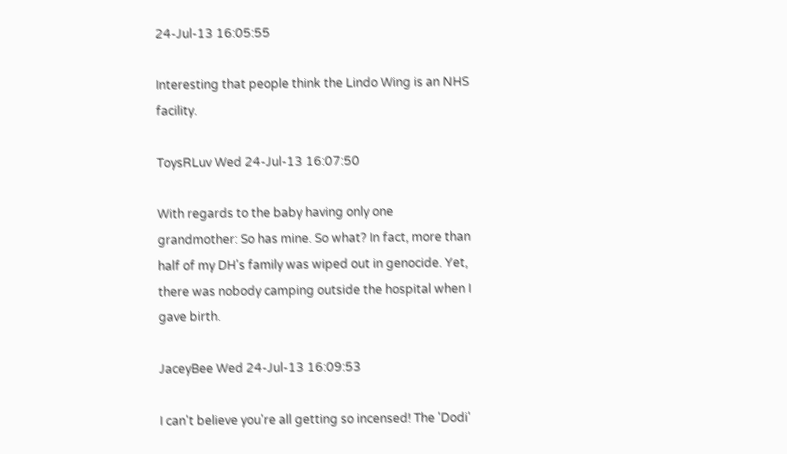24-Jul-13 16:05:55

Interesting that people think the Lindo Wing is an NHS facility.

ToysRLuv Wed 24-Jul-13 16:07:50

With regards to the baby having only one grandmother: So has mine. So what? In fact, more than half of my DH's family was wiped out in genocide. Yet, there was nobody camping outside the hospital when I gave birth.

JaceyBee Wed 24-Jul-13 16:09:53

I can't believe you're all getting so incensed! The 'Dodi'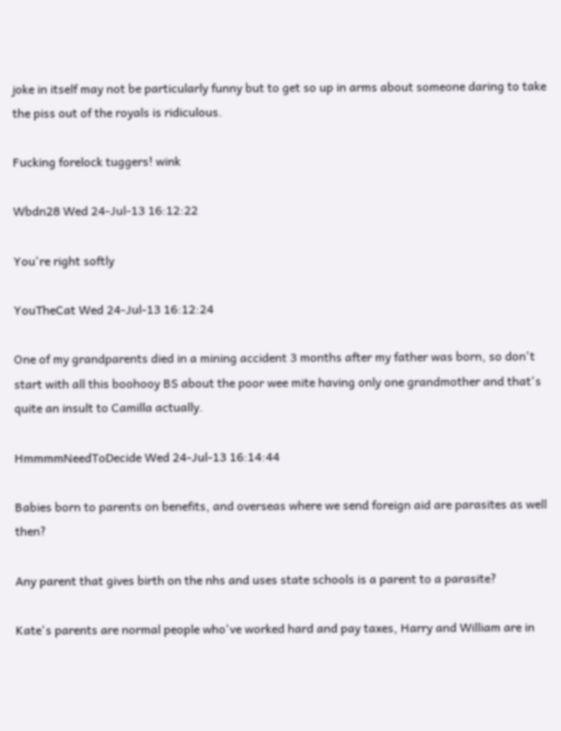joke in itself may not be particularly funny but to get so up in arms about someone daring to take the piss out of the royals is ridiculous.

Fucking forelock tuggers! wink

Wbdn28 Wed 24-Jul-13 16:12:22

You're right softly

YouTheCat Wed 24-Jul-13 16:12:24

One of my grandparents died in a mining accident 3 months after my father was born, so don't start with all this boohooy BS about the poor wee mite having only one grandmother and that's quite an insult to Camilla actually.

HmmmmNeedToDecide Wed 24-Jul-13 16:14:44

Babies born to parents on benefits, and overseas where we send foreign aid are parasites as well then?

Any parent that gives birth on the nhs and uses state schools is a parent to a parasite?

Kate's parents are normal people who've worked hard and pay taxes, Harry and William are in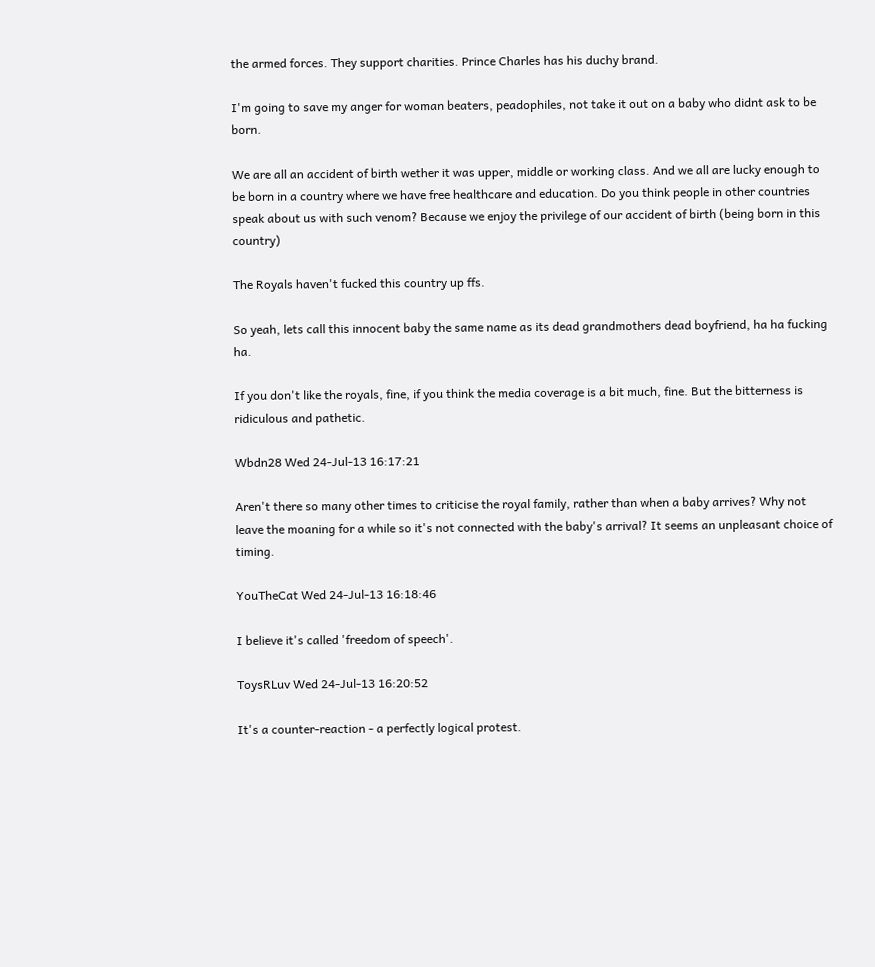the armed forces. They support charities. Prince Charles has his duchy brand.

I'm going to save my anger for woman beaters, peadophiles, not take it out on a baby who didnt ask to be born.

We are all an accident of birth wether it was upper, middle or working class. And we all are lucky enough to be born in a country where we have free healthcare and education. Do you think people in other countries speak about us with such venom? Because we enjoy the privilege of our accident of birth (being born in this country)

The Royals haven't fucked this country up ffs.

So yeah, lets call this innocent baby the same name as its dead grandmothers dead boyfriend, ha ha fucking ha.

If you don't like the royals, fine, if you think the media coverage is a bit much, fine. But the bitterness is ridiculous and pathetic.

Wbdn28 Wed 24-Jul-13 16:17:21

Aren't there so many other times to criticise the royal family, rather than when a baby arrives? Why not leave the moaning for a while so it's not connected with the baby's arrival? It seems an unpleasant choice of timing.

YouTheCat Wed 24-Jul-13 16:18:46

I believe it's called 'freedom of speech'.

ToysRLuv Wed 24-Jul-13 16:20:52

It's a counter-reaction - a perfectly logical protest.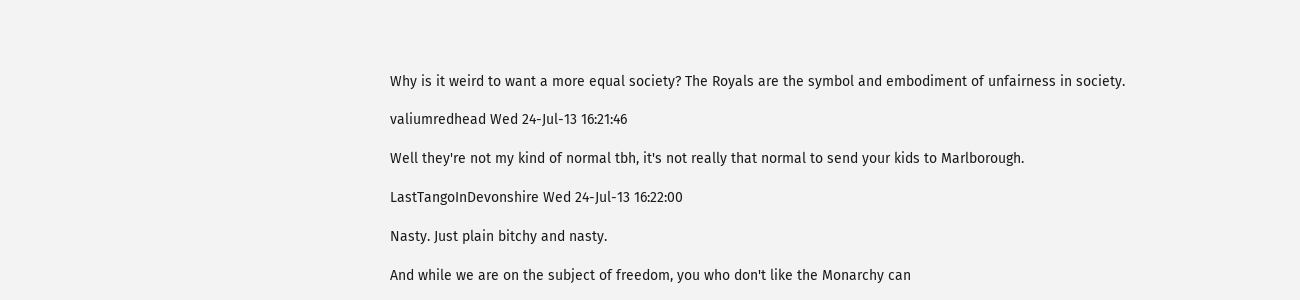Why is it weird to want a more equal society? The Royals are the symbol and embodiment of unfairness in society.

valiumredhead Wed 24-Jul-13 16:21:46

Well they're not my kind of normal tbh, it's not really that normal to send your kids to Marlborough.

LastTangoInDevonshire Wed 24-Jul-13 16:22:00

Nasty. Just plain bitchy and nasty.

And while we are on the subject of freedom, you who don't like the Monarchy can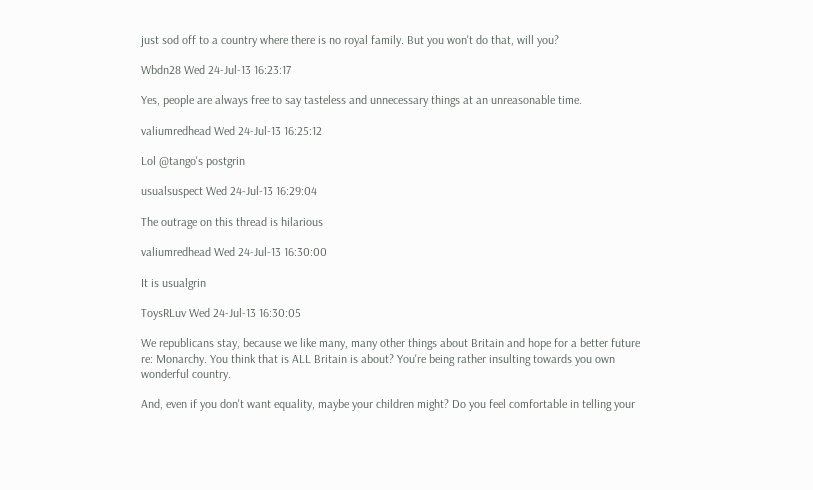just sod off to a country where there is no royal family. But you won't do that, will you?

Wbdn28 Wed 24-Jul-13 16:23:17

Yes, people are always free to say tasteless and unnecessary things at an unreasonable time.

valiumredhead Wed 24-Jul-13 16:25:12

Lol @tango's postgrin

usualsuspect Wed 24-Jul-13 16:29:04

The outrage on this thread is hilarious

valiumredhead Wed 24-Jul-13 16:30:00

It is usualgrin

ToysRLuv Wed 24-Jul-13 16:30:05

We republicans stay, because we like many, many other things about Britain and hope for a better future re: Monarchy. You think that is ALL Britain is about? You're being rather insulting towards you own wonderful country.

And, even if you don't want equality, maybe your children might? Do you feel comfortable in telling your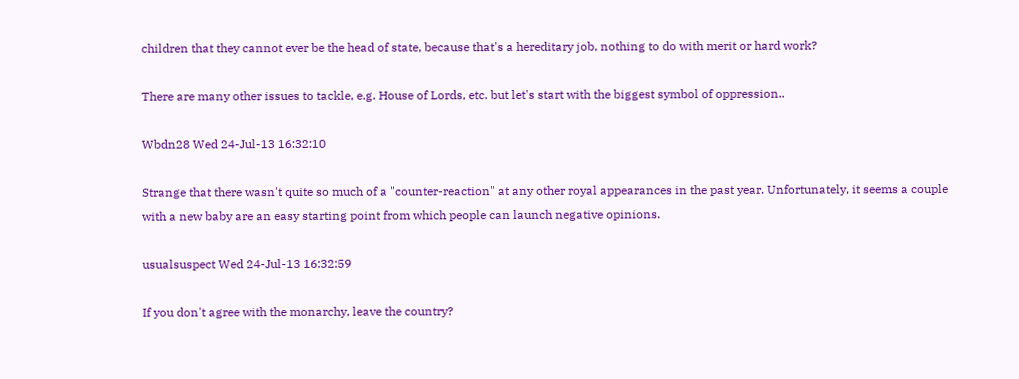children that they cannot ever be the head of state, because that's a hereditary job, nothing to do with merit or hard work?

There are many other issues to tackle, e.g. House of Lords, etc. but let's start with the biggest symbol of oppression..

Wbdn28 Wed 24-Jul-13 16:32:10

Strange that there wasn't quite so much of a "counter-reaction" at any other royal appearances in the past year. Unfortunately, it seems a couple with a new baby are an easy starting point from which people can launch negative opinions.

usualsuspect Wed 24-Jul-13 16:32:59

If you don't agree with the monarchy, leave the country?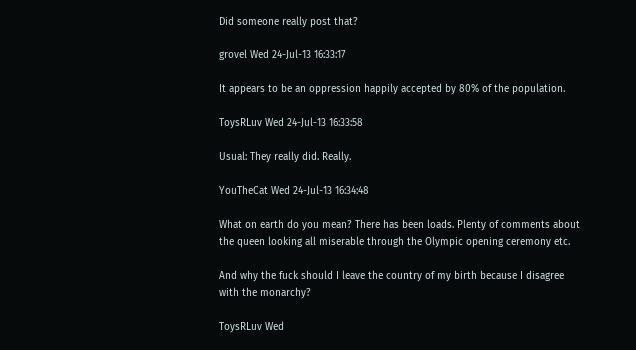Did someone really post that?

grovel Wed 24-Jul-13 16:33:17

It appears to be an oppression happily accepted by 80% of the population.

ToysRLuv Wed 24-Jul-13 16:33:58

Usual: They really did. Really.

YouTheCat Wed 24-Jul-13 16:34:48

What on earth do you mean? There has been loads. Plenty of comments about the queen looking all miserable through the Olympic opening ceremony etc.

And why the fuck should I leave the country of my birth because I disagree with the monarchy?

ToysRLuv Wed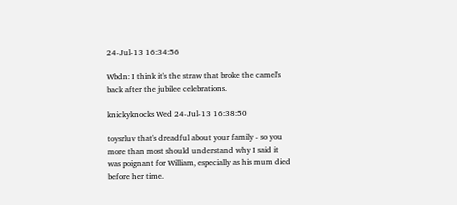24-Jul-13 16:34:56

Wbdn: I think it's the straw that broke the camel's back after the jubilee celebrations.

knickyknocks Wed 24-Jul-13 16:38:50

toysrluv that's dreadful about your family - so you more than most should understand why I said it was poignant for William, especially as his mum died before her time.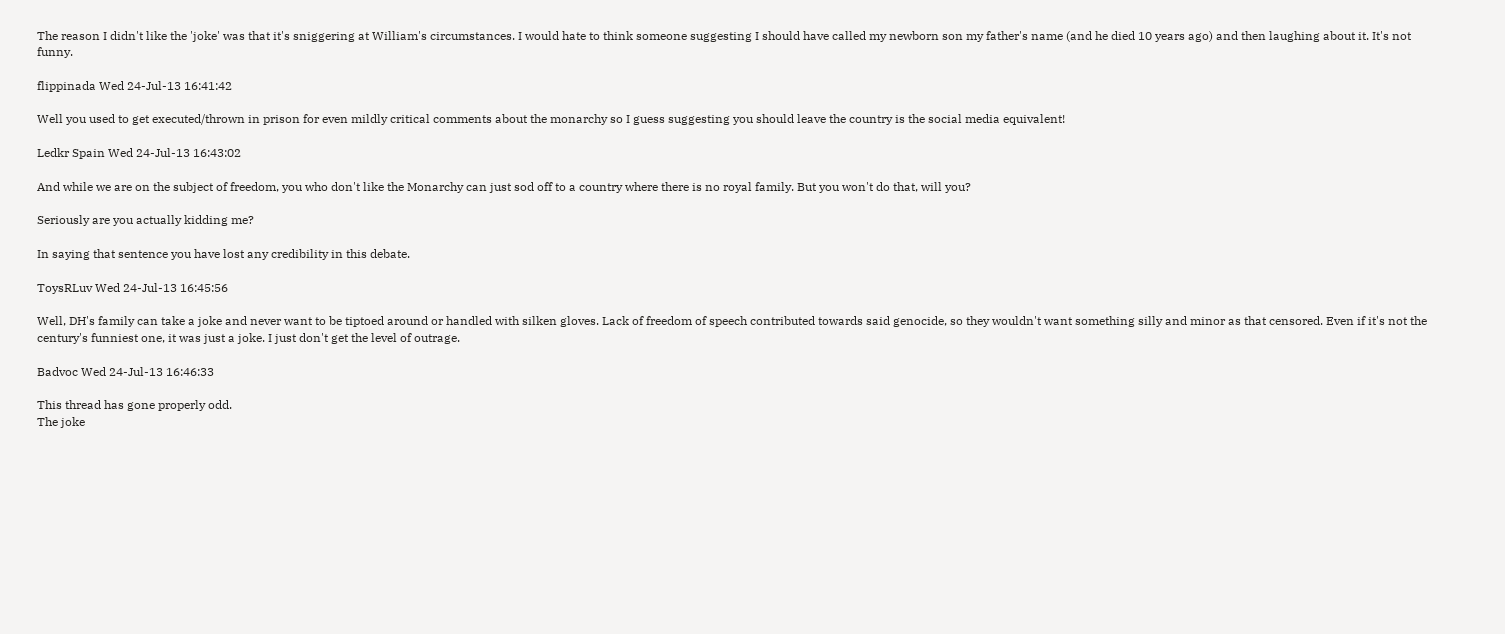The reason I didn't like the 'joke' was that it's sniggering at William's circumstances. I would hate to think someone suggesting I should have called my newborn son my father's name (and he died 10 years ago) and then laughing about it. It's not funny.

flippinada Wed 24-Jul-13 16:41:42

Well you used to get executed/thrown in prison for even mildly critical comments about the monarchy so I guess suggesting you should leave the country is the social media equivalent!

Ledkr Spain Wed 24-Jul-13 16:43:02

And while we are on the subject of freedom, you who don't like the Monarchy can just sod off to a country where there is no royal family. But you won't do that, will you?

Seriously are you actually kidding me?

In saying that sentence you have lost any credibility in this debate.

ToysRLuv Wed 24-Jul-13 16:45:56

Well, DH's family can take a joke and never want to be tiptoed around or handled with silken gloves. Lack of freedom of speech contributed towards said genocide, so they wouldn't want something silly and minor as that censored. Even if it's not the century's funniest one, it was just a joke. I just don't get the level of outrage.

Badvoc Wed 24-Jul-13 16:46:33

This thread has gone properly odd.
The joke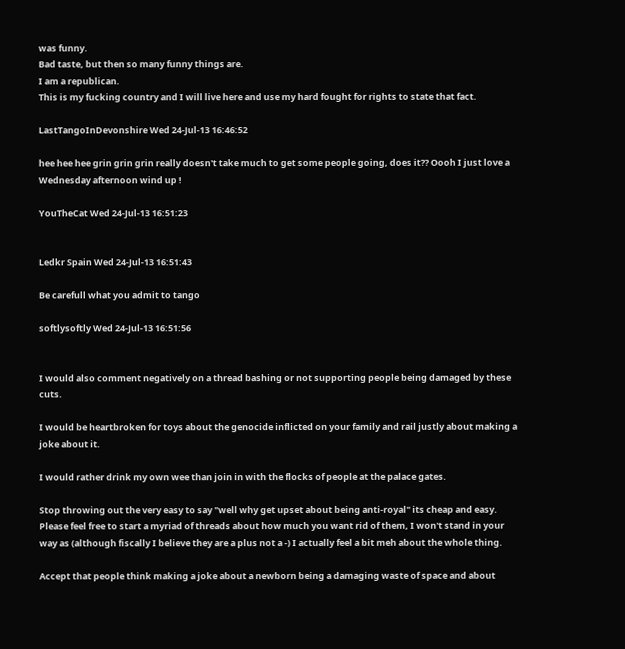was funny.
Bad taste, but then so many funny things are.
I am a republican.
This is my fucking country and I will live here and use my hard fought for rights to state that fact.

LastTangoInDevonshire Wed 24-Jul-13 16:46:52

hee hee hee grin grin grin really doesn't take much to get some people going, does it?? Oooh I just love a Wednesday afternoon wind up !

YouTheCat Wed 24-Jul-13 16:51:23


Ledkr Spain Wed 24-Jul-13 16:51:43

Be carefull what you admit to tango

softlysoftly Wed 24-Jul-13 16:51:56


I would also comment negatively on a thread bashing or not supporting people being damaged by these cuts.

I would be heartbroken for toys about the genocide inflicted on your family and rail justly about making a joke about it.

I would rather drink my own wee than join in with the flocks of people at the palace gates.

Stop throwing out the very easy to say "well why get upset about being anti-royal" its cheap and easy. Please feel free to start a myriad of threads about how much you want rid of them, I won't stand in your way as (although fiscally I believe they are a plus not a -) I actually feel a bit meh about the whole thing.

Accept that people think making a joke about a newborn being a damaging waste of space and about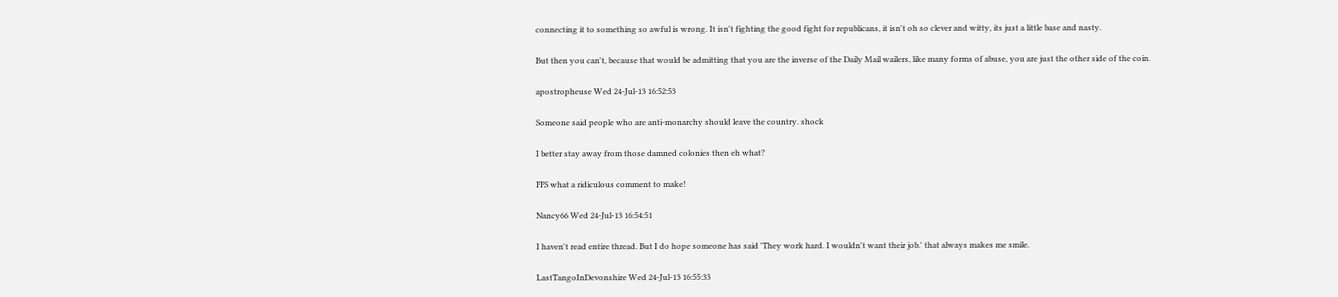connecting it to something so awful is wrong. It isn't fighting the good fight for republicans, it isn't oh so clever and witty, its just a little base and nasty.

But then you can't, because that would be admitting that you are the inverse of the Daily Mail wailers, like many forms of abuse, you are just the other side of the coin.

apostropheuse Wed 24-Jul-13 16:52:53

Someone said people who are anti-monarchy should leave the country. shock

I better stay away from those damned colonies then eh what?

FFS what a ridiculous comment to make!

Nancy66 Wed 24-Jul-13 16:54:51

I haven't read entire thread. But I do hope someone has said 'They work hard. I wouldn't want their job.' that always makes me smile.

LastTangoInDevonshire Wed 24-Jul-13 16:55:33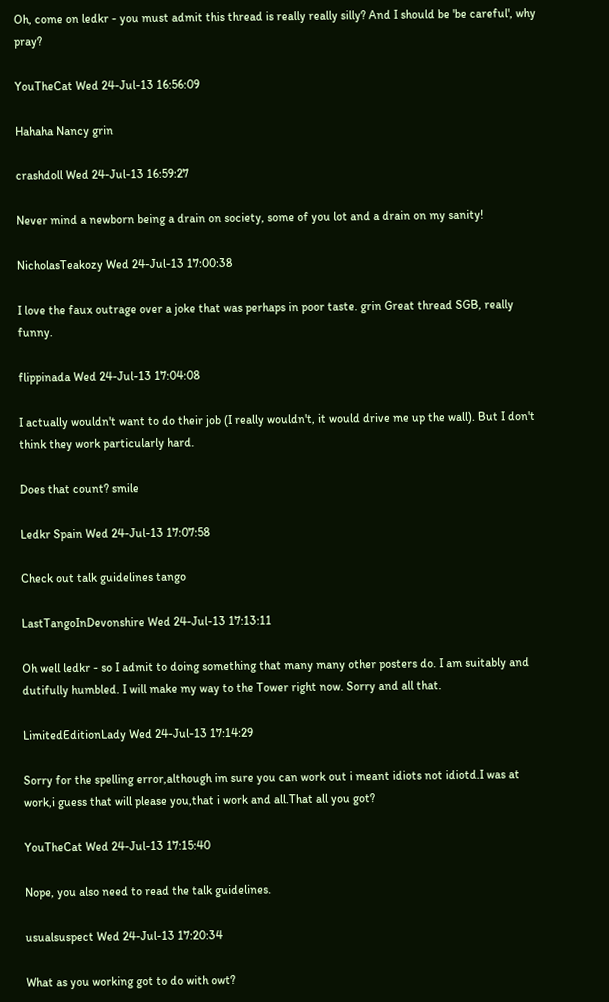Oh, come on ledkr - you must admit this thread is really really silly? And I should be 'be careful', why pray?

YouTheCat Wed 24-Jul-13 16:56:09

Hahaha Nancy grin

crashdoll Wed 24-Jul-13 16:59:27

Never mind a newborn being a drain on society, some of you lot and a drain on my sanity!

NicholasTeakozy Wed 24-Jul-13 17:00:38

I love the faux outrage over a joke that was perhaps in poor taste. grin Great thread SGB, really funny.

flippinada Wed 24-Jul-13 17:04:08

I actually wouldn't want to do their job (I really wouldn't, it would drive me up the wall). But I don't think they work particularly hard.

Does that count? smile

Ledkr Spain Wed 24-Jul-13 17:07:58

Check out talk guidelines tango

LastTangoInDevonshire Wed 24-Jul-13 17:13:11

Oh well ledkr - so I admit to doing something that many many other posters do. I am suitably and dutifully humbled. I will make my way to the Tower right now. Sorry and all that.

LimitedEditionLady Wed 24-Jul-13 17:14:29

Sorry for the spelling error,although im sure you can work out i meant idiots not idiotd.I was at work,i guess that will please you,that i work and all.That all you got?

YouTheCat Wed 24-Jul-13 17:15:40

Nope, you also need to read the talk guidelines.

usualsuspect Wed 24-Jul-13 17:20:34

What as you working got to do with owt?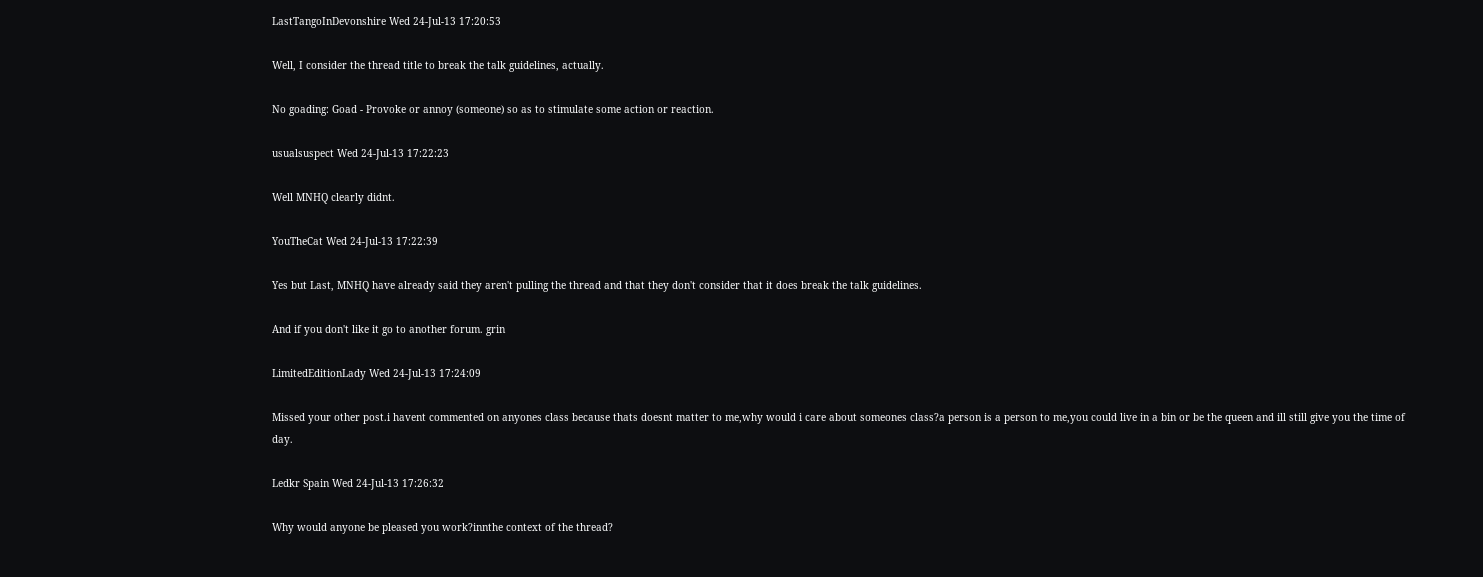LastTangoInDevonshire Wed 24-Jul-13 17:20:53

Well, I consider the thread title to break the talk guidelines, actually.

No goading: Goad - Provoke or annoy (someone) so as to stimulate some action or reaction.

usualsuspect Wed 24-Jul-13 17:22:23

Well MNHQ clearly didnt.

YouTheCat Wed 24-Jul-13 17:22:39

Yes but Last, MNHQ have already said they aren't pulling the thread and that they don't consider that it does break the talk guidelines.

And if you don't like it go to another forum. grin

LimitedEditionLady Wed 24-Jul-13 17:24:09

Missed your other post.i havent commented on anyones class because thats doesnt matter to me,why would i care about someones class?a person is a person to me,you could live in a bin or be the queen and ill still give you the time of day.

Ledkr Spain Wed 24-Jul-13 17:26:32

Why would anyone be pleased you work?innthe context of the thread?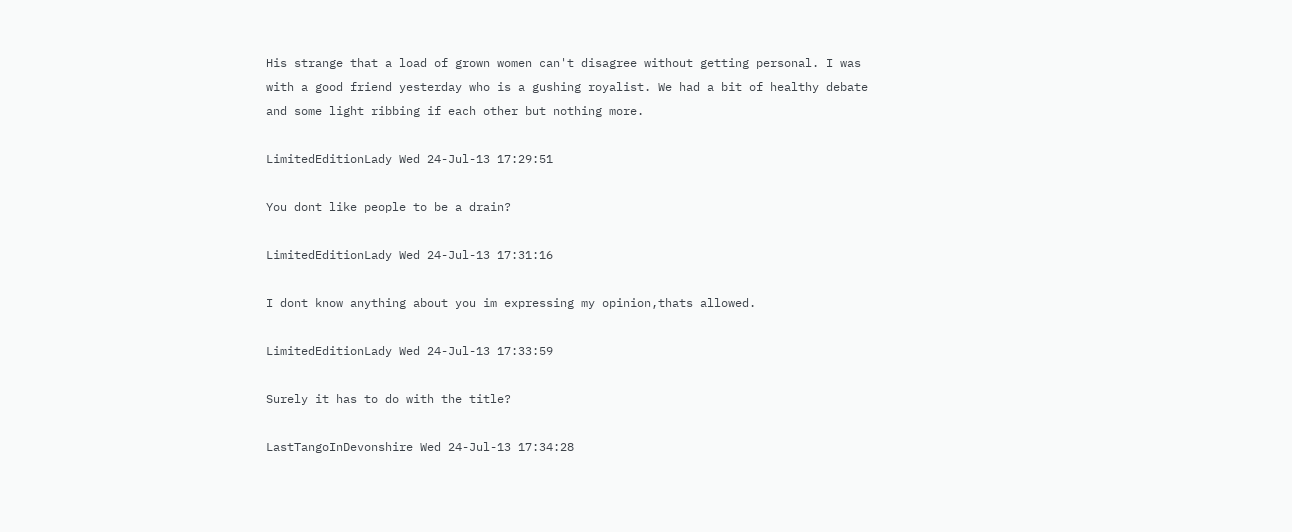His strange that a load of grown women can't disagree without getting personal. I was with a good friend yesterday who is a gushing royalist. We had a bit of healthy debate and some light ribbing if each other but nothing more.

LimitedEditionLady Wed 24-Jul-13 17:29:51

You dont like people to be a drain?

LimitedEditionLady Wed 24-Jul-13 17:31:16

I dont know anything about you im expressing my opinion,thats allowed.

LimitedEditionLady Wed 24-Jul-13 17:33:59

Surely it has to do with the title?

LastTangoInDevonshire Wed 24-Jul-13 17:34:28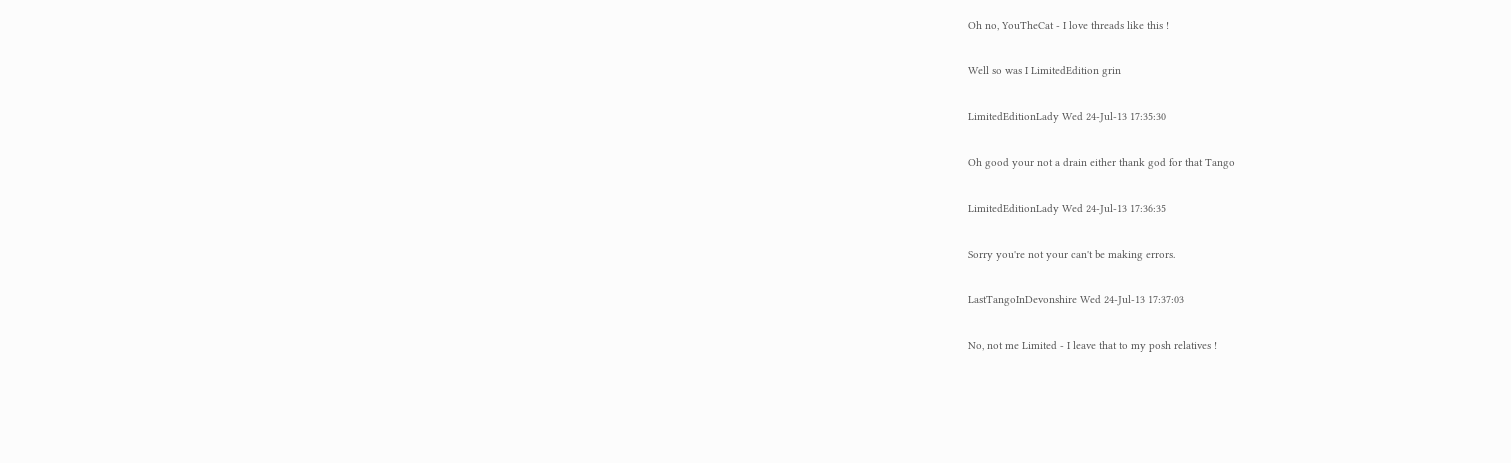Oh no, YouTheCat - I love threads like this !

Well so was I LimitedEdition grin

LimitedEditionLady Wed 24-Jul-13 17:35:30

Oh good your not a drain either thank god for that Tango

LimitedEditionLady Wed 24-Jul-13 17:36:35

Sorry you're not your can't be making errors.

LastTangoInDevonshire Wed 24-Jul-13 17:37:03

No, not me Limited - I leave that to my posh relatives !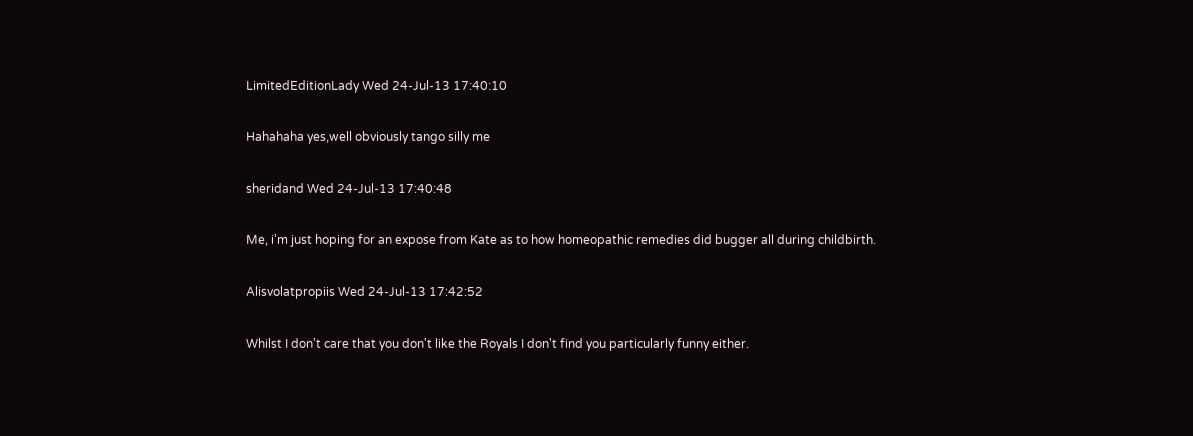LimitedEditionLady Wed 24-Jul-13 17:40:10

Hahahaha yes,well obviously tango silly me

sheridand Wed 24-Jul-13 17:40:48

Me, i'm just hoping for an expose from Kate as to how homeopathic remedies did bugger all during childbirth.

Alisvolatpropiis Wed 24-Jul-13 17:42:52

Whilst I don't care that you don't like the Royals I don't find you particularly funny either.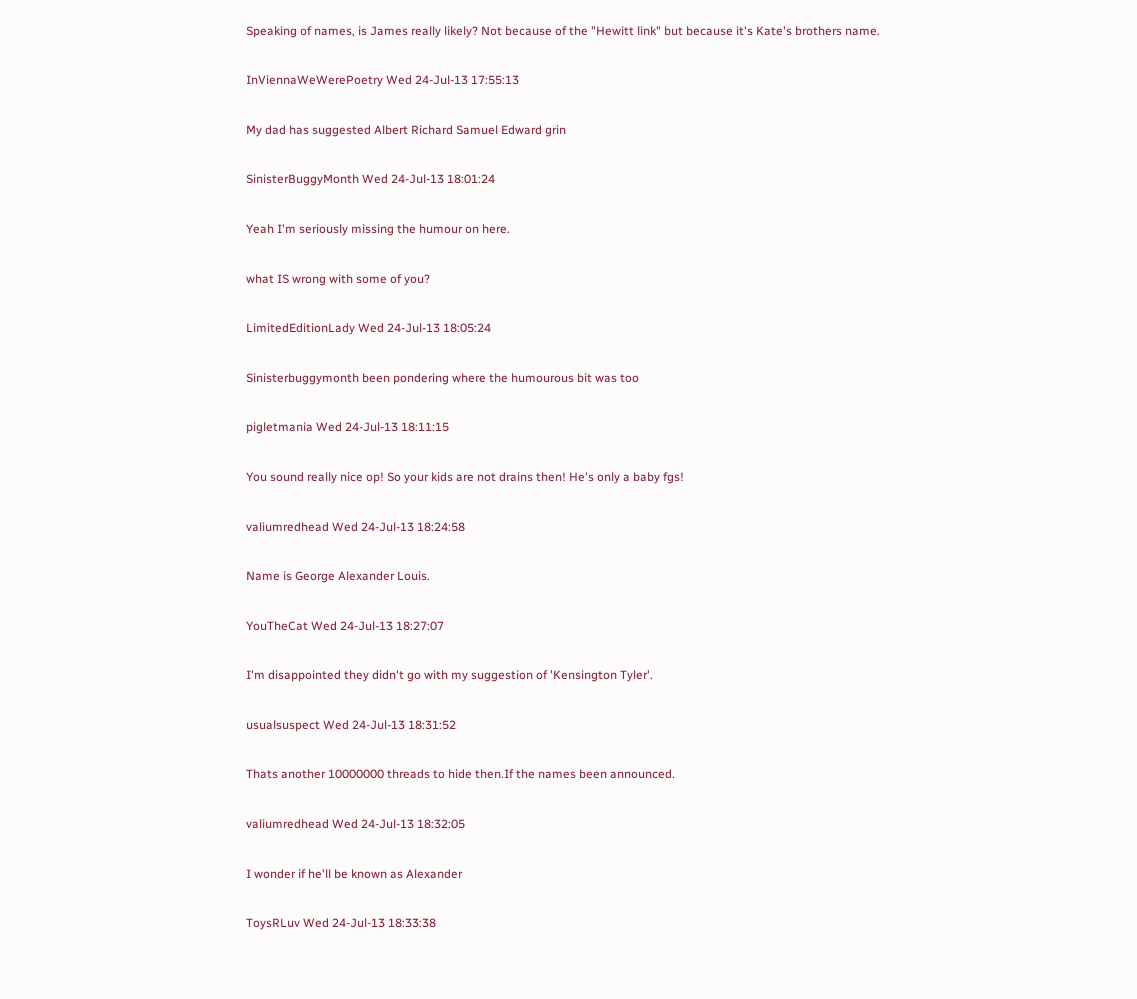Speaking of names, is James really likely? Not because of the "Hewitt link" but because it's Kate's brothers name.

InViennaWeWerePoetry Wed 24-Jul-13 17:55:13

My dad has suggested Albert Richard Samuel Edward grin

SinisterBuggyMonth Wed 24-Jul-13 18:01:24

Yeah I'm seriously missing the humour on here.

what IS wrong with some of you?

LimitedEditionLady Wed 24-Jul-13 18:05:24

Sinisterbuggymonth been pondering where the humourous bit was too

pigletmania Wed 24-Jul-13 18:11:15

You sound really nice op! So your kids are not drains then! He's only a baby fgs!

valiumredhead Wed 24-Jul-13 18:24:58

Name is George Alexander Louis.

YouTheCat Wed 24-Jul-13 18:27:07

I'm disappointed they didn't go with my suggestion of 'Kensington Tyler'.

usualsuspect Wed 24-Jul-13 18:31:52

Thats another 10000000 threads to hide then.If the names been announced.

valiumredhead Wed 24-Jul-13 18:32:05

I wonder if he'll be known as Alexander

ToysRLuv Wed 24-Jul-13 18:33:38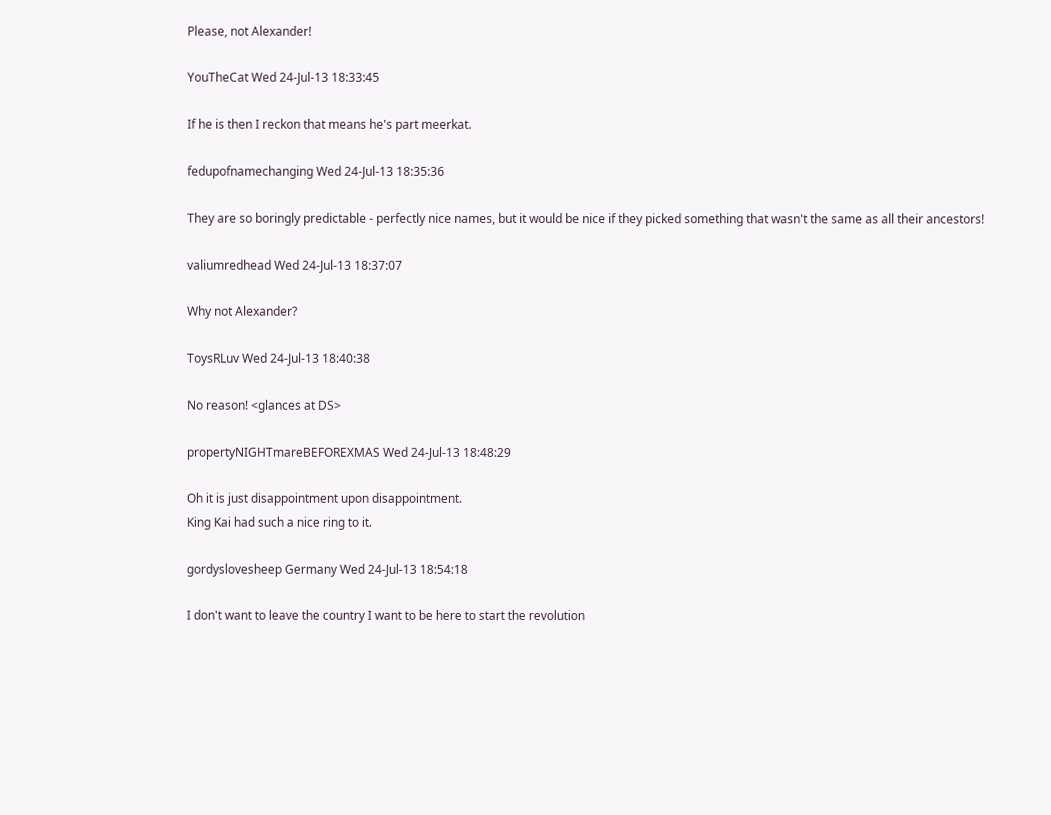Please, not Alexander!

YouTheCat Wed 24-Jul-13 18:33:45

If he is then I reckon that means he's part meerkat.

fedupofnamechanging Wed 24-Jul-13 18:35:36

They are so boringly predictable - perfectly nice names, but it would be nice if they picked something that wasn't the same as all their ancestors!

valiumredhead Wed 24-Jul-13 18:37:07

Why not Alexander?

ToysRLuv Wed 24-Jul-13 18:40:38

No reason! <glances at DS>

propertyNIGHTmareBEFOREXMAS Wed 24-Jul-13 18:48:29

Oh it is just disappointment upon disappointment.
King Kai had such a nice ring to it.

gordyslovesheep Germany Wed 24-Jul-13 18:54:18

I don't want to leave the country I want to be here to start the revolution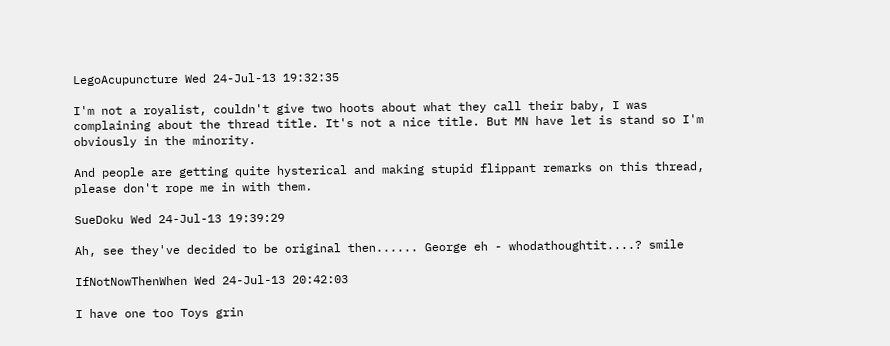LegoAcupuncture Wed 24-Jul-13 19:32:35

I'm not a royalist, couldn't give two hoots about what they call their baby, I was complaining about the thread title. It's not a nice title. But MN have let is stand so I'm obviously in the minority.

And people are getting quite hysterical and making stupid flippant remarks on this thread, please don't rope me in with them.

SueDoku Wed 24-Jul-13 19:39:29

Ah, see they've decided to be original then...... George eh - whodathoughtit....? smile

IfNotNowThenWhen Wed 24-Jul-13 20:42:03

I have one too Toys grin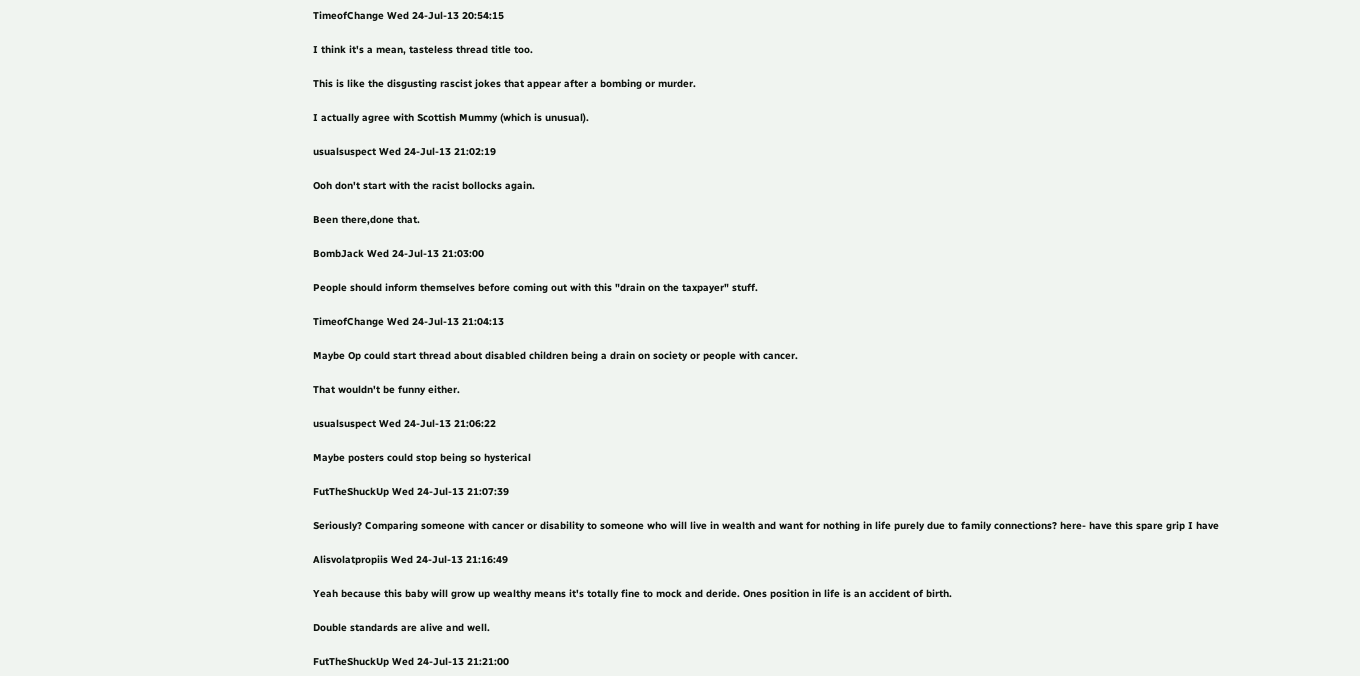TimeofChange Wed 24-Jul-13 20:54:15

I think it's a mean, tasteless thread title too.

This is like the disgusting rascist jokes that appear after a bombing or murder.

I actually agree with Scottish Mummy (which is unusual).

usualsuspect Wed 24-Jul-13 21:02:19

Ooh don't start with the racist bollocks again.

Been there,done that.

BombJack Wed 24-Jul-13 21:03:00

People should inform themselves before coming out with this "drain on the taxpayer" stuff.

TimeofChange Wed 24-Jul-13 21:04:13

Maybe Op could start thread about disabled children being a drain on society or people with cancer.

That wouldn't be funny either.

usualsuspect Wed 24-Jul-13 21:06:22

Maybe posters could stop being so hysterical

FutTheShuckUp Wed 24-Jul-13 21:07:39

Seriously? Comparing someone with cancer or disability to someone who will live in wealth and want for nothing in life purely due to family connections? here- have this spare grip I have

Alisvolatpropiis Wed 24-Jul-13 21:16:49

Yeah because this baby will grow up wealthy means it's totally fine to mock and deride. Ones position in life is an accident of birth.

Double standards are alive and well.

FutTheShuckUp Wed 24-Jul-13 21:21:00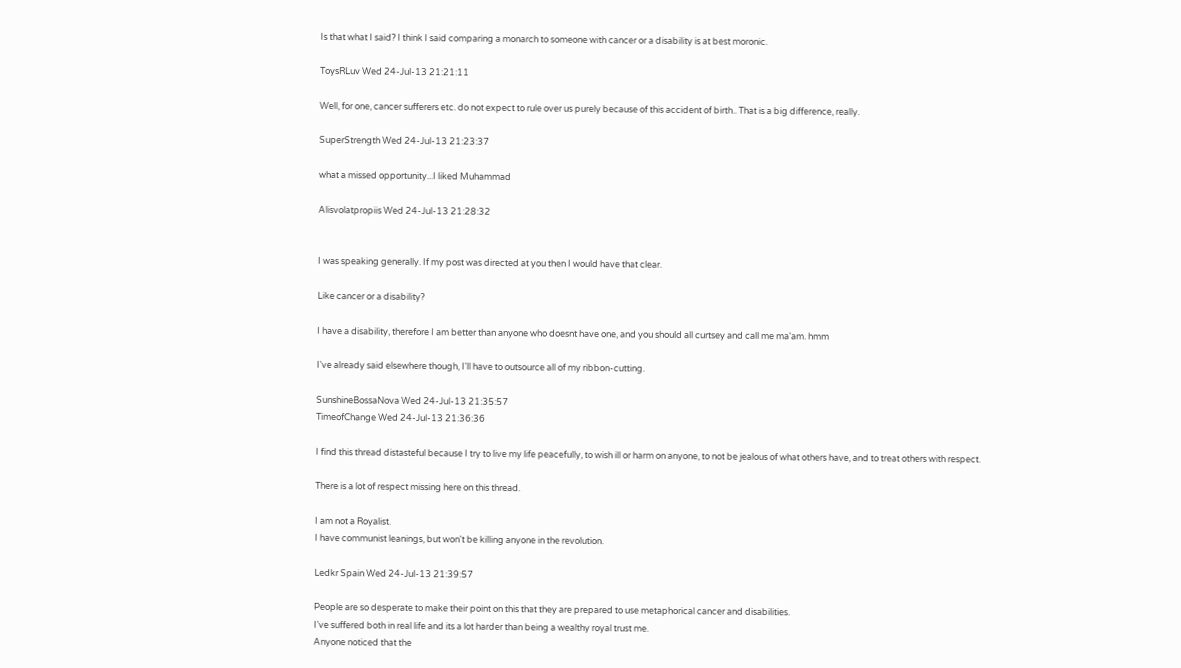Is that what I said? I think I said comparing a monarch to someone with cancer or a disability is at best moronic.

ToysRLuv Wed 24-Jul-13 21:21:11

Well, for one, cancer sufferers etc. do not expect to rule over us purely because of this accident of birth.. That is a big difference, really.

SuperStrength Wed 24-Jul-13 21:23:37

what a missed opportunity...I liked Muhammad

Alisvolatpropiis Wed 24-Jul-13 21:28:32


I was speaking generally. If my post was directed at you then I would have that clear.

Like cancer or a disability?

I have a disability, therefore I am better than anyone who doesnt have one, and you should all curtsey and call me ma'am. hmm

I've already said elsewhere though, I'll have to outsource all of my ribbon-cutting.

SunshineBossaNova Wed 24-Jul-13 21:35:57
TimeofChange Wed 24-Jul-13 21:36:36

I find this thread distasteful because I try to live my life peacefully, to wish ill or harm on anyone, to not be jealous of what others have, and to treat others with respect.

There is a lot of respect missing here on this thread.

I am not a Royalist.
I have communist leanings, but won't be killing anyone in the revolution.

Ledkr Spain Wed 24-Jul-13 21:39:57

People are so desperate to make their point on this that they are prepared to use metaphorical cancer and disabilities.
I've suffered both in real life and its a lot harder than being a wealthy royal trust me.
Anyone noticed that the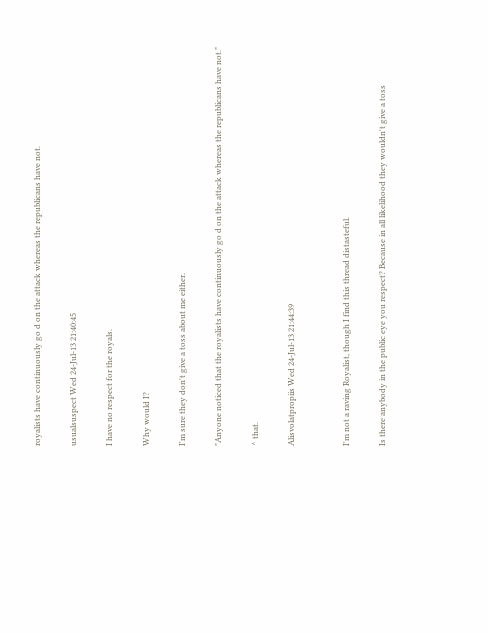royalists have continuously go d on the attack whereas the republicans have not.

usualsuspect Wed 24-Jul-13 21:40:45

I have no respect for the royals.

Why would I?

I'm sure they don't give a toss about me either.

"Anyone noticed that the royalists have continuously go d on the attack whereas the republicans have not."

^ that.

Alisvolatpropiis Wed 24-Jul-13 21:44:39


I'm not a raving Royalist, though I find this thread distasteful.

Is there anybody in the public eye you respect? Because in all likelihood they wouldn't give a toss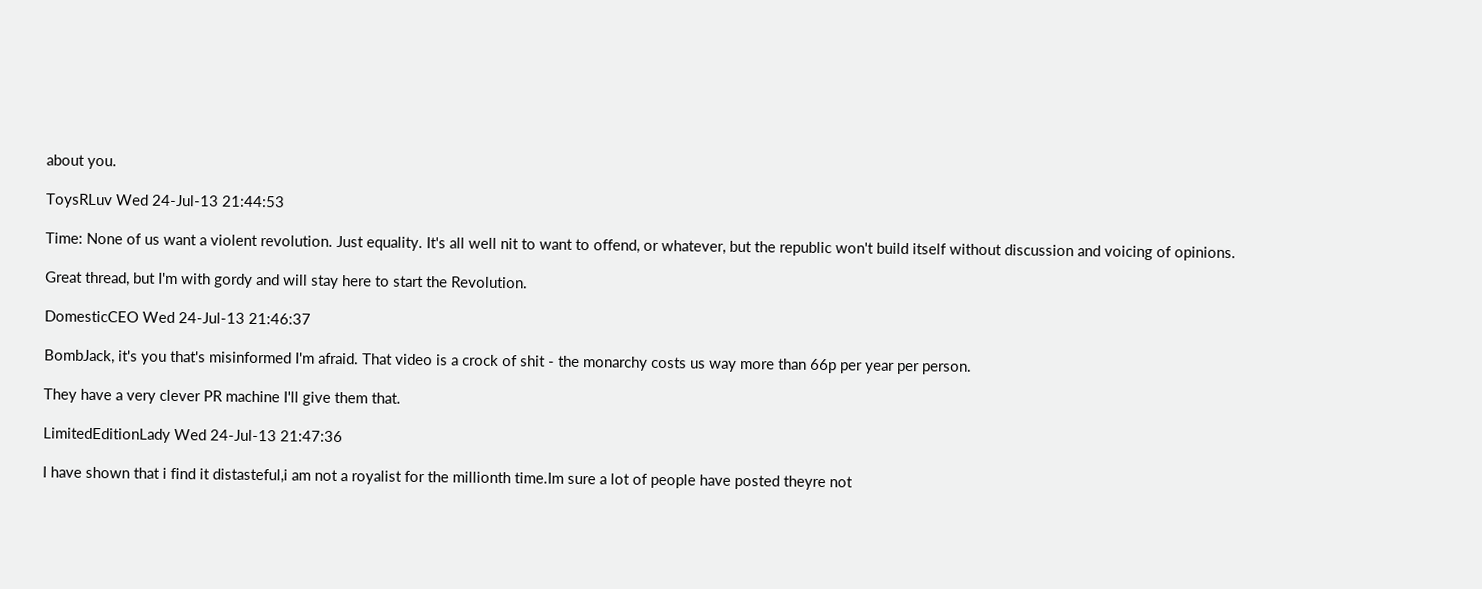about you.

ToysRLuv Wed 24-Jul-13 21:44:53

Time: None of us want a violent revolution. Just equality. It's all well nit to want to offend, or whatever, but the republic won't build itself without discussion and voicing of opinions.

Great thread, but I'm with gordy and will stay here to start the Revolution.

DomesticCEO Wed 24-Jul-13 21:46:37

BombJack, it's you that's misinformed I'm afraid. That video is a crock of shit - the monarchy costs us way more than 66p per year per person.

They have a very clever PR machine I'll give them that.

LimitedEditionLady Wed 24-Jul-13 21:47:36

I have shown that i find it distasteful,i am not a royalist for the millionth time.Im sure a lot of people have posted theyre not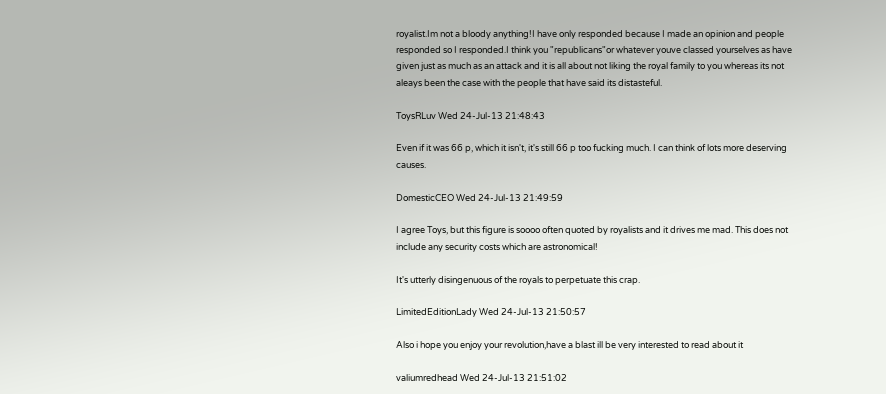royalist.Im not a bloody anything!I have only responded because I made an opinion and people responded so I responded.I think you "republicans"or whatever youve classed yourselves as have given just as much as an attack and it is all about not liking the royal family to you whereas its not aleays been the case with the people that have said its distasteful.

ToysRLuv Wed 24-Jul-13 21:48:43

Even if it was 66 p, which it isn't, it's still 66 p too fucking much. I can think of lots more deserving causes.

DomesticCEO Wed 24-Jul-13 21:49:59

I agree Toys, but this figure is soooo often quoted by royalists and it drives me mad. This does not include any security costs which are astronomical!

It's utterly disingenuous of the royals to perpetuate this crap.

LimitedEditionLady Wed 24-Jul-13 21:50:57

Also i hope you enjoy your revolution,have a blast ill be very interested to read about it

valiumredhead Wed 24-Jul-13 21:51:02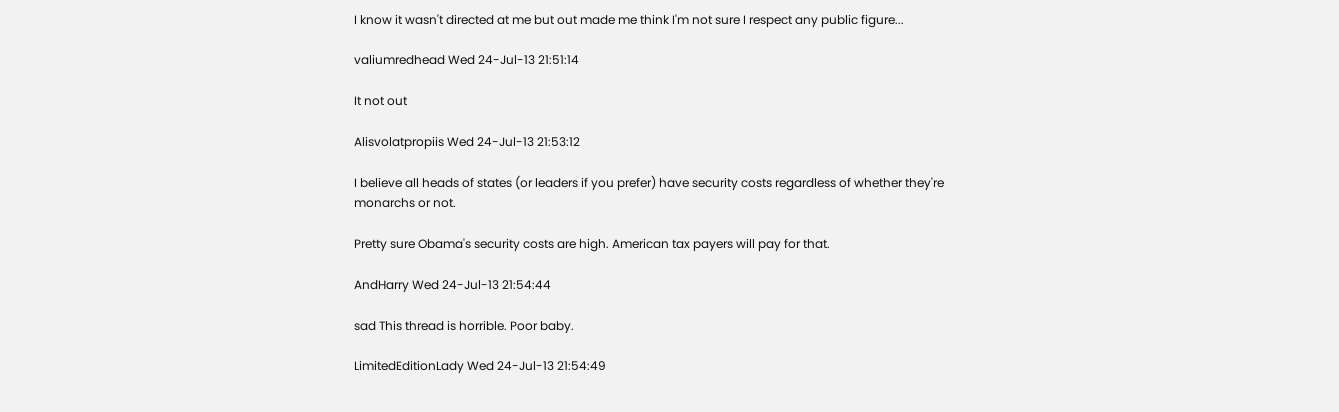I know it wasn't directed at me but out made me think I'm not sure I respect any public figure...

valiumredhead Wed 24-Jul-13 21:51:14

It not out

Alisvolatpropiis Wed 24-Jul-13 21:53:12

I believe all heads of states (or leaders if you prefer) have security costs regardless of whether they're monarchs or not.

Pretty sure Obama's security costs are high. American tax payers will pay for that.

AndHarry Wed 24-Jul-13 21:54:44

sad This thread is horrible. Poor baby.

LimitedEditionLady Wed 24-Jul-13 21:54:49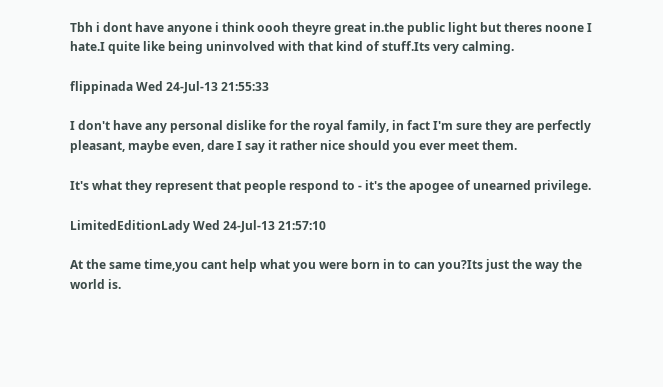Tbh i dont have anyone i think oooh theyre great in.the public light but theres noone I hate.I quite like being uninvolved with that kind of stuff.Its very calming.

flippinada Wed 24-Jul-13 21:55:33

I don't have any personal dislike for the royal family, in fact I'm sure they are perfectly pleasant, maybe even, dare I say it rather nice should you ever meet them.

It's what they represent that people respond to - it's the apogee of unearned privilege.

LimitedEditionLady Wed 24-Jul-13 21:57:10

At the same time,you cant help what you were born in to can you?Its just the way the world is.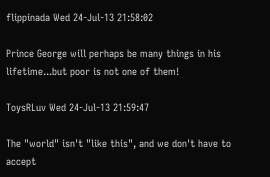flippinada Wed 24-Jul-13 21:58:02

Prince George will perhaps be many things in his lifetime...but poor is not one of them!

ToysRLuv Wed 24-Jul-13 21:59:47

The "world" isn't "like this", and we don't have to accept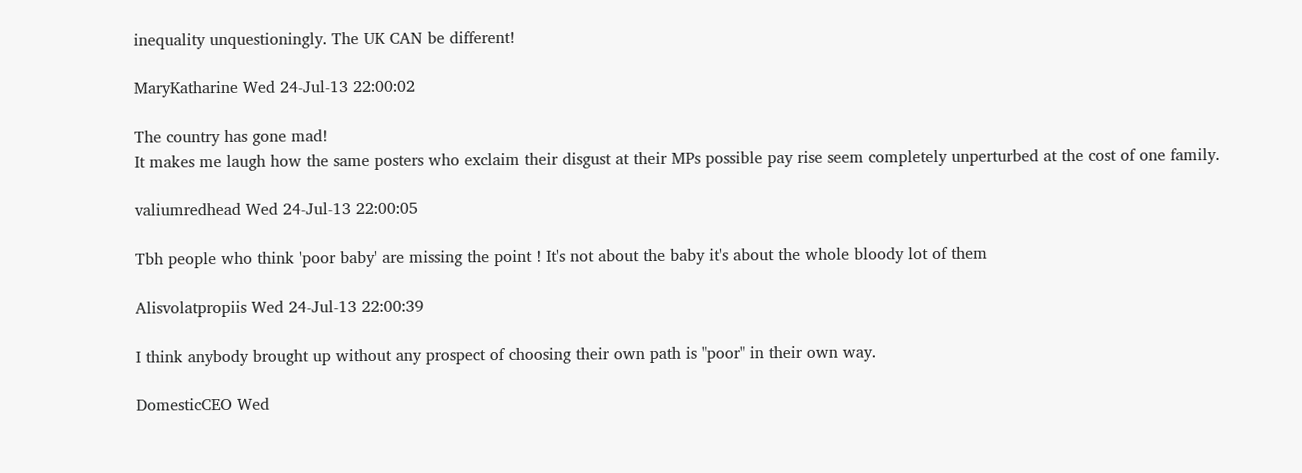inequality unquestioningly. The UK CAN be different!

MaryKatharine Wed 24-Jul-13 22:00:02

The country has gone mad!
It makes me laugh how the same posters who exclaim their disgust at their MPs possible pay rise seem completely unperturbed at the cost of one family.

valiumredhead Wed 24-Jul-13 22:00:05

Tbh people who think 'poor baby' are missing the point ! It's not about the baby it's about the whole bloody lot of them

Alisvolatpropiis Wed 24-Jul-13 22:00:39

I think anybody brought up without any prospect of choosing their own path is "poor" in their own way.

DomesticCEO Wed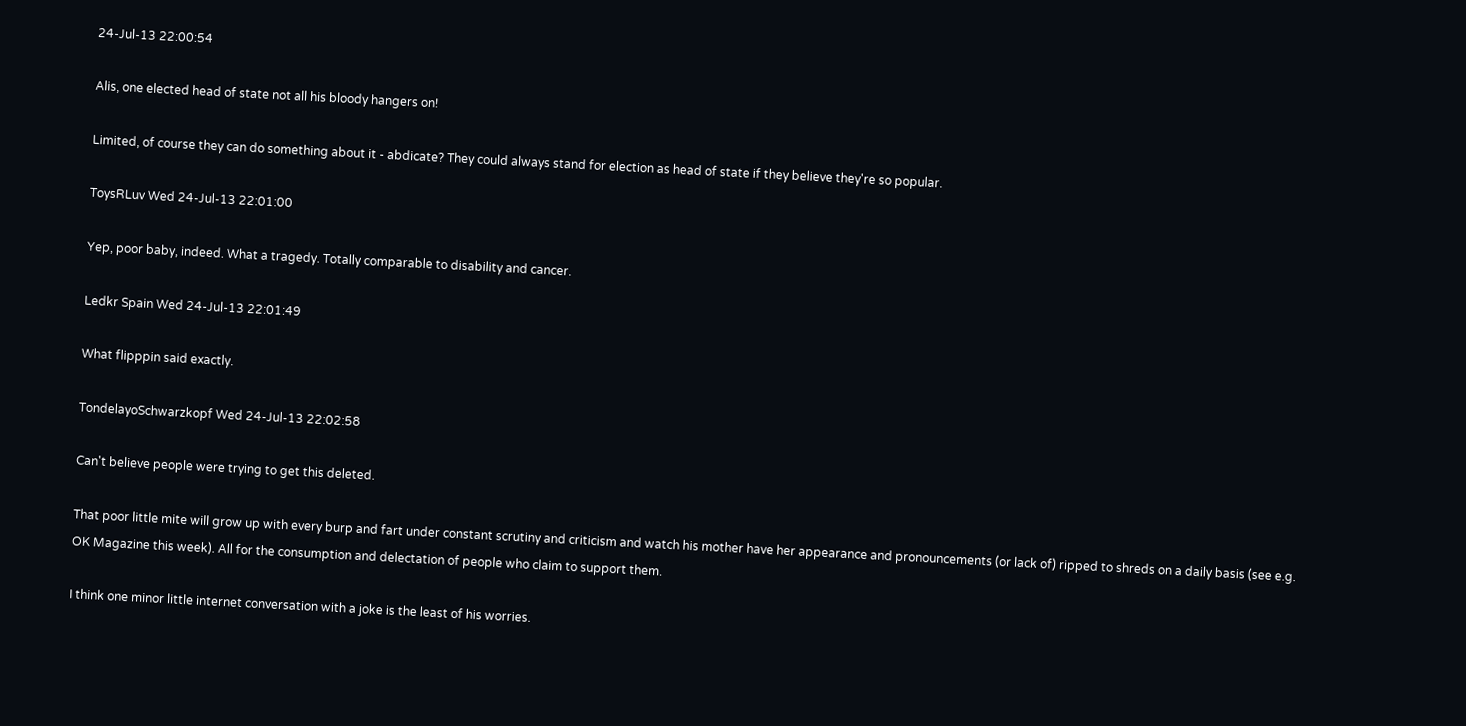24-Jul-13 22:00:54

Alis, one elected head of state not all his bloody hangers on!

Limited, of course they can do something about it - abdicate? They could always stand for election as head of state if they believe they're so popular.

ToysRLuv Wed 24-Jul-13 22:01:00

Yep, poor baby, indeed. What a tragedy. Totally comparable to disability and cancer.

Ledkr Spain Wed 24-Jul-13 22:01:49

What flipppin said exactly.

TondelayoSchwarzkopf Wed 24-Jul-13 22:02:58

Can't believe people were trying to get this deleted.

That poor little mite will grow up with every burp and fart under constant scrutiny and criticism and watch his mother have her appearance and pronouncements (or lack of) ripped to shreds on a daily basis (see e.g. OK Magazine this week). All for the consumption and delectation of people who claim to support them.

I think one minor little internet conversation with a joke is the least of his worries.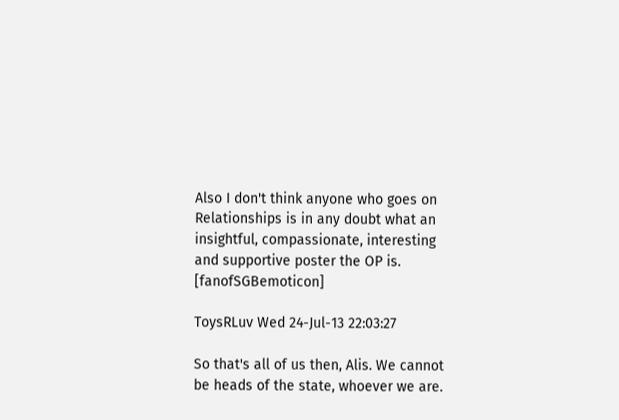Also I don't think anyone who goes on Relationships is in any doubt what an insightful, compassionate, interesting and supportive poster the OP is. [fanofSGBemoticon]

ToysRLuv Wed 24-Jul-13 22:03:27

So that's all of us then, Alis. We cannot be heads of the state, whoever we are.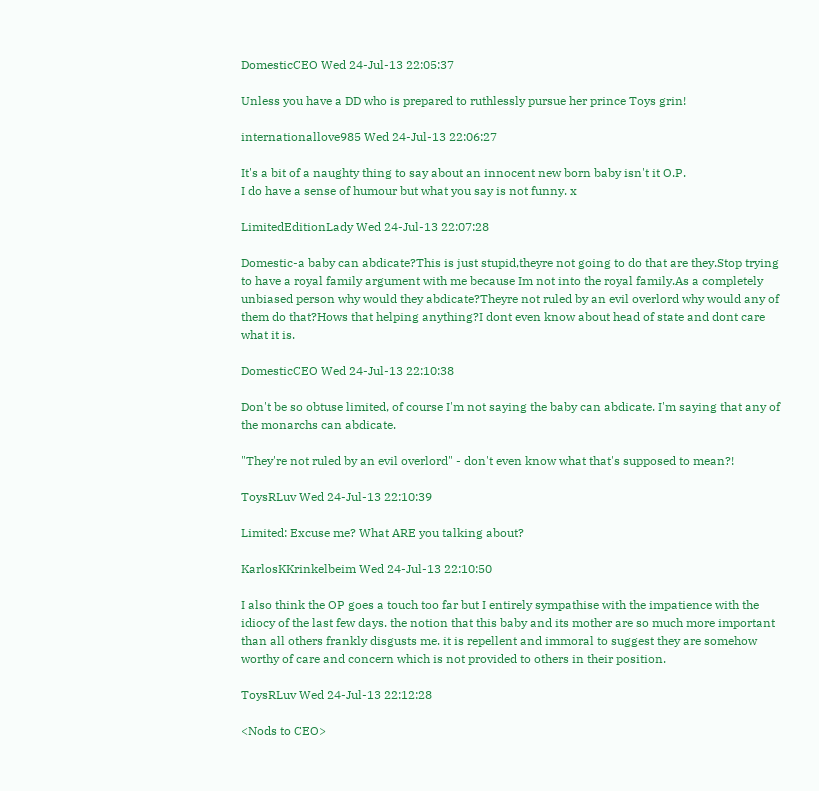DomesticCEO Wed 24-Jul-13 22:05:37

Unless you have a DD who is prepared to ruthlessly pursue her prince Toys grin!

internationallove985 Wed 24-Jul-13 22:06:27

It's a bit of a naughty thing to say about an innocent new born baby isn't it O.P.
I do have a sense of humour but what you say is not funny. x

LimitedEditionLady Wed 24-Jul-13 22:07:28

Domestic-a baby can abdicate?This is just stupid,theyre not going to do that are they.Stop trying to have a royal family argument with me because Im not into the royal family.As a completely unbiased person why would they abdicate?Theyre not ruled by an evil overlord why would any of them do that?Hows that helping anything?I dont even know about head of state and dont care what it is.

DomesticCEO Wed 24-Jul-13 22:10:38

Don't be so obtuse limited, of course I'm not saying the baby can abdicate. I'm saying that any of the monarchs can abdicate.

"They're not ruled by an evil overlord" - don't even know what that's supposed to mean?!

ToysRLuv Wed 24-Jul-13 22:10:39

Limited: Excuse me? What ARE you talking about?

KarlosKKrinkelbeim Wed 24-Jul-13 22:10:50

I also think the OP goes a touch too far but I entirely sympathise with the impatience with the idiocy of the last few days. the notion that this baby and its mother are so much more important than all others frankly disgusts me. it is repellent and immoral to suggest they are somehow worthy of care and concern which is not provided to others in their position.

ToysRLuv Wed 24-Jul-13 22:12:28

<Nods to CEO>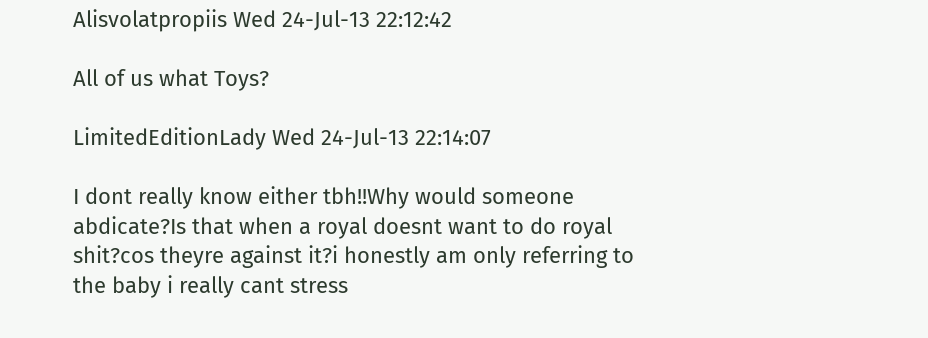Alisvolatpropiis Wed 24-Jul-13 22:12:42

All of us what Toys?

LimitedEditionLady Wed 24-Jul-13 22:14:07

I dont really know either tbh!!Why would someone abdicate?Is that when a royal doesnt want to do royal shit?cos theyre against it?i honestly am only referring to the baby i really cant stress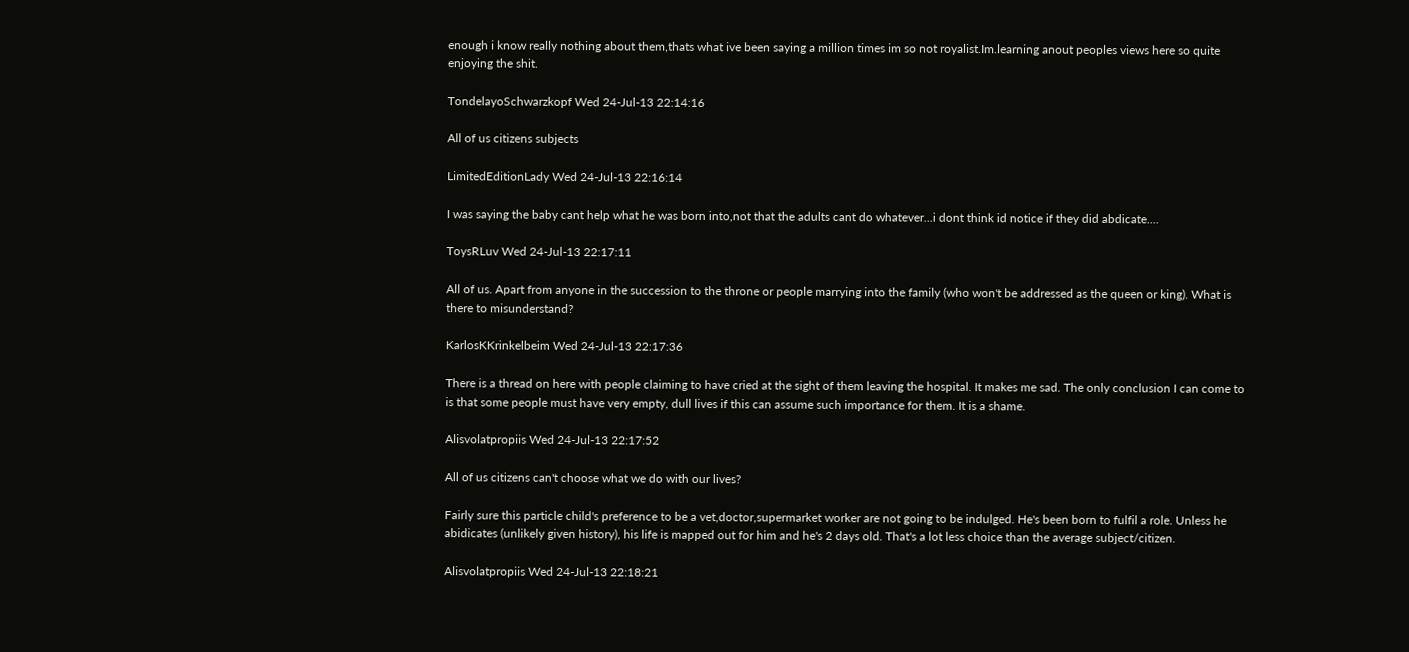enough i know really nothing about them,thats what ive been saying a million times im so not royalist.Im.learning anout peoples views here so quite enjoying the shit.

TondelayoSchwarzkopf Wed 24-Jul-13 22:14:16

All of us citizens subjects

LimitedEditionLady Wed 24-Jul-13 22:16:14

I was saying the baby cant help what he was born into,not that the adults cant do whatever...i dont think id notice if they did abdicate....

ToysRLuv Wed 24-Jul-13 22:17:11

All of us. Apart from anyone in the succession to the throne or people marrying into the family (who won't be addressed as the queen or king). What is there to misunderstand?

KarlosKKrinkelbeim Wed 24-Jul-13 22:17:36

There is a thread on here with people claiming to have cried at the sight of them leaving the hospital. It makes me sad. The only conclusion I can come to is that some people must have very empty, dull lives if this can assume such importance for them. It is a shame.

Alisvolatpropiis Wed 24-Jul-13 22:17:52

All of us citizens can't choose what we do with our lives?

Fairly sure this particle child's preference to be a vet,doctor,supermarket worker are not going to be indulged. He's been born to fulfil a role. Unless he abidicates (unlikely given history), his life is mapped out for him and he's 2 days old. That's a lot less choice than the average subject/citizen.

Alisvolatpropiis Wed 24-Jul-13 22:18:21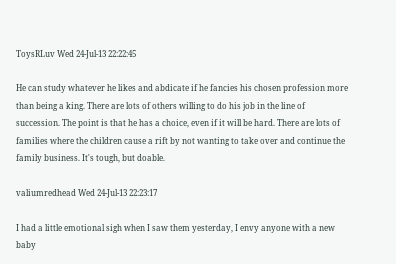ToysRLuv Wed 24-Jul-13 22:22:45

He can study whatever he likes and abdicate if he fancies his chosen profession more than being a king. There are lots of others willing to do his job in the line of succession. The point is that he has a choice, even if it will be hard. There are lots of families where the children cause a rift by not wanting to take over and continue the family business. It's tough, but doable.

valiumredhead Wed 24-Jul-13 22:23:17

I had a little emotional sigh when I saw them yesterday, I envy anyone with a new baby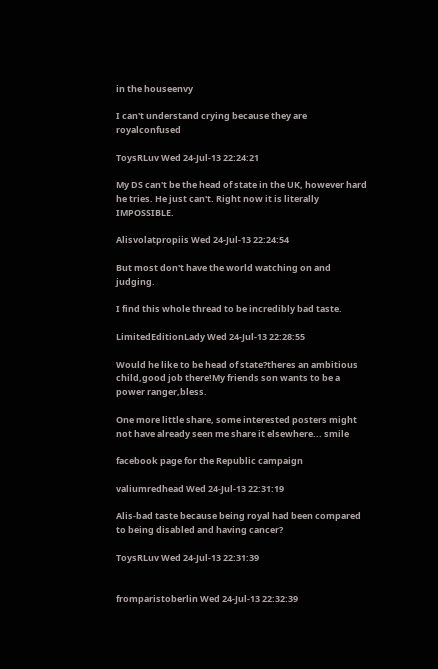in the houseenvy

I can't understand crying because they are royalconfused

ToysRLuv Wed 24-Jul-13 22:24:21

My DS can't be the head of state in the UK, however hard he tries. He just can't. Right now it is literally IMPOSSIBLE.

Alisvolatpropiis Wed 24-Jul-13 22:24:54

But most don't have the world watching on and judging.

I find this whole thread to be incredibly bad taste.

LimitedEditionLady Wed 24-Jul-13 22:28:55

Would he like to be head of state?theres an ambitious child,good job there!My friends son wants to be a power ranger,bless.

One more little share, some interested posters might not have already seen me share it elsewhere... smile

facebook page for the Republic campaign

valiumredhead Wed 24-Jul-13 22:31:19

Alis-bad taste because being royal had been compared to being disabled and having cancer?

ToysRLuv Wed 24-Jul-13 22:31:39


fromparistoberlin Wed 24-Jul-13 22:32:39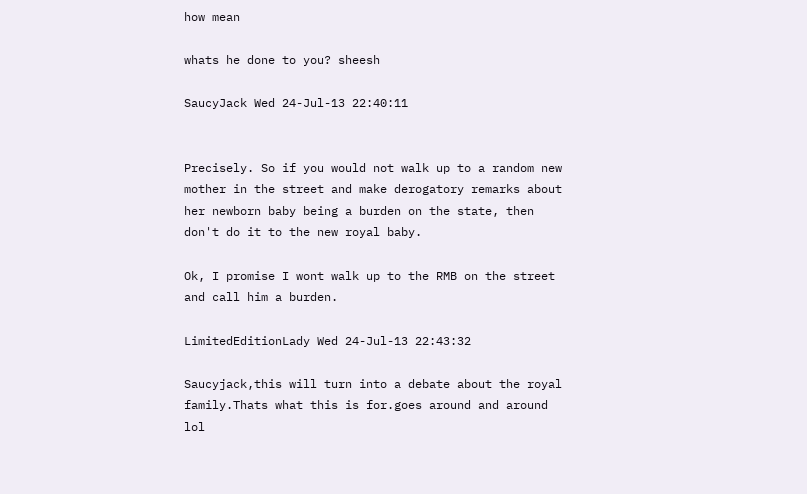how mean

whats he done to you? sheesh

SaucyJack Wed 24-Jul-13 22:40:11


Precisely. So if you would not walk up to a random new mother in the street and make derogatory remarks about her newborn baby being a burden on the state, then don't do it to the new royal baby.

Ok, I promise I wont walk up to the RMB on the street and call him a burden.

LimitedEditionLady Wed 24-Jul-13 22:43:32

Saucyjack,this will turn into a debate about the royal family.Thats what this is for.goes around and around lol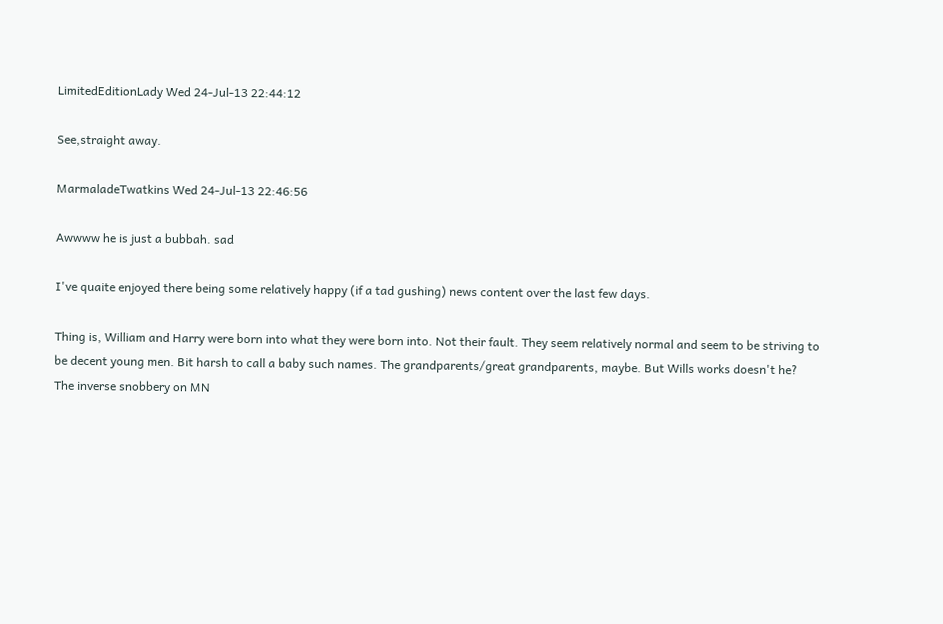LimitedEditionLady Wed 24-Jul-13 22:44:12

See,straight away.

MarmaladeTwatkins Wed 24-Jul-13 22:46:56

Awwww he is just a bubbah. sad

I've quaite enjoyed there being some relatively happy (if a tad gushing) news content over the last few days.

Thing is, William and Harry were born into what they were born into. Not their fault. They seem relatively normal and seem to be striving to be decent young men. Bit harsh to call a baby such names. The grandparents/great grandparents, maybe. But Wills works doesn't he? The inverse snobbery on MN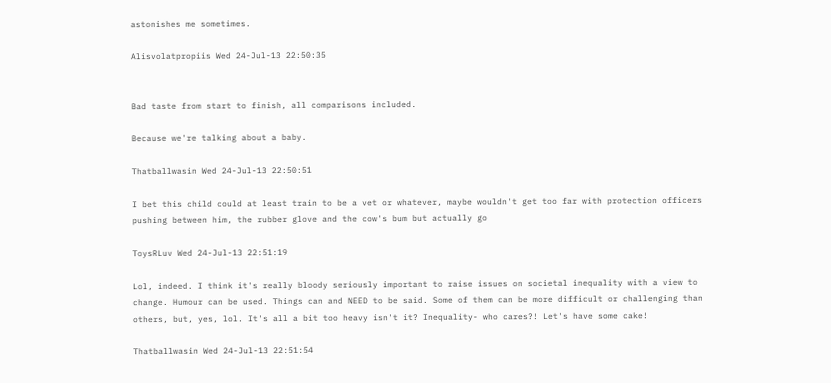astonishes me sometimes.

Alisvolatpropiis Wed 24-Jul-13 22:50:35


Bad taste from start to finish, all comparisons included.

Because we're talking about a baby.

Thatballwasin Wed 24-Jul-13 22:50:51

I bet this child could at least train to be a vet or whatever, maybe wouldn't get too far with protection officers pushing between him, the rubber glove and the cow's bum but actually go

ToysRLuv Wed 24-Jul-13 22:51:19

Lol, indeed. I think it's really bloody seriously important to raise issues on societal inequality with a view to change. Humour can be used. Things can and NEED to be said. Some of them can be more difficult or challenging than others, but, yes, lol. It's all a bit too heavy isn't it? Inequality- who cares?! Let's have some cake!

Thatballwasin Wed 24-Jul-13 22:51:54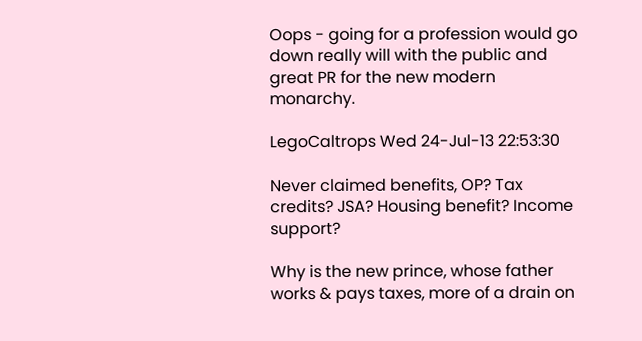Oops - going for a profession would go down really will with the public and great PR for the new modern monarchy.

LegoCaltrops Wed 24-Jul-13 22:53:30

Never claimed benefits, OP? Tax credits? JSA? Housing benefit? Income support?

Why is the new prince, whose father works & pays taxes, more of a drain on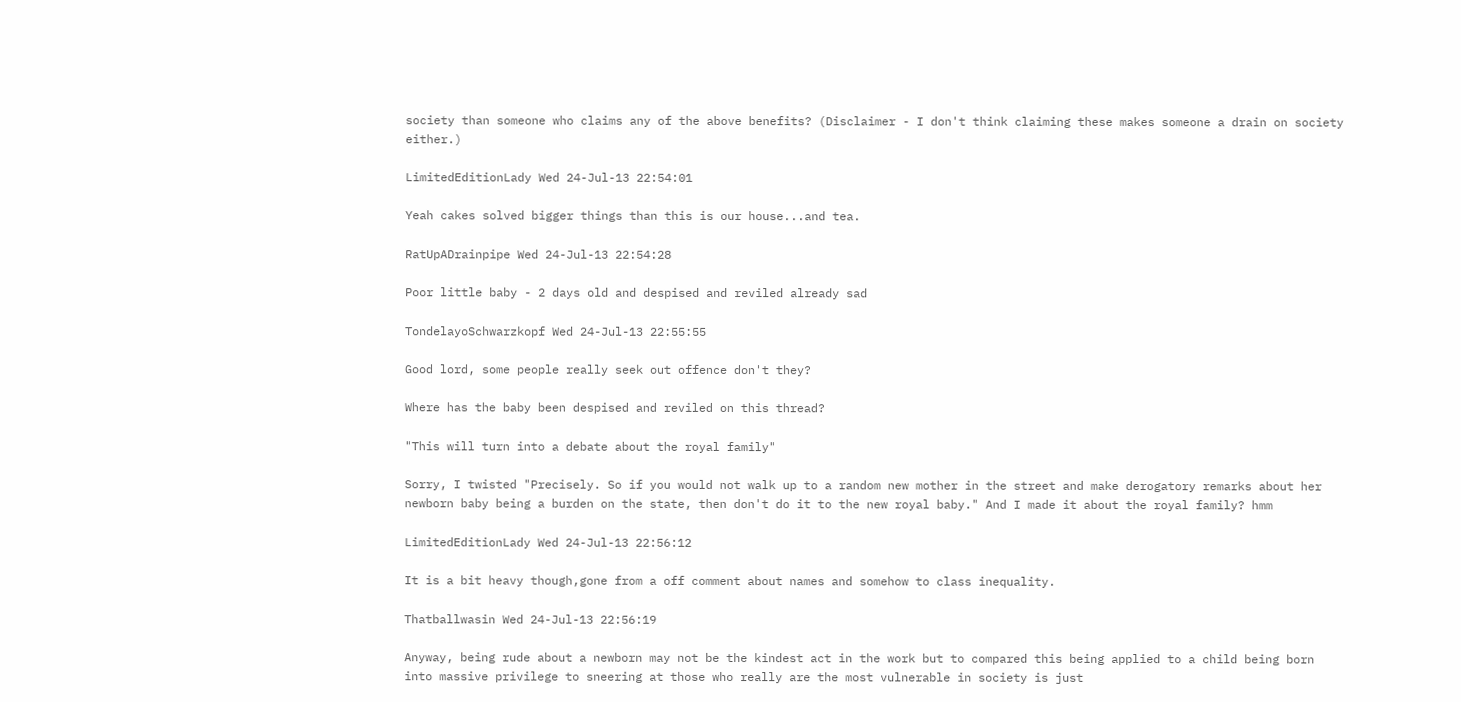society than someone who claims any of the above benefits? (Disclaimer - I don't think claiming these makes someone a drain on society either.)

LimitedEditionLady Wed 24-Jul-13 22:54:01

Yeah cakes solved bigger things than this is our house...and tea.

RatUpADrainpipe Wed 24-Jul-13 22:54:28

Poor little baby - 2 days old and despised and reviled already sad

TondelayoSchwarzkopf Wed 24-Jul-13 22:55:55

Good lord, some people really seek out offence don't they?

Where has the baby been despised and reviled on this thread?

"This will turn into a debate about the royal family"

Sorry, I twisted "Precisely. So if you would not walk up to a random new mother in the street and make derogatory remarks about her newborn baby being a burden on the state, then don't do it to the new royal baby." And I made it about the royal family? hmm

LimitedEditionLady Wed 24-Jul-13 22:56:12

It is a bit heavy though,gone from a off comment about names and somehow to class inequality.

Thatballwasin Wed 24-Jul-13 22:56:19

Anyway, being rude about a newborn may not be the kindest act in the work but to compared this being applied to a child being born into massive privilege to sneering at those who really are the most vulnerable in society is just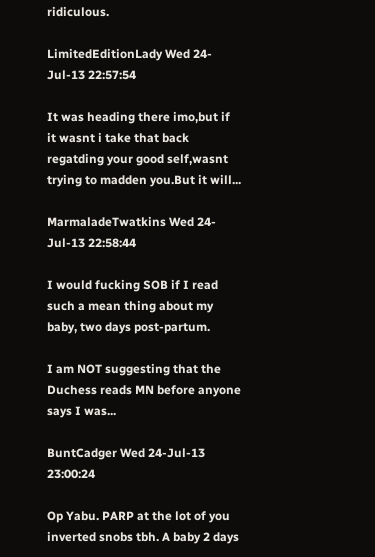ridiculous.

LimitedEditionLady Wed 24-Jul-13 22:57:54

It was heading there imo,but if it wasnt i take that back regatding your good self,wasnt trying to madden you.But it will...

MarmaladeTwatkins Wed 24-Jul-13 22:58:44

I would fucking SOB if I read such a mean thing about my baby, two days post-partum.

I am NOT suggesting that the Duchess reads MN before anyone says I was...

BuntCadger Wed 24-Jul-13 23:00:24

Op Yabu. PARP at the lot of you inverted snobs tbh. A baby 2 days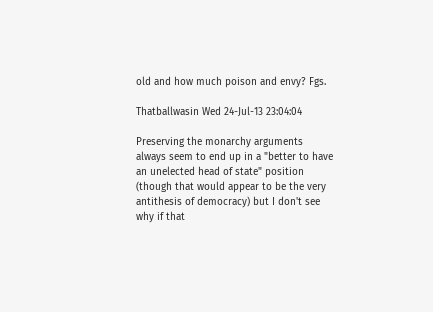old and how much poison and envy? Fgs.

Thatballwasin Wed 24-Jul-13 23:04:04

Preserving the monarchy arguments always seem to end up in a "better to have an unelected head of state" position (though that would appear to be the very antithesis of democracy) but I don't see why if that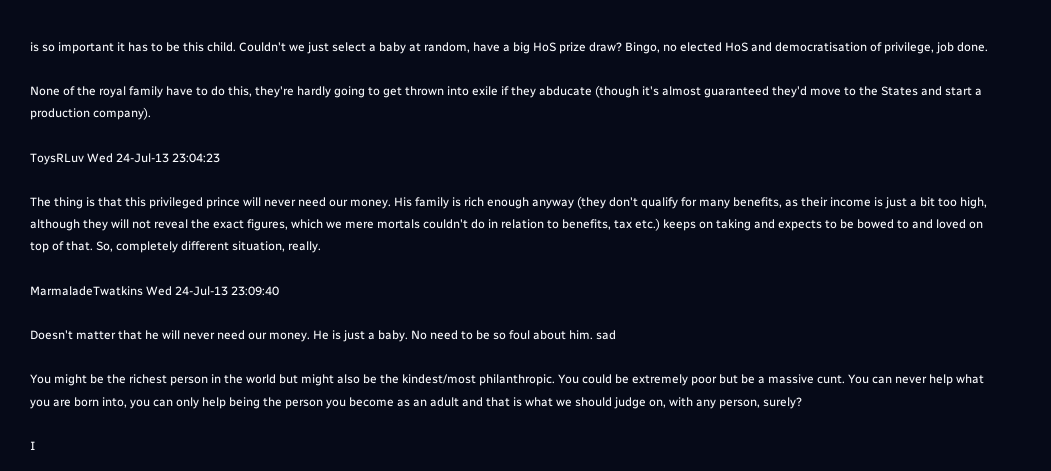is so important it has to be this child. Couldn't we just select a baby at random, have a big HoS prize draw? Bingo, no elected HoS and democratisation of privilege, job done.

None of the royal family have to do this, they're hardly going to get thrown into exile if they abducate (though it's almost guaranteed they'd move to the States and start a production company).

ToysRLuv Wed 24-Jul-13 23:04:23

The thing is that this privileged prince will never need our money. His family is rich enough anyway (they don't qualify for many benefits, as their income is just a bit too high, although they will not reveal the exact figures, which we mere mortals couldn't do in relation to benefits, tax etc.) keeps on taking and expects to be bowed to and loved on top of that. So, completely different situation, really.

MarmaladeTwatkins Wed 24-Jul-13 23:09:40

Doesn't matter that he will never need our money. He is just a baby. No need to be so foul about him. sad

You might be the richest person in the world but might also be the kindest/most philanthropic. You could be extremely poor but be a massive cunt. You can never help what you are born into, you can only help being the person you become as an adult and that is what we should judge on, with any person, surely?

I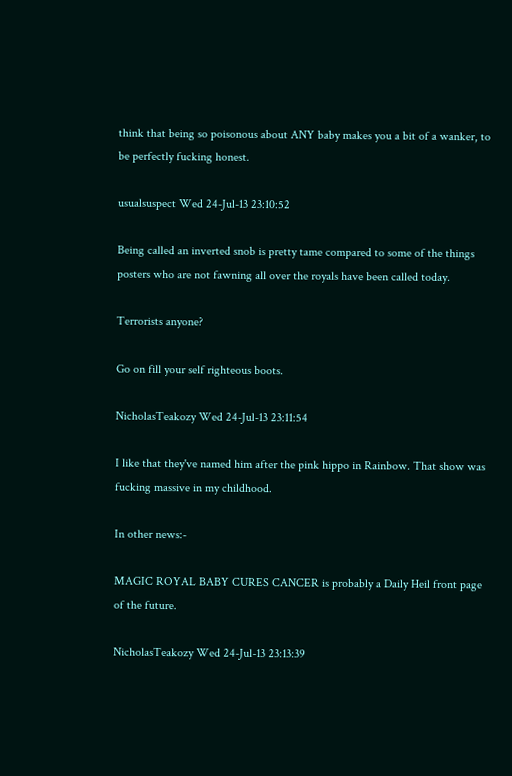think that being so poisonous about ANY baby makes you a bit of a wanker, to be perfectly fucking honest.

usualsuspect Wed 24-Jul-13 23:10:52

Being called an inverted snob is pretty tame compared to some of the things posters who are not fawning all over the royals have been called today.

Terrorists anyone?

Go on fill your self righteous boots.

NicholasTeakozy Wed 24-Jul-13 23:11:54

I like that they've named him after the pink hippo in Rainbow. That show was fucking massive in my childhood.

In other news:-

MAGIC ROYAL BABY CURES CANCER is probably a Daily Heil front page of the future.

NicholasTeakozy Wed 24-Jul-13 23:13:39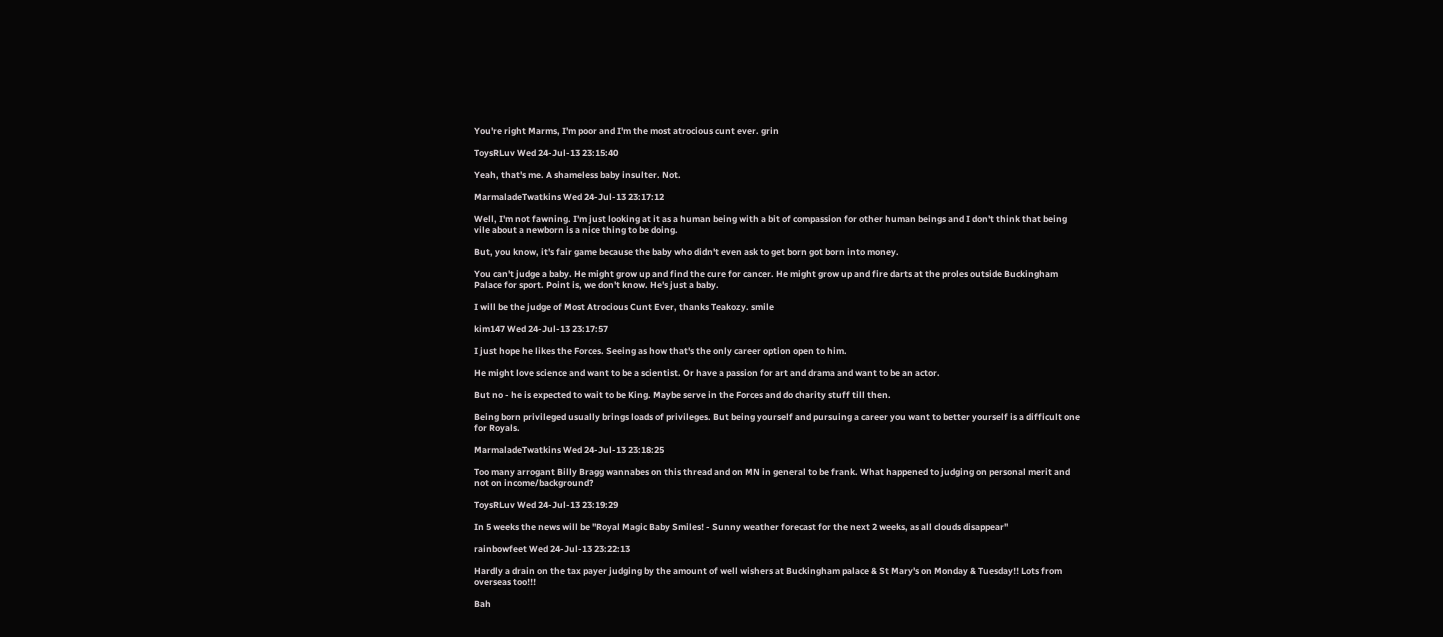You're right Marms, I'm poor and I'm the most atrocious cunt ever. grin

ToysRLuv Wed 24-Jul-13 23:15:40

Yeah, that's me. A shameless baby insulter. Not.

MarmaladeTwatkins Wed 24-Jul-13 23:17:12

Well, I'm not fawning. I'm just looking at it as a human being with a bit of compassion for other human beings and I don't think that being vile about a newborn is a nice thing to be doing.

But, you know, it's fair game because the baby who didn't even ask to get born got born into money.

You can't judge a baby. He might grow up and find the cure for cancer. He might grow up and fire darts at the proles outside Buckingham Palace for sport. Point is, we don't know. He's just a baby.

I will be the judge of Most Atrocious Cunt Ever, thanks Teakozy. smile

kim147 Wed 24-Jul-13 23:17:57

I just hope he likes the Forces. Seeing as how that's the only career option open to him.

He might love science and want to be a scientist. Or have a passion for art and drama and want to be an actor.

But no - he is expected to wait to be King. Maybe serve in the Forces and do charity stuff till then.

Being born privileged usually brings loads of privileges. But being yourself and pursuing a career you want to better yourself is a difficult one for Royals.

MarmaladeTwatkins Wed 24-Jul-13 23:18:25

Too many arrogant Billy Bragg wannabes on this thread and on MN in general to be frank. What happened to judging on personal merit and not on income/background?

ToysRLuv Wed 24-Jul-13 23:19:29

In 5 weeks the news will be "Royal Magic Baby Smiles! - Sunny weather forecast for the next 2 weeks, as all clouds disappear"

rainbowfeet Wed 24-Jul-13 23:22:13

Hardly a drain on the tax payer judging by the amount of well wishers at Buckingham palace & St Mary's on Monday & Tuesday!! Lots from overseas too!!!

Bah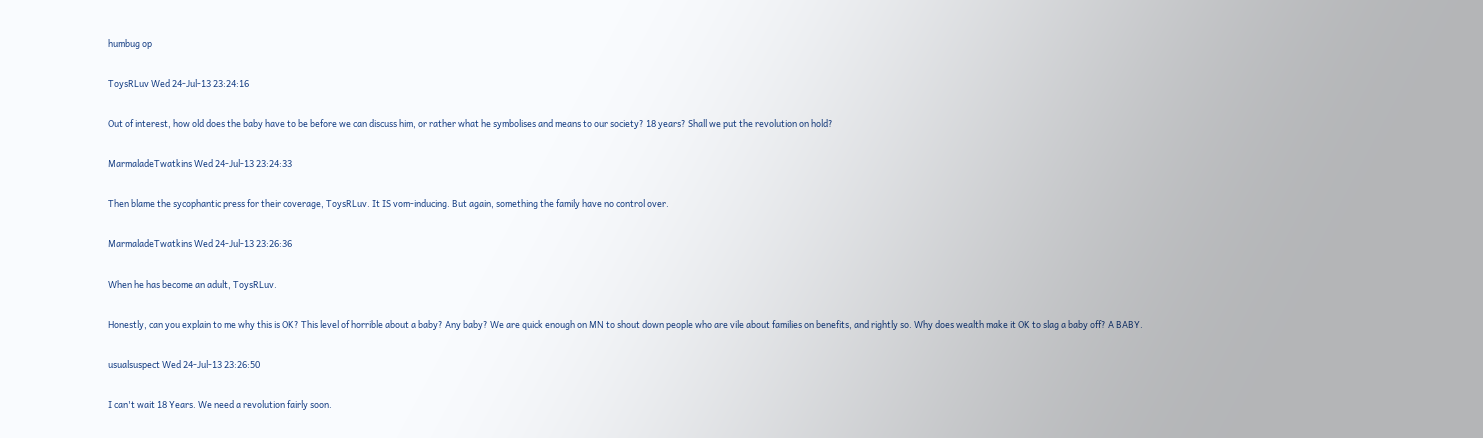humbug op

ToysRLuv Wed 24-Jul-13 23:24:16

Out of interest, how old does the baby have to be before we can discuss him, or rather what he symbolises and means to our society? 18 years? Shall we put the revolution on hold?

MarmaladeTwatkins Wed 24-Jul-13 23:24:33

Then blame the sycophantic press for their coverage, ToysRLuv. It IS vom-inducing. But again, something the family have no control over.

MarmaladeTwatkins Wed 24-Jul-13 23:26:36

When he has become an adult, ToysRLuv.

Honestly, can you explain to me why this is OK? This level of horrible about a baby? Any baby? We are quick enough on MN to shout down people who are vile about families on benefits, and rightly so. Why does wealth make it OK to slag a baby off? A BABY.

usualsuspect Wed 24-Jul-13 23:26:50

I can't wait 18 Years. We need a revolution fairly soon.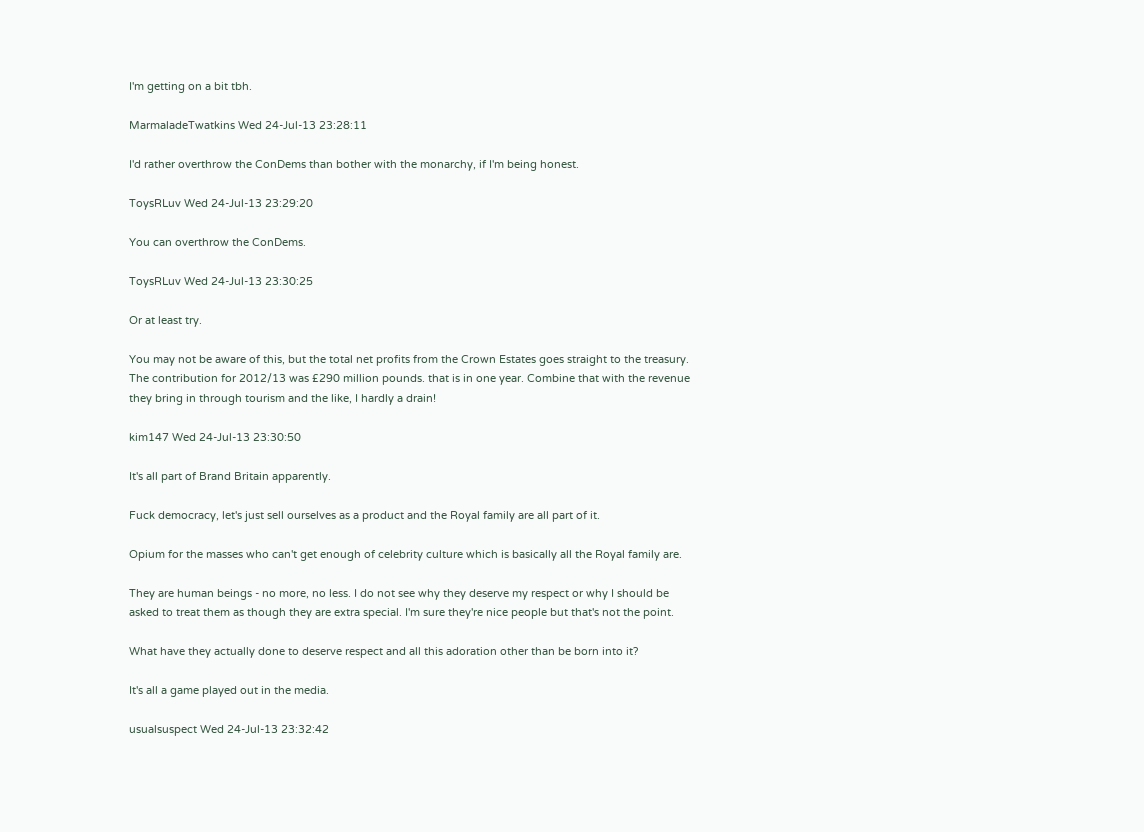I'm getting on a bit tbh.

MarmaladeTwatkins Wed 24-Jul-13 23:28:11

I'd rather overthrow the ConDems than bother with the monarchy, if I'm being honest.

ToysRLuv Wed 24-Jul-13 23:29:20

You can overthrow the ConDems.

ToysRLuv Wed 24-Jul-13 23:30:25

Or at least try.

You may not be aware of this, but the total net profits from the Crown Estates goes straight to the treasury. The contribution for 2012/13 was £290 million pounds. that is in one year. Combine that with the revenue they bring in through tourism and the like, I hardly a drain!

kim147 Wed 24-Jul-13 23:30:50

It's all part of Brand Britain apparently.

Fuck democracy, let's just sell ourselves as a product and the Royal family are all part of it.

Opium for the masses who can't get enough of celebrity culture which is basically all the Royal family are.

They are human beings - no more, no less. I do not see why they deserve my respect or why I should be asked to treat them as though they are extra special. I'm sure they're nice people but that's not the point.

What have they actually done to deserve respect and all this adoration other than be born into it?

It's all a game played out in the media.

usualsuspect Wed 24-Jul-13 23:32:42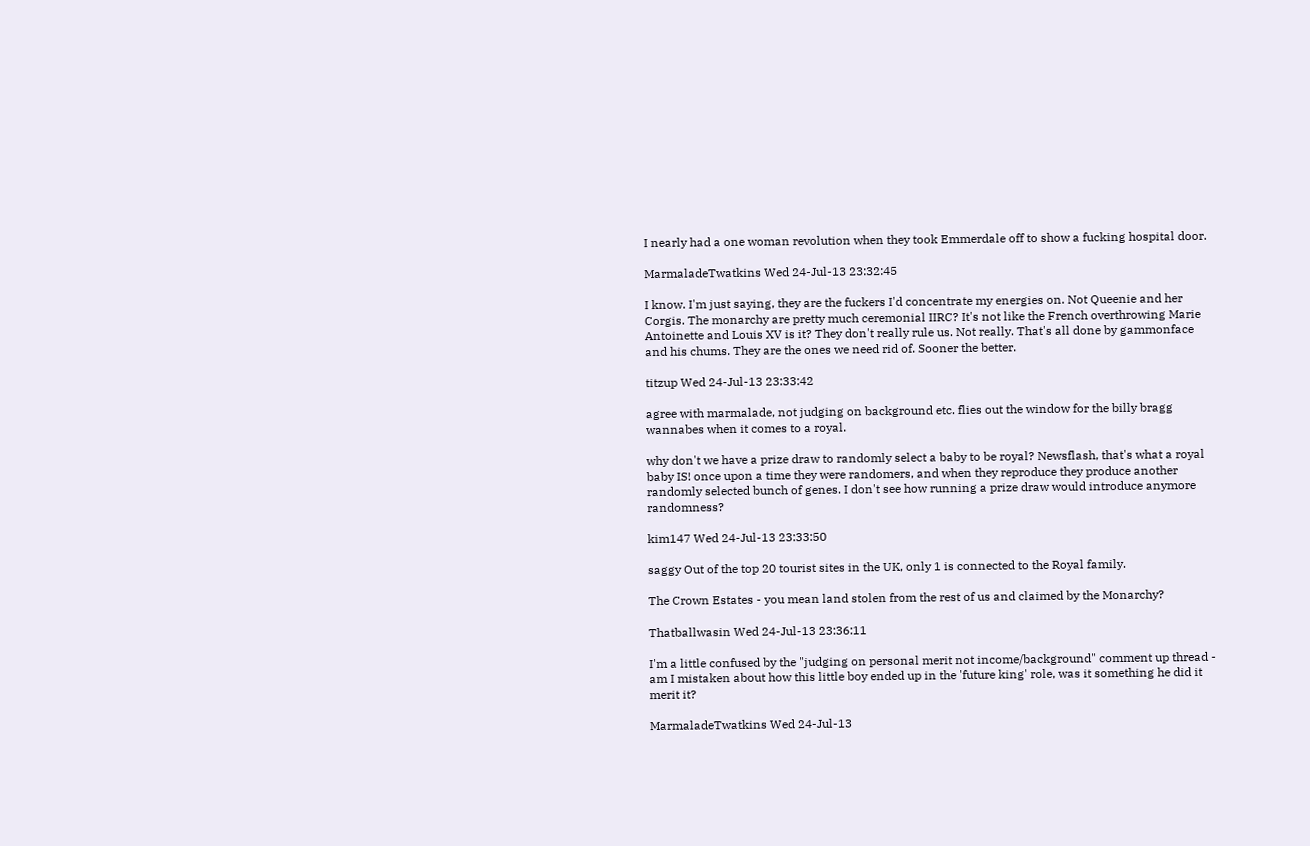I nearly had a one woman revolution when they took Emmerdale off to show a fucking hospital door.

MarmaladeTwatkins Wed 24-Jul-13 23:32:45

I know. I'm just saying, they are the fuckers I'd concentrate my energies on. Not Queenie and her Corgis. The monarchy are pretty much ceremonial IIRC? It's not like the French overthrowing Marie Antoinette and Louis XV is it? They don't really rule us. Not really. That's all done by gammonface and his chums. They are the ones we need rid of. Sooner the better.

titzup Wed 24-Jul-13 23:33:42

agree with marmalade, not judging on background etc. flies out the window for the billy bragg wannabes when it comes to a royal.

why don't we have a prize draw to randomly select a baby to be royal? Newsflash, that's what a royal baby IS! once upon a time they were randomers, and when they reproduce they produce another randomly selected bunch of genes. I don't see how running a prize draw would introduce anymore randomness?

kim147 Wed 24-Jul-13 23:33:50

saggy Out of the top 20 tourist sites in the UK, only 1 is connected to the Royal family.

The Crown Estates - you mean land stolen from the rest of us and claimed by the Monarchy?

Thatballwasin Wed 24-Jul-13 23:36:11

I'm a little confused by the "judging on personal merit not income/background" comment up thread - am I mistaken about how this little boy ended up in the 'future king' role, was it something he did it merit it?

MarmaladeTwatkins Wed 24-Jul-13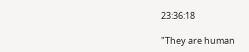23:36:18

"They are human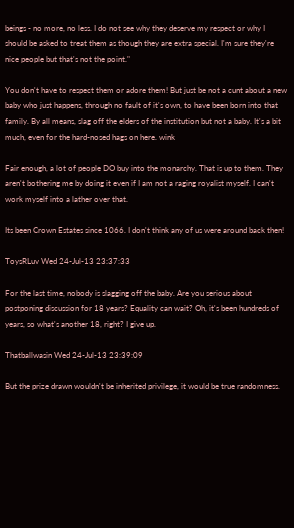beings - no more, no less. I do not see why they deserve my respect or why I should be asked to treat them as though they are extra special. I'm sure they're nice people but that's not the point."

You don't have to respect them or adore them! But just be not a cunt about a new baby who just happens, through no fault of it's own, to have been born into that family. By all means, slag off the elders of the institution but not a baby. It's a bit much, even for the hard-nosed hags on here. wink

Fair enough, a lot of people DO buy into the monarchy. That is up to them. They aren't bothering me by doing it even if I am not a raging royalist myself. I can't work myself into a lather over that.

Its been Crown Estates since 1066. I don't think any of us were around back then!

ToysRLuv Wed 24-Jul-13 23:37:33

For the last time, nobody is slagging off the baby. Are you serious about postponing discussion for 18 years? Equality can wait? Oh, it's been hundreds of years, so what's another 18, right? I give up.

Thatballwasin Wed 24-Jul-13 23:39:09

But the prize drawn wouldn't be inherited privilege, it would be true randomness.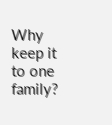Why keep it to one family?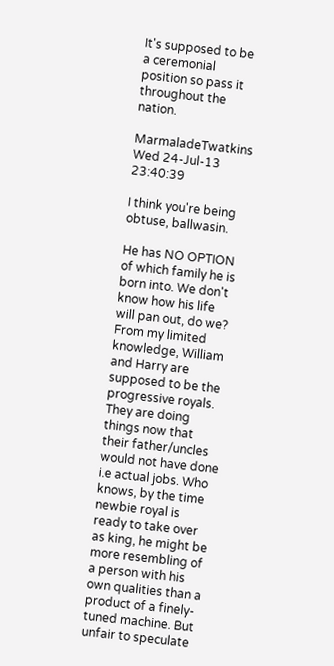It's supposed to be a ceremonial position so pass it throughout the nation.

MarmaladeTwatkins Wed 24-Jul-13 23:40:39

I think you're being obtuse, ballwasin.

He has NO OPTION of which family he is born into. We don't know how his life will pan out, do we? From my limited knowledge, William and Harry are supposed to be the progressive royals. They are doing things now that their father/uncles would not have done i.e actual jobs. Who knows, by the time newbie royal is ready to take over as king, he might be more resembling of a person with his own qualities than a product of a finely-tuned machine. But unfair to speculate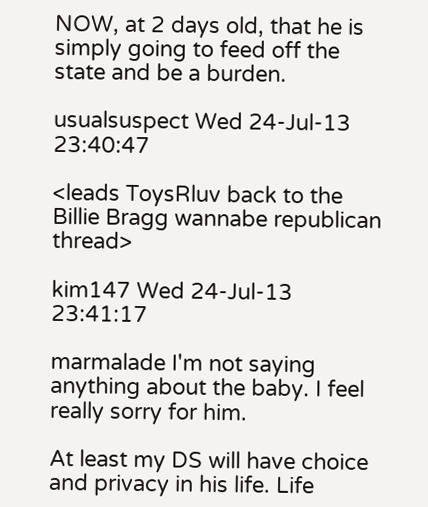NOW, at 2 days old, that he is simply going to feed off the state and be a burden.

usualsuspect Wed 24-Jul-13 23:40:47

<leads ToysRluv back to the Billie Bragg wannabe republican thread>

kim147 Wed 24-Jul-13 23:41:17

marmalade I'm not saying anything about the baby. I feel really sorry for him.

At least my DS will have choice and privacy in his life. Life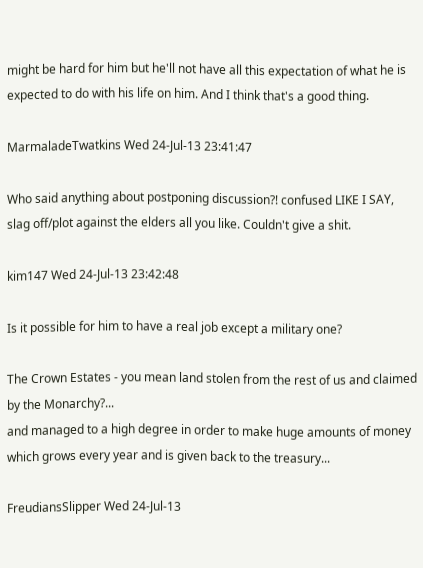might be hard for him but he'll not have all this expectation of what he is expected to do with his life on him. And I think that's a good thing.

MarmaladeTwatkins Wed 24-Jul-13 23:41:47

Who said anything about postponing discussion?! confused LIKE I SAY, slag off/plot against the elders all you like. Couldn't give a shit.

kim147 Wed 24-Jul-13 23:42:48

Is it possible for him to have a real job except a military one?

The Crown Estates - you mean land stolen from the rest of us and claimed by the Monarchy?...
and managed to a high degree in order to make huge amounts of money which grows every year and is given back to the treasury...

FreudiansSlipper Wed 24-Jul-13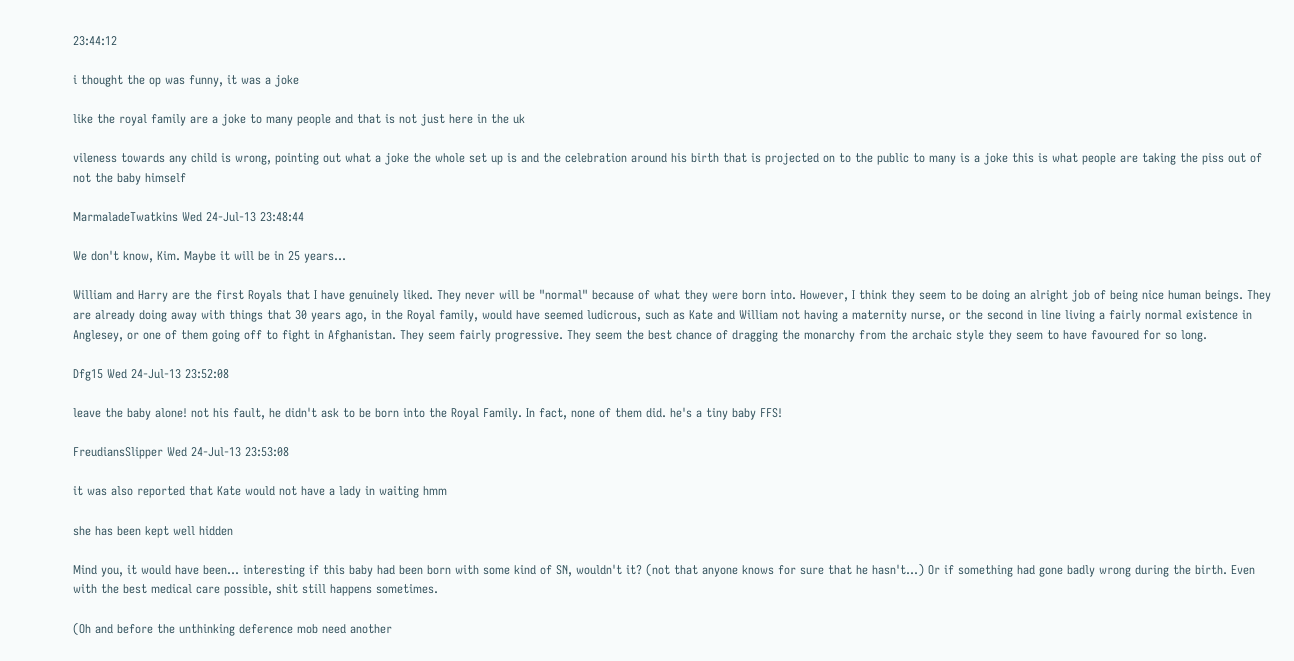23:44:12

i thought the op was funny, it was a joke

like the royal family are a joke to many people and that is not just here in the uk

vileness towards any child is wrong, pointing out what a joke the whole set up is and the celebration around his birth that is projected on to the public to many is a joke this is what people are taking the piss out of not the baby himself

MarmaladeTwatkins Wed 24-Jul-13 23:48:44

We don't know, Kim. Maybe it will be in 25 years...

William and Harry are the first Royals that I have genuinely liked. They never will be "normal" because of what they were born into. However, I think they seem to be doing an alright job of being nice human beings. They are already doing away with things that 30 years ago, in the Royal family, would have seemed ludicrous, such as Kate and William not having a maternity nurse, or the second in line living a fairly normal existence in Anglesey, or one of them going off to fight in Afghanistan. They seem fairly progressive. They seem the best chance of dragging the monarchy from the archaic style they seem to have favoured for so long.

Dfg15 Wed 24-Jul-13 23:52:08

leave the baby alone! not his fault, he didn't ask to be born into the Royal Family. In fact, none of them did. he's a tiny baby FFS!

FreudiansSlipper Wed 24-Jul-13 23:53:08

it was also reported that Kate would not have a lady in waiting hmm

she has been kept well hidden

Mind you, it would have been... interesting if this baby had been born with some kind of SN, wouldn't it? (not that anyone knows for sure that he hasn't...) Or if something had gone badly wrong during the birth. Even with the best medical care possible, shit still happens sometimes.

(Oh and before the unthinking deference mob need another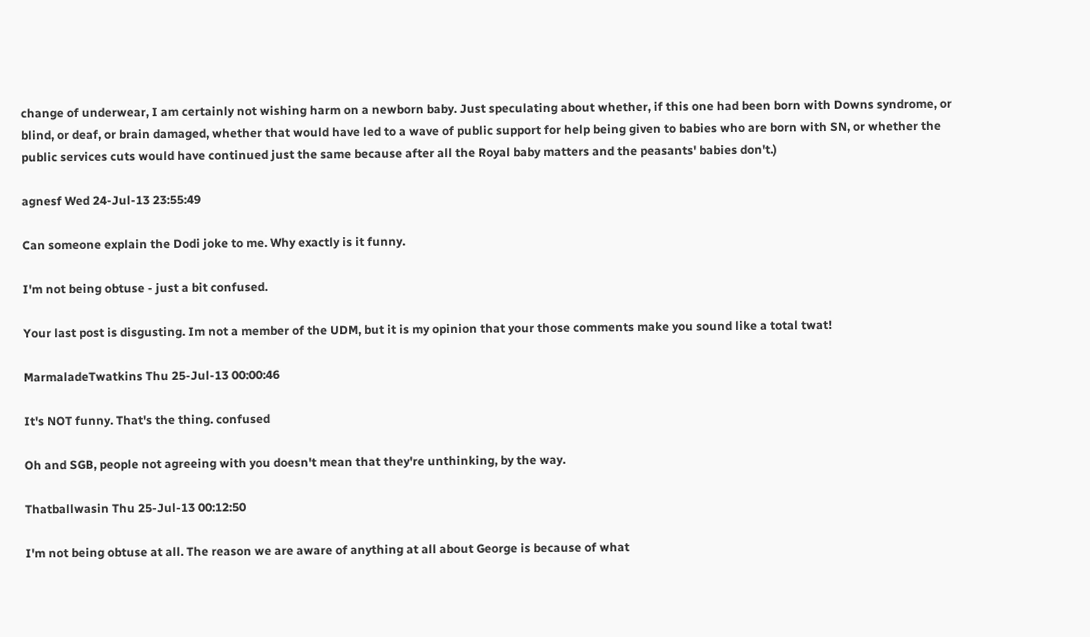change of underwear, I am certainly not wishing harm on a newborn baby. Just speculating about whether, if this one had been born with Downs syndrome, or blind, or deaf, or brain damaged, whether that would have led to a wave of public support for help being given to babies who are born with SN, or whether the public services cuts would have continued just the same because after all the Royal baby matters and the peasants' babies don't.)

agnesf Wed 24-Jul-13 23:55:49

Can someone explain the Dodi joke to me. Why exactly is it funny.

I'm not being obtuse - just a bit confused.

Your last post is disgusting. Im not a member of the UDM, but it is my opinion that your those comments make you sound like a total twat!

MarmaladeTwatkins Thu 25-Jul-13 00:00:46

It's NOT funny. That's the thing. confused

Oh and SGB, people not agreeing with you doesn't mean that they're unthinking, by the way.

Thatballwasin Thu 25-Jul-13 00:12:50

I'm not being obtuse at all. The reason we are aware of anything at all about George is because of what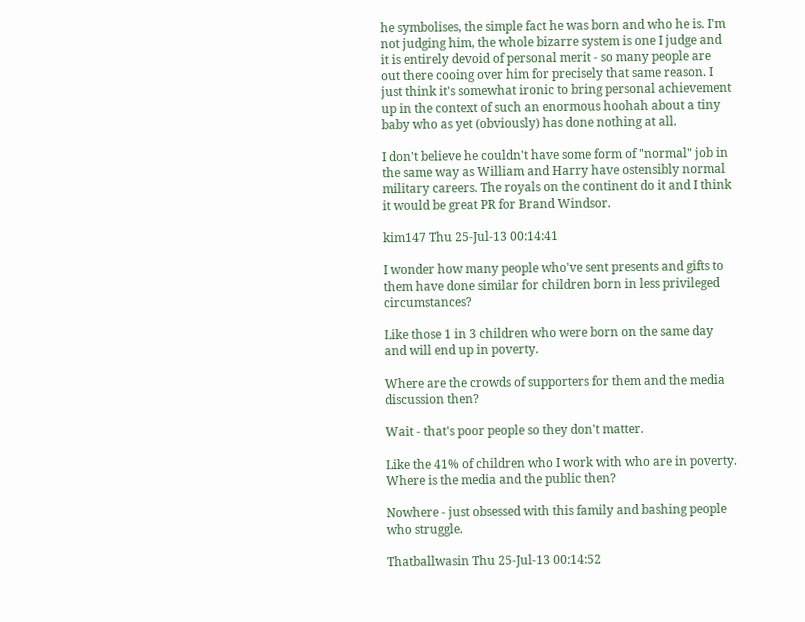he symbolises, the simple fact he was born and who he is. I'm not judging him, the whole bizarre system is one I judge and it is entirely devoid of personal merit - so many people are out there cooing over him for precisely that same reason. I just think it's somewhat ironic to bring personal achievement up in the context of such an enormous hoohah about a tiny baby who as yet (obviously) has done nothing at all.

I don't believe he couldn't have some form of "normal" job in the same way as William and Harry have ostensibly normal military careers. The royals on the continent do it and I think it would be great PR for Brand Windsor.

kim147 Thu 25-Jul-13 00:14:41

I wonder how many people who've sent presents and gifts to them have done similar for children born in less privileged circumstances?

Like those 1 in 3 children who were born on the same day and will end up in poverty.

Where are the crowds of supporters for them and the media discussion then?

Wait - that's poor people so they don't matter.

Like the 41% of children who I work with who are in poverty. Where is the media and the public then?

Nowhere - just obsessed with this family and bashing people who struggle.

Thatballwasin Thu 25-Jul-13 00:14:52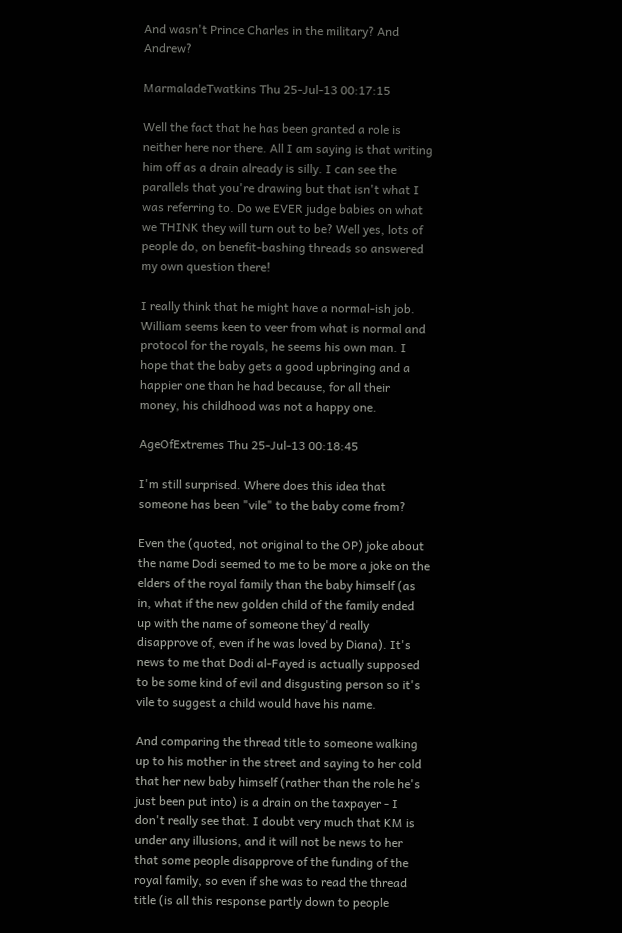And wasn't Prince Charles in the military? And Andrew?

MarmaladeTwatkins Thu 25-Jul-13 00:17:15

Well the fact that he has been granted a role is neither here nor there. All I am saying is that writing him off as a drain already is silly. I can see the parallels that you're drawing but that isn't what I was referring to. Do we EVER judge babies on what we THINK they will turn out to be? Well yes, lots of people do, on benefit-bashing threads so answered my own question there!

I really think that he might have a normal-ish job. William seems keen to veer from what is normal and protocol for the royals, he seems his own man. I hope that the baby gets a good upbringing and a happier one than he had because, for all their money, his childhood was not a happy one.

AgeOfExtremes Thu 25-Jul-13 00:18:45

I'm still surprised. Where does this idea that someone has been "vile" to the baby come from?

Even the (quoted, not original to the OP) joke about the name Dodi seemed to me to be more a joke on the elders of the royal family than the baby himself (as in, what if the new golden child of the family ended up with the name of someone they'd really disapprove of, even if he was loved by Diana). It's news to me that Dodi al-Fayed is actually supposed to be some kind of evil and disgusting person so it's vile to suggest a child would have his name.

And comparing the thread title to someone walking up to his mother in the street and saying to her cold that her new baby himself (rather than the role he's just been put into) is a drain on the taxpayer - I don't really see that. I doubt very much that KM is under any illusions, and it will not be news to her that some people disapprove of the funding of the royal family, so even if she was to read the thread title (is all this response partly down to people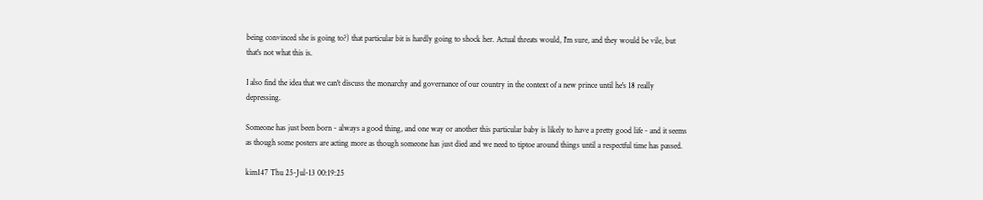being convinced she is going to?) that particular bit is hardly going to shock her. Actual threats would, I'm sure, and they would be vile, but that's not what this is.

I also find the idea that we can't discuss the monarchy and governance of our country in the context of a new prince until he's 18 really depressing.

Someone has just been born - always a good thing, and one way or another this particular baby is likely to have a pretty good life - and it seems as though some posters are acting more as though someone has just died and we need to tiptoe around things until a respectful time has passed.

kim147 Thu 25-Jul-13 00:19:25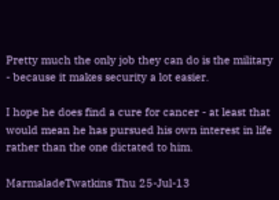Pretty much the only job they can do is the military - because it makes security a lot easier.

I hope he does find a cure for cancer - at least that would mean he has pursued his own interest in life rather than the one dictated to him.

MarmaladeTwatkins Thu 25-Jul-13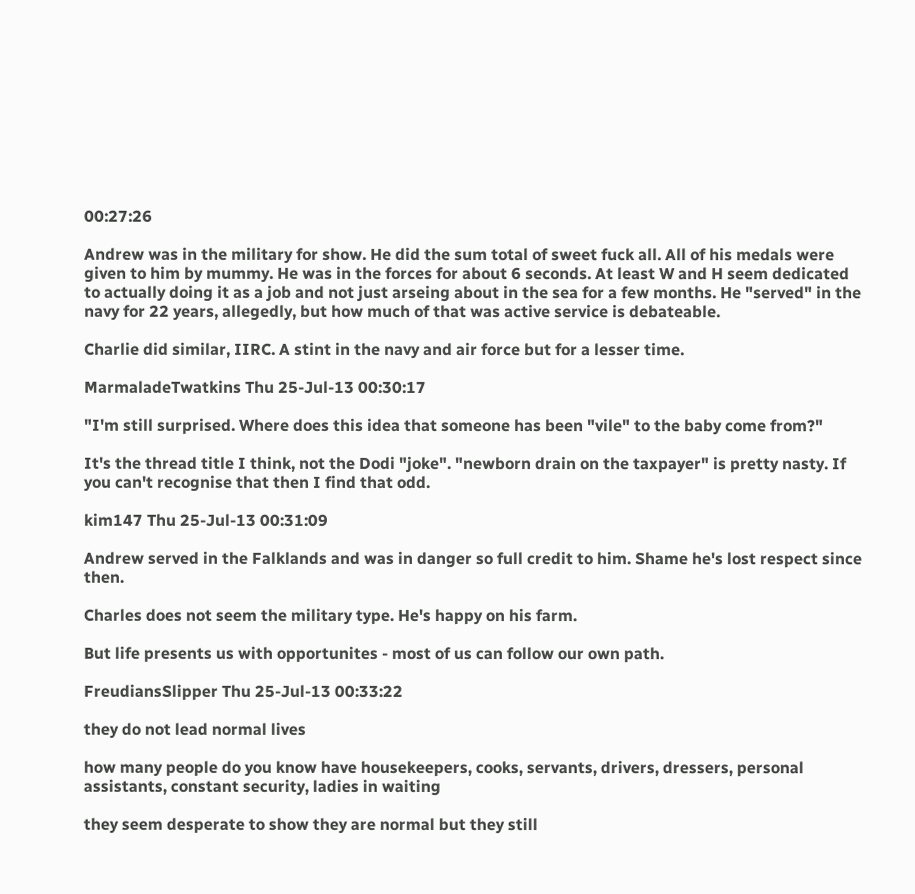00:27:26

Andrew was in the military for show. He did the sum total of sweet fuck all. All of his medals were given to him by mummy. He was in the forces for about 6 seconds. At least W and H seem dedicated to actually doing it as a job and not just arseing about in the sea for a few months. He "served" in the navy for 22 years, allegedly, but how much of that was active service is debateable.

Charlie did similar, IIRC. A stint in the navy and air force but for a lesser time.

MarmaladeTwatkins Thu 25-Jul-13 00:30:17

"I'm still surprised. Where does this idea that someone has been "vile" to the baby come from?"

It's the thread title I think, not the Dodi "joke". "newborn drain on the taxpayer" is pretty nasty. If you can't recognise that then I find that odd.

kim147 Thu 25-Jul-13 00:31:09

Andrew served in the Falklands and was in danger so full credit to him. Shame he's lost respect since then.

Charles does not seem the military type. He's happy on his farm.

But life presents us with opportunites - most of us can follow our own path.

FreudiansSlipper Thu 25-Jul-13 00:33:22

they do not lead normal lives

how many people do you know have housekeepers, cooks, servants, drivers, dressers, personal assistants, constant security, ladies in waiting

they seem desperate to show they are normal but they still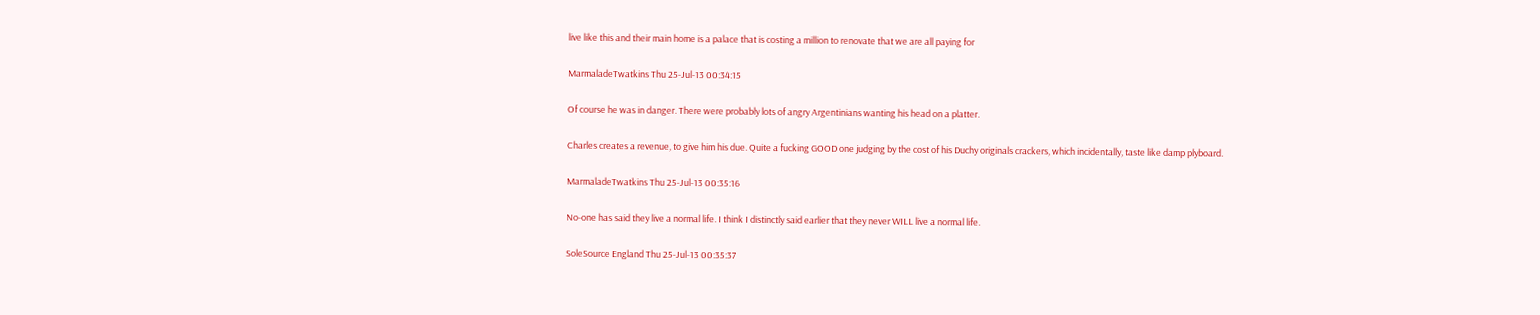live like this and their main home is a palace that is costing a million to renovate that we are all paying for

MarmaladeTwatkins Thu 25-Jul-13 00:34:15

Of course he was in danger. There were probably lots of angry Argentinians wanting his head on a platter.

Charles creates a revenue, to give him his due. Quite a fucking GOOD one judging by the cost of his Duchy originals crackers, which incidentally, taste like damp plyboard.

MarmaladeTwatkins Thu 25-Jul-13 00:35:16

No-one has said they live a normal life. I think I distinctly said earlier that they never WILL live a normal life.

SoleSource England Thu 25-Jul-13 00:35:37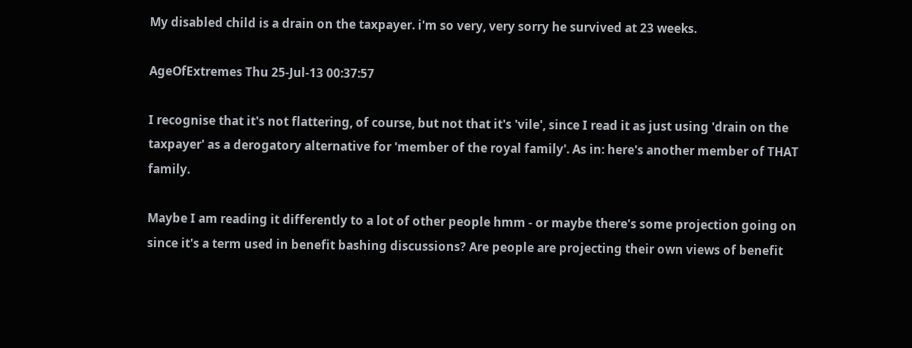My disabled child is a drain on the taxpayer. i'm so very, very sorry he survived at 23 weeks.

AgeOfExtremes Thu 25-Jul-13 00:37:57

I recognise that it's not flattering, of course, but not that it's 'vile', since I read it as just using 'drain on the taxpayer' as a derogatory alternative for 'member of the royal family'. As in: here's another member of THAT family.

Maybe I am reading it differently to a lot of other people hmm - or maybe there's some projection going on since it's a term used in benefit bashing discussions? Are people are projecting their own views of benefit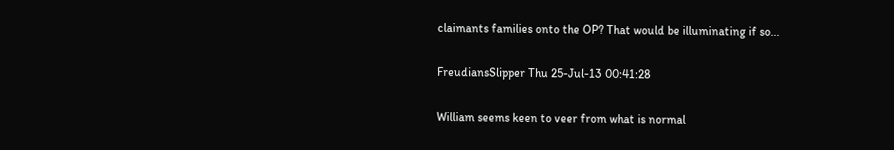claimants families onto the OP? That would be illuminating if so...

FreudiansSlipper Thu 25-Jul-13 00:41:28

William seems keen to veer from what is normal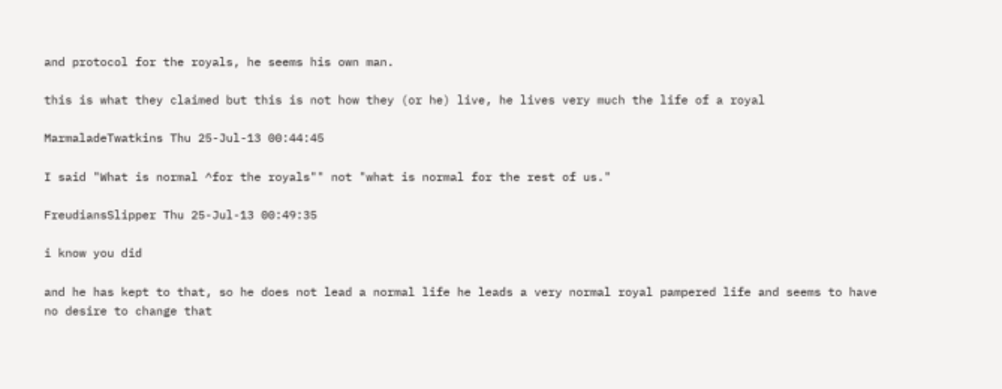and protocol for the royals, he seems his own man.

this is what they claimed but this is not how they (or he) live, he lives very much the life of a royal

MarmaladeTwatkins Thu 25-Jul-13 00:44:45

I said "What is normal ^for the royals"" not "what is normal for the rest of us."

FreudiansSlipper Thu 25-Jul-13 00:49:35

i know you did

and he has kept to that, so he does not lead a normal life he leads a very normal royal pampered life and seems to have no desire to change that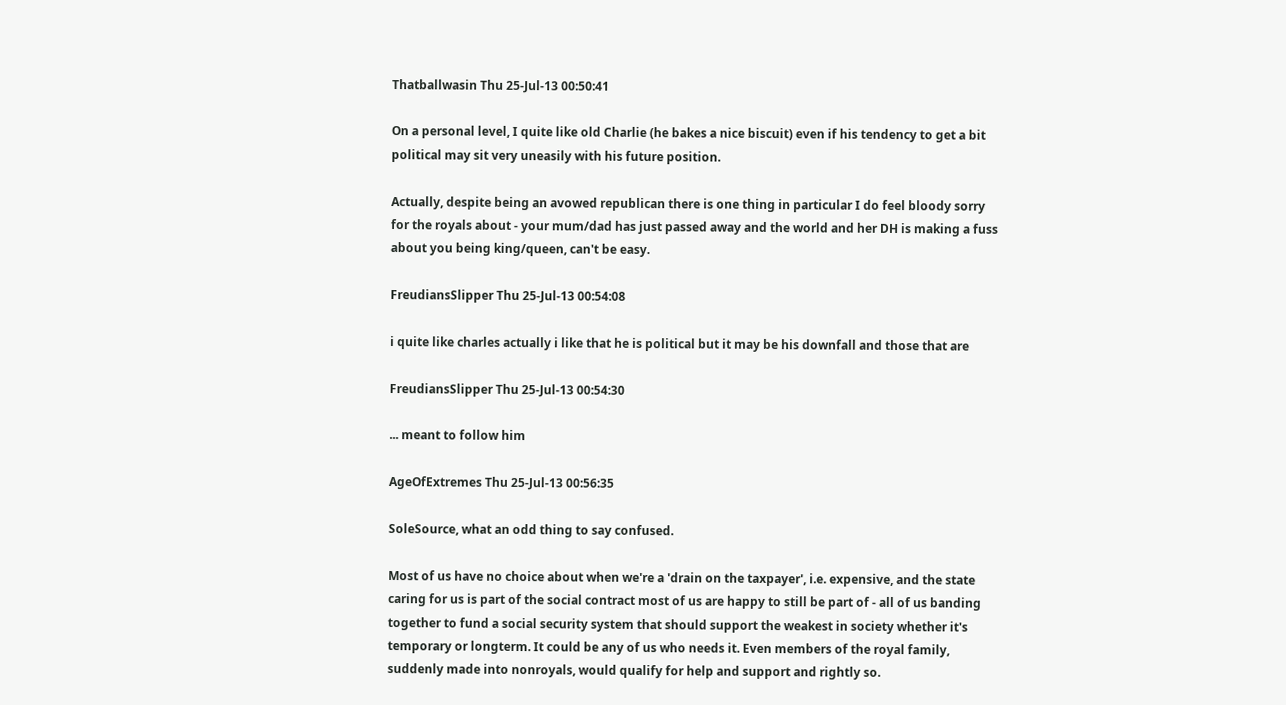Thatballwasin Thu 25-Jul-13 00:50:41

On a personal level, I quite like old Charlie (he bakes a nice biscuit) even if his tendency to get a bit political may sit very uneasily with his future position.

Actually, despite being an avowed republican there is one thing in particular I do feel bloody sorry for the royals about - your mum/dad has just passed away and the world and her DH is making a fuss about you being king/queen, can't be easy.

FreudiansSlipper Thu 25-Jul-13 00:54:08

i quite like charles actually i like that he is political but it may be his downfall and those that are

FreudiansSlipper Thu 25-Jul-13 00:54:30

... meant to follow him

AgeOfExtremes Thu 25-Jul-13 00:56:35

SoleSource, what an odd thing to say confused.

Most of us have no choice about when we're a 'drain on the taxpayer', i.e. expensive, and the state caring for us is part of the social contract most of us are happy to still be part of - all of us banding together to fund a social security system that should support the weakest in society whether it's temporary or longterm. It could be any of us who needs it. Even members of the royal family, suddenly made into nonroyals, would qualify for help and support and rightly so.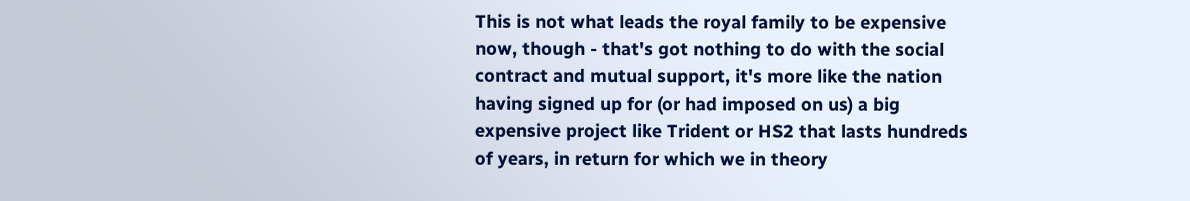This is not what leads the royal family to be expensive now, though - that's got nothing to do with the social contract and mutual support, it's more like the nation having signed up for (or had imposed on us) a big expensive project like Trident or HS2 that lasts hundreds of years, in return for which we in theory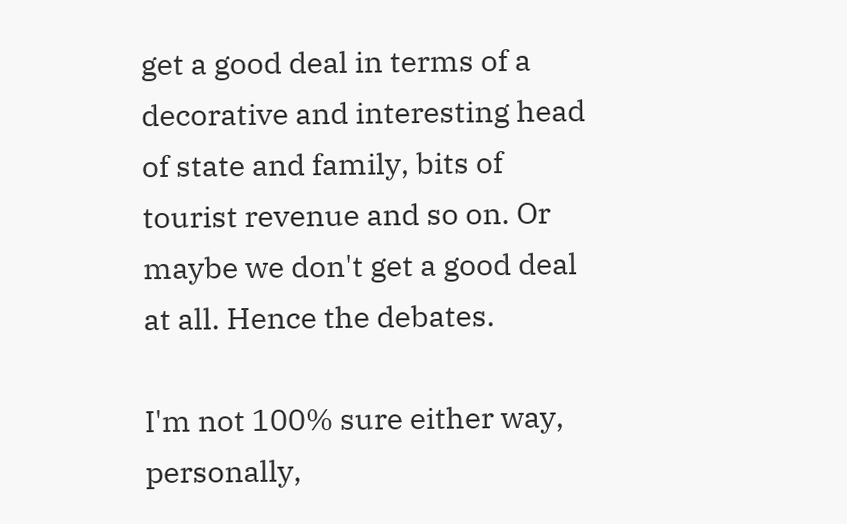get a good deal in terms of a decorative and interesting head of state and family, bits of tourist revenue and so on. Or maybe we don't get a good deal at all. Hence the debates.

I'm not 100% sure either way, personally,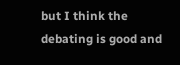but I think the debating is good and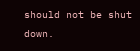should not be shut down.